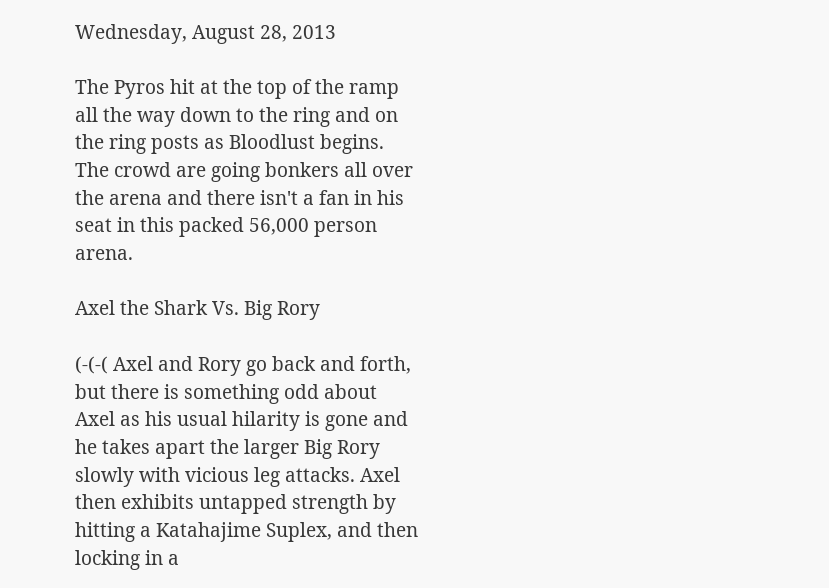Wednesday, August 28, 2013

The Pyros hit at the top of the ramp all the way down to the ring and on the ring posts as Bloodlust begins. The crowd are going bonkers all over the arena and there isn't a fan in his seat in this packed 56,000 person arena.

Axel the Shark Vs. Big Rory

(-(-( Axel and Rory go back and forth, but there is something odd about Axel as his usual hilarity is gone and he takes apart the larger Big Rory slowly with vicious leg attacks. Axel then exhibits untapped strength by hitting a Katahajime Suplex, and then locking in a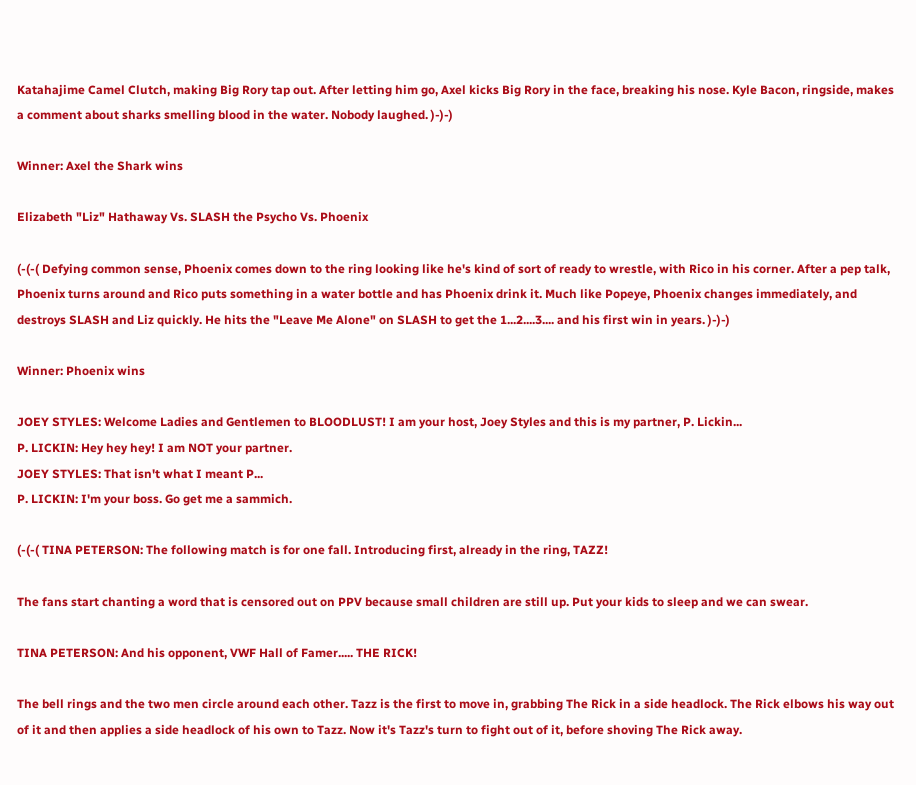Katahajime Camel Clutch, making Big Rory tap out. After letting him go, Axel kicks Big Rory in the face, breaking his nose. Kyle Bacon, ringside, makes a comment about sharks smelling blood in the water. Nobody laughed. )-)-)

Winner: Axel the Shark wins

Elizabeth "Liz" Hathaway Vs. SLASH the Psycho Vs. Phoenix

(-(-( Defying common sense, Phoenix comes down to the ring looking like he's kind of sort of ready to wrestle, with Rico in his corner. After a pep talk, Phoenix turns around and Rico puts something in a water bottle and has Phoenix drink it. Much like Popeye, Phoenix changes immediately, and destroys SLASH and Liz quickly. He hits the "Leave Me Alone" on SLASH to get the 1...2....3.... and his first win in years. )-)-)

Winner: Phoenix wins

JOEY STYLES: Welcome Ladies and Gentlemen to BLOODLUST! I am your host, Joey Styles and this is my partner, P. Lickin...
P. LICKIN: Hey hey hey! I am NOT your partner.
JOEY STYLES: That isn't what I meant P...
P. LICKIN: I'm your boss. Go get me a sammich.

(-(-( TINA PETERSON: The following match is for one fall. Introducing first, already in the ring, TAZZ!

The fans start chanting a word that is censored out on PPV because small children are still up. Put your kids to sleep and we can swear.

TINA PETERSON: And his opponent, VWF Hall of Famer..... THE RICK!

The bell rings and the two men circle around each other. Tazz is the first to move in, grabbing The Rick in a side headlock. The Rick elbows his way out of it and then applies a side headlock of his own to Tazz. Now it's Tazz's turn to fight out of it, before shoving The Rick away.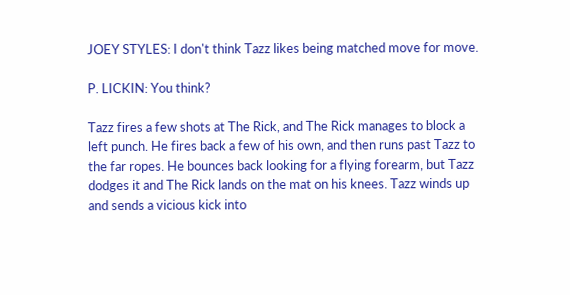JOEY STYLES: I don't think Tazz likes being matched move for move.

P. LICKIN: You think?

Tazz fires a few shots at The Rick, and The Rick manages to block a left punch. He fires back a few of his own, and then runs past Tazz to the far ropes. He bounces back looking for a flying forearm, but Tazz dodges it and The Rick lands on the mat on his knees. Tazz winds up and sends a vicious kick into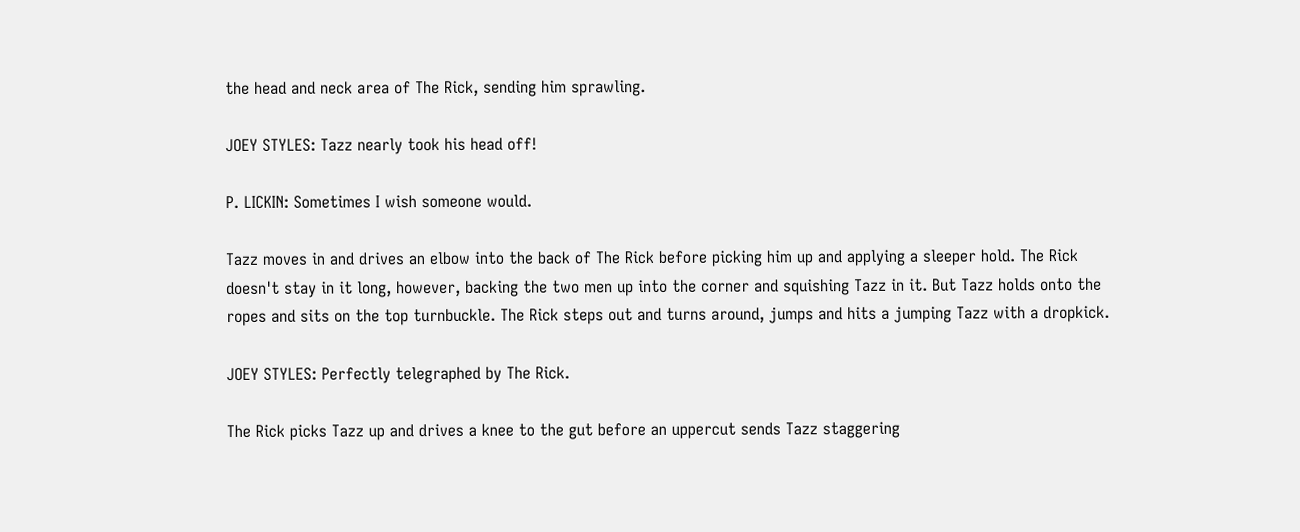the head and neck area of The Rick, sending him sprawling.

JOEY STYLES: Tazz nearly took his head off!

P. LICKIN: Sometimes I wish someone would.

Tazz moves in and drives an elbow into the back of The Rick before picking him up and applying a sleeper hold. The Rick doesn't stay in it long, however, backing the two men up into the corner and squishing Tazz in it. But Tazz holds onto the ropes and sits on the top turnbuckle. The Rick steps out and turns around, jumps and hits a jumping Tazz with a dropkick.

JOEY STYLES: Perfectly telegraphed by The Rick.

The Rick picks Tazz up and drives a knee to the gut before an uppercut sends Tazz staggering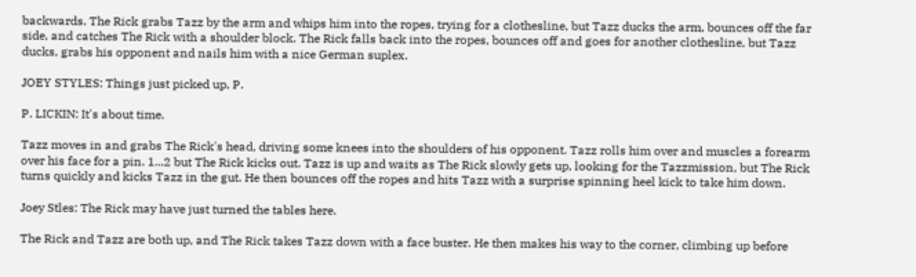backwards. The Rick grabs Tazz by the arm and whips him into the ropes, trying for a clothesline, but Tazz ducks the arm, bounces off the far side, and catches The Rick with a shoulder block. The Rick falls back into the ropes, bounces off and goes for another clothesline, but Tazz ducks, grabs his opponent and nails him with a nice German suplex.

JOEY STYLES: Things just picked up, P.

P. LICKIN: It's about time.

Tazz moves in and grabs The Rick's head, driving some knees into the shoulders of his opponent. Tazz rolls him over and muscles a forearm over his face for a pin. 1...2 but The Rick kicks out. Tazz is up and waits as The Rick slowly gets up, looking for the Tazzmission, but The Rick turns quickly and kicks Tazz in the gut. He then bounces off the ropes and hits Tazz with a surprise spinning heel kick to take him down.

Joey Stles: The Rick may have just turned the tables here.

The Rick and Tazz are both up, and The Rick takes Tazz down with a face buster. He then makes his way to the corner, climbing up before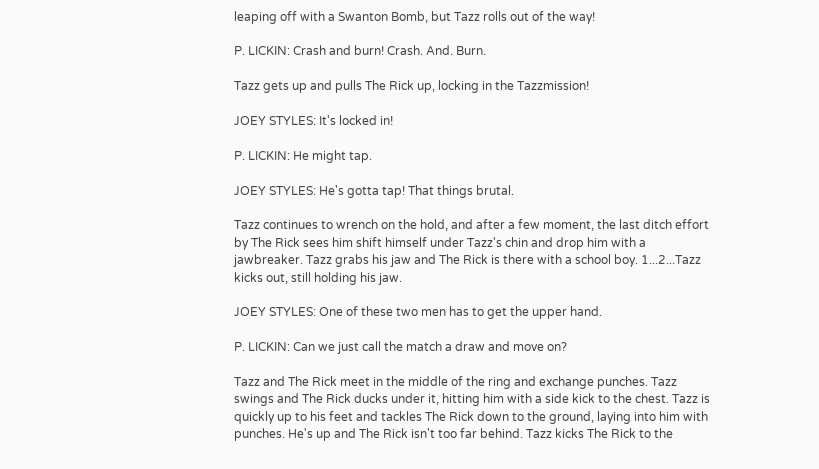leaping off with a Swanton Bomb, but Tazz rolls out of the way!

P. LICKIN: Crash and burn! Crash. And. Burn.

Tazz gets up and pulls The Rick up, locking in the Tazzmission!

JOEY STYLES: It's locked in!

P. LICKIN: He might tap.

JOEY STYLES: He's gotta tap! That things brutal.

Tazz continues to wrench on the hold, and after a few moment, the last ditch effort by The Rick sees him shift himself under Tazz's chin and drop him with a jawbreaker. Tazz grabs his jaw and The Rick is there with a school boy. 1...2...Tazz kicks out, still holding his jaw.

JOEY STYLES: One of these two men has to get the upper hand.

P. LICKIN: Can we just call the match a draw and move on?

Tazz and The Rick meet in the middle of the ring and exchange punches. Tazz swings and The Rick ducks under it, hitting him with a side kick to the chest. Tazz is quickly up to his feet and tackles The Rick down to the ground, laying into him with punches. He's up and The Rick isn't too far behind. Tazz kicks The Rick to the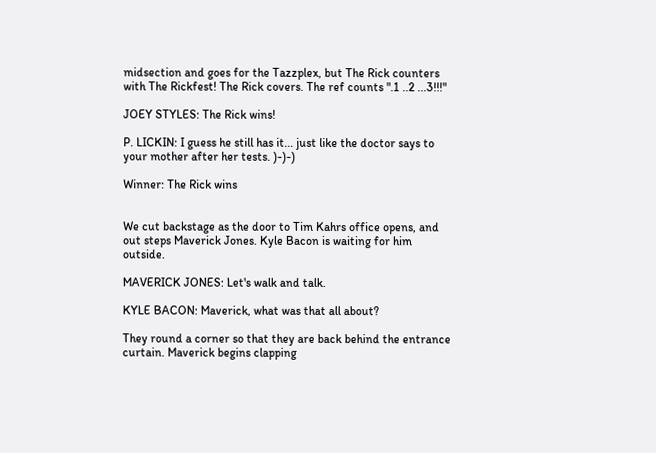midsection and goes for the Tazzplex, but The Rick counters with The Rickfest! The Rick covers. The ref counts ".1 ..2 ...3!!!"

JOEY STYLES: The Rick wins!

P. LICKIN: I guess he still has it... just like the doctor says to your mother after her tests. )-)-)

Winner: The Rick wins


We cut backstage as the door to Tim Kahrs office opens, and out steps Maverick Jones. Kyle Bacon is waiting for him outside.

MAVERICK JONES: Let's walk and talk.

KYLE BACON: Maverick, what was that all about?

They round a corner so that they are back behind the entrance curtain. Maverick begins clapping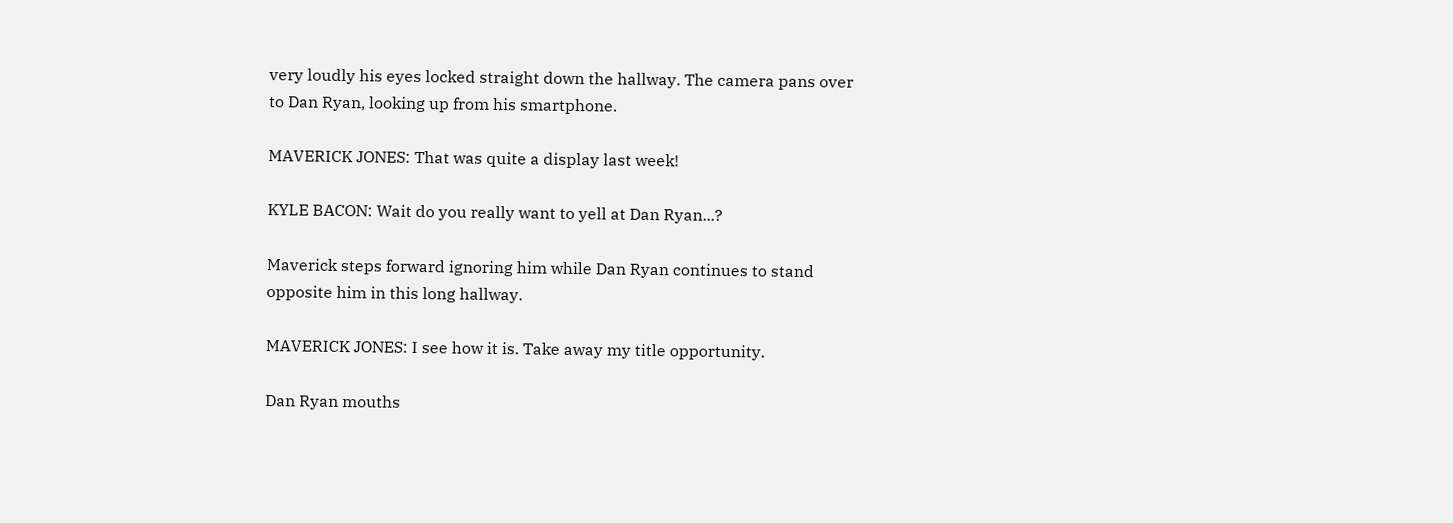very loudly his eyes locked straight down the hallway. The camera pans over to Dan Ryan, looking up from his smartphone.

MAVERICK JONES: That was quite a display last week!

KYLE BACON: Wait do you really want to yell at Dan Ryan...?

Maverick steps forward ignoring him while Dan Ryan continues to stand opposite him in this long hallway.

MAVERICK JONES: I see how it is. Take away my title opportunity.

Dan Ryan mouths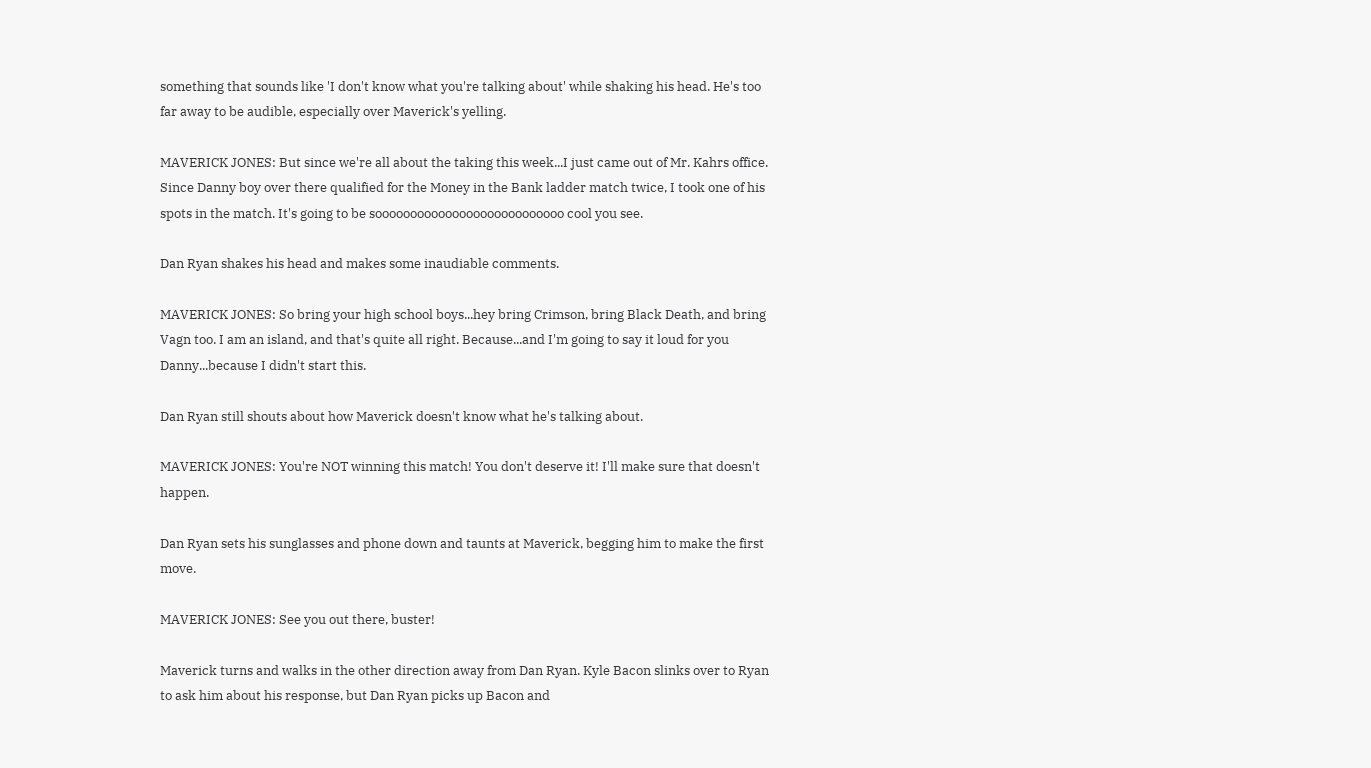something that sounds like 'I don't know what you're talking about' while shaking his head. He's too far away to be audible, especially over Maverick's yelling.

MAVERICK JONES: But since we're all about the taking this week...I just came out of Mr. Kahrs office. Since Danny boy over there qualified for the Money in the Bank ladder match twice, I took one of his spots in the match. It's going to be sooooooooooooooooooooooooooo cool you see.

Dan Ryan shakes his head and makes some inaudiable comments.

MAVERICK JONES: So bring your high school boys...hey bring Crimson, bring Black Death, and bring Vagn too. I am an island, and that's quite all right. Because...and I'm going to say it loud for you Danny...because I didn't start this.

Dan Ryan still shouts about how Maverick doesn't know what he's talking about.

MAVERICK JONES: You're NOT winning this match! You don't deserve it! I'll make sure that doesn't happen.

Dan Ryan sets his sunglasses and phone down and taunts at Maverick, begging him to make the first move.

MAVERICK JONES: See you out there, buster!

Maverick turns and walks in the other direction away from Dan Ryan. Kyle Bacon slinks over to Ryan to ask him about his response, but Dan Ryan picks up Bacon and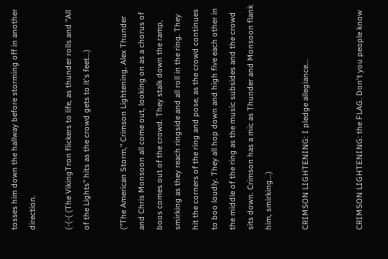tosses him down the hallway before storming off in another direction.

(-(-( (The VikingTron flickers to life, as thunder rolls and "All of the Lights" hits as the crowd gets to it's feet...)

("The American Storm," Crimson Lightening, Alex Thunder and Chris Monsoon all come out, looking on as a chorus of boos comes out of the crowd. They stalk down the ramp, smirking as they reach ringside and all roll in the ring. They hit the corners of the ring and pose, as the crowd continues to boo loudly. They all hop down and high five each other in the middle of the ring as the music subsides and the crowd sits down. Crimson has a mic as Thunder and Monsoon flank him, smirking...)

CRIMSON LIGHTENING: I pledge allegiance...


CRIMSON LIGHTENING: the FLAG. Don't you people know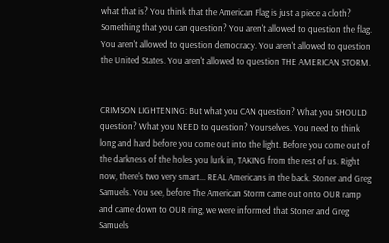what that is? You think that the American Flag is just a piece a cloth? Something that you can question? You aren't allowed to question the flag. You aren't allowed to question democracy. You aren't allowed to question the United States. You aren't allowed to question THE AMERICAN STORM.


CRIMSON LIGHTENING: But what you CAN question? What you SHOULD question? What you NEED to question? Yourselves. You need to think long and hard before you come out into the light. Before you come out of the darkness of the holes you lurk in, TAKING from the rest of us. Right now, there's two very smart... REAL Americans in the back. Stoner and Greg Samuels. You see, before The American Storm came out onto OUR ramp and came down to OUR ring, we were informed that Stoner and Greg Samuels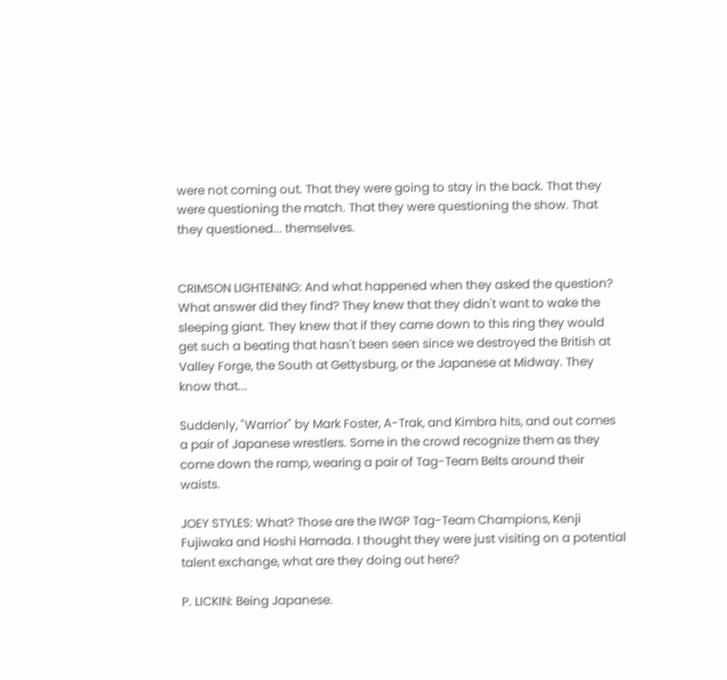were not coming out. That they were going to stay in the back. That they were questioning the match. That they were questioning the show. That they questioned... themselves.


CRIMSON LIGHTENING: And what happened when they asked the question? What answer did they find? They knew that they didn't want to wake the sleeping giant. They knew that if they came down to this ring they would get such a beating that hasn't been seen since we destroyed the British at Valley Forge, the South at Gettysburg, or the Japanese at Midway. They know that...

Suddenly, "Warrior" by Mark Foster, A-Trak, and Kimbra hits, and out comes a pair of Japanese wrestlers. Some in the crowd recognize them as they come down the ramp, wearing a pair of Tag-Team Belts around their waists.

JOEY STYLES: What? Those are the IWGP Tag-Team Champions, Kenji Fujiwaka and Hoshi Hamada. I thought they were just visiting on a potential talent exchange, what are they doing out here?

P. LICKIN: Being Japanese.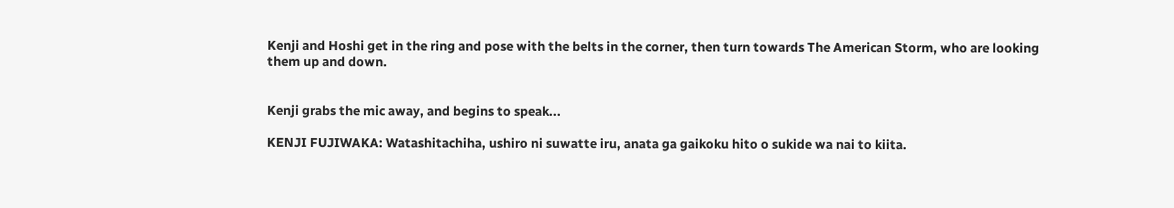Kenji and Hoshi get in the ring and pose with the belts in the corner, then turn towards The American Storm, who are looking them up and down.


Kenji grabs the mic away, and begins to speak...

KENJI FUJIWAKA: Watashitachiha, ushiro ni suwatte iru, anata ga gaikoku hito o sukide wa nai to kiita.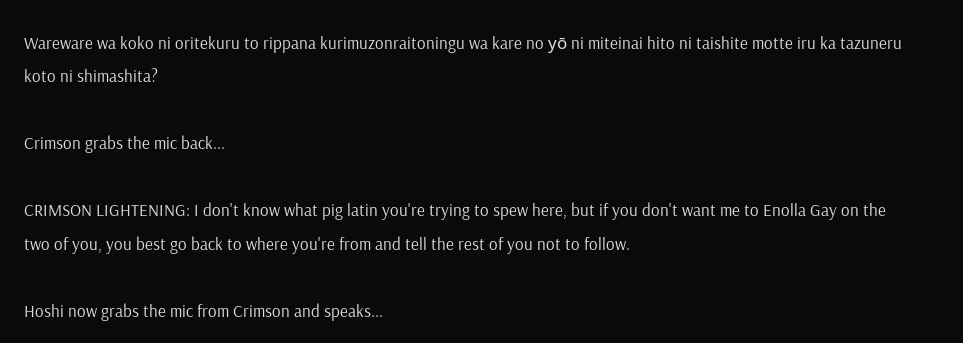Wareware wa koko ni oritekuru to rippana kurimuzonraitoningu wa kare no yō ni miteinai hito ni taishite motte iru ka tazuneru koto ni shimashita?

Crimson grabs the mic back...

CRIMSON LIGHTENING: I don't know what pig latin you're trying to spew here, but if you don't want me to Enolla Gay on the two of you, you best go back to where you're from and tell the rest of you not to follow.

Hoshi now grabs the mic from Crimson and speaks...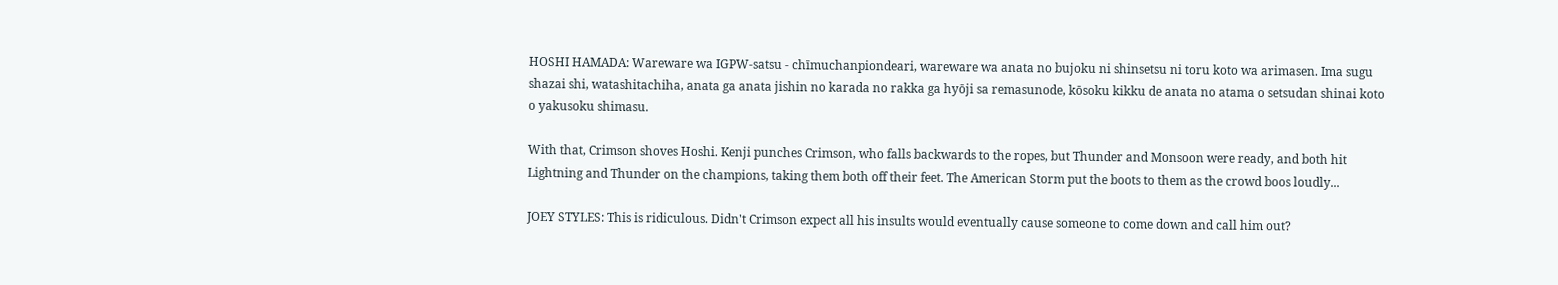HOSHI HAMADA: Wareware wa IGPW-satsu - chīmuchanpiondeari, wareware wa anata no bujoku ni shinsetsu ni toru koto wa arimasen. Ima sugu shazai shi, watashitachiha, anata ga anata jishin no karada no rakka ga hyōji sa remasunode, kōsoku kikku de anata no atama o setsudan shinai koto o yakusoku shimasu.

With that, Crimson shoves Hoshi. Kenji punches Crimson, who falls backwards to the ropes, but Thunder and Monsoon were ready, and both hit Lightning and Thunder on the champions, taking them both off their feet. The American Storm put the boots to them as the crowd boos loudly...

JOEY STYLES: This is ridiculous. Didn't Crimson expect all his insults would eventually cause someone to come down and call him out?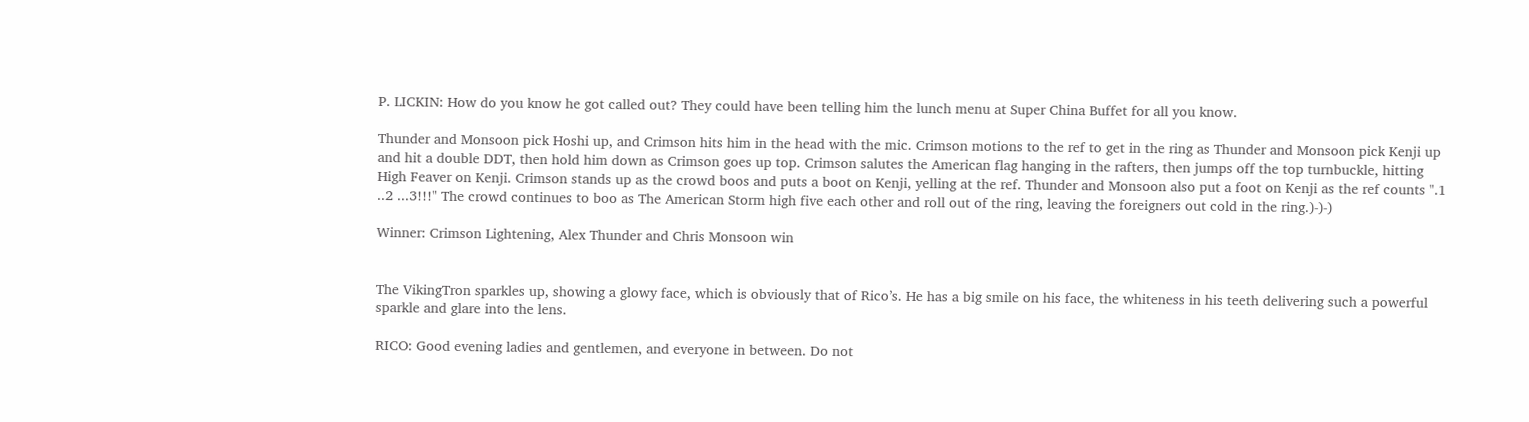P. LICKIN: How do you know he got called out? They could have been telling him the lunch menu at Super China Buffet for all you know.

Thunder and Monsoon pick Hoshi up, and Crimson hits him in the head with the mic. Crimson motions to the ref to get in the ring as Thunder and Monsoon pick Kenji up and hit a double DDT, then hold him down as Crimson goes up top. Crimson salutes the American flag hanging in the rafters, then jumps off the top turnbuckle, hitting High Feaver on Kenji. Crimson stands up as the crowd boos and puts a boot on Kenji, yelling at the ref. Thunder and Monsoon also put a foot on Kenji as the ref counts ".1 ..2 ...3!!!" The crowd continues to boo as The American Storm high five each other and roll out of the ring, leaving the foreigners out cold in the ring.)-)-)

Winner: Crimson Lightening, Alex Thunder and Chris Monsoon win


The VikingTron sparkles up, showing a glowy face, which is obviously that of Rico’s. He has a big smile on his face, the whiteness in his teeth delivering such a powerful sparkle and glare into the lens.

RICO: Good evening ladies and gentlemen, and everyone in between. Do not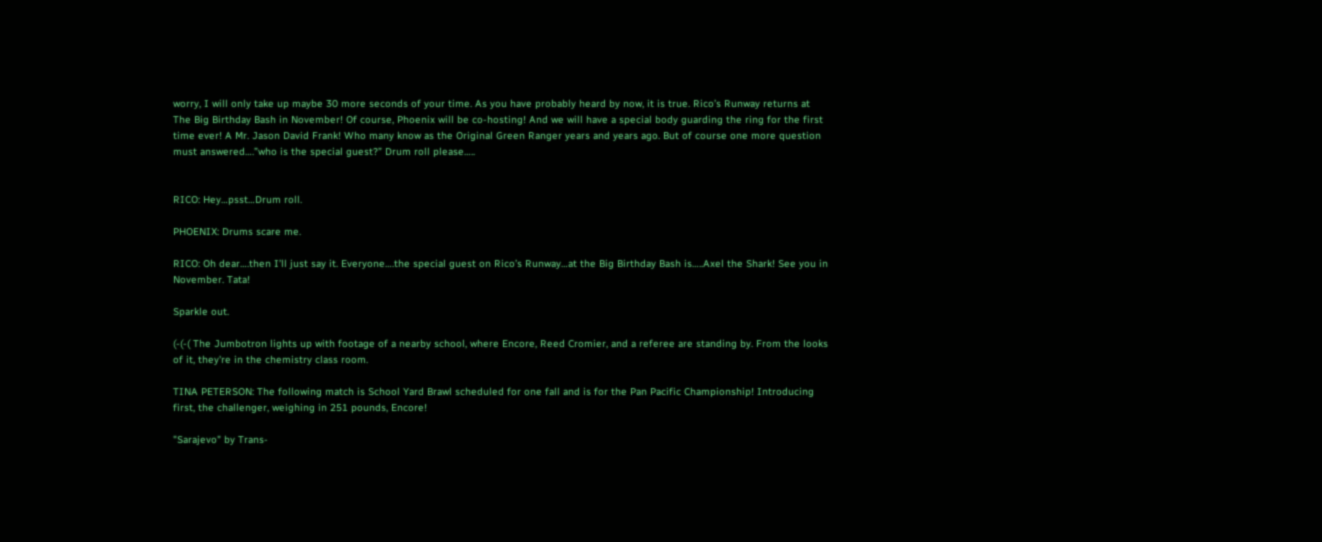worry, I will only take up maybe 30 more seconds of your time. As you have probably heard by now, it is true. Rico’s Runway returns at The Big Birthday Bash in November! Of course, Phoenix will be co-hosting! And we will have a special body guarding the ring for the first time ever! A Mr. Jason David Frank! Who many know as the Original Green Ranger years and years ago. But of course one more question must answered….”who is the special guest?” Drum roll please…..


RICO: Hey…psst…Drum roll.

PHOENIX: Drums scare me.

RICO: Oh dear….then I’ll just say it. Everyone….the special guest on Rico’s Runway…at the Big Birthday Bash is…..Axel the Shark! See you in November. Tata!

Sparkle out.

(-(-( The Jumbotron lights up with footage of a nearby school, where Encore, Reed Cromier, and a referee are standing by. From the looks of it, they're in the chemistry class room.

TINA PETERSON: The following match is School Yard Brawl scheduled for one fall and is for the Pan Pacific Championship! Introducing first, the challenger, weighing in 251 pounds, Encore!

"Sarajevo" by Trans-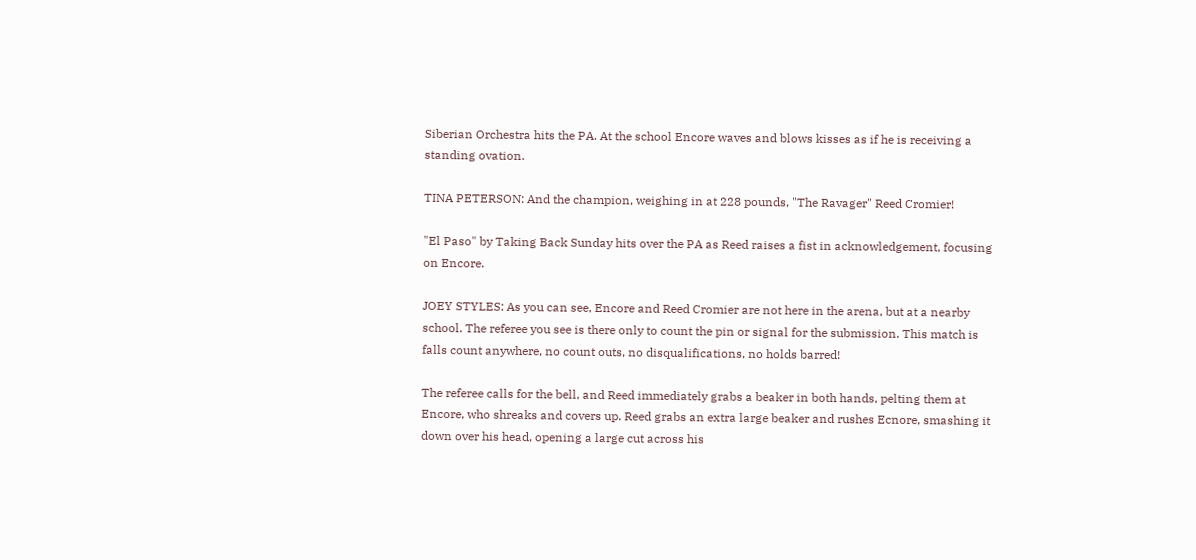Siberian Orchestra hits the PA. At the school Encore waves and blows kisses as if he is receiving a standing ovation.

TINA PETERSON: And the champion, weighing in at 228 pounds, "The Ravager" Reed Cromier!

"El Paso" by Taking Back Sunday hits over the PA as Reed raises a fist in acknowledgement, focusing on Encore.

JOEY STYLES: As you can see, Encore and Reed Cromier are not here in the arena, but at a nearby school. The referee you see is there only to count the pin or signal for the submission. This match is falls count anywhere, no count outs, no disqualifications, no holds barred!

The referee calls for the bell, and Reed immediately grabs a beaker in both hands, pelting them at Encore, who shreaks and covers up. Reed grabs an extra large beaker and rushes Ecnore, smashing it down over his head, opening a large cut across his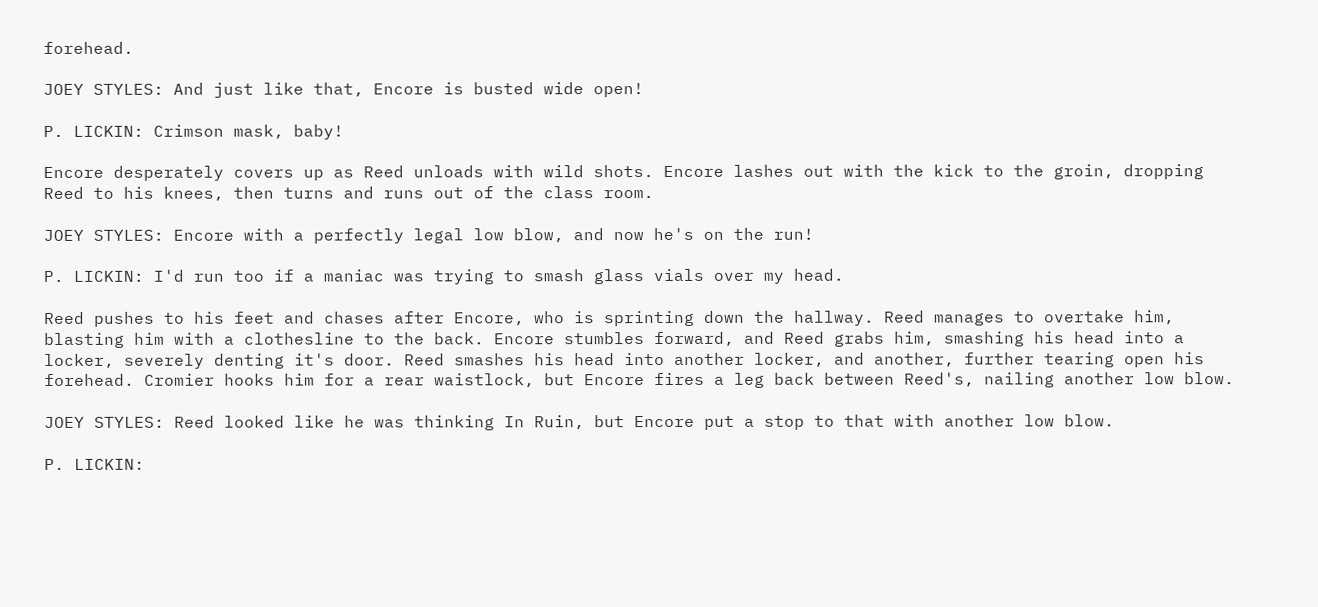forehead.

JOEY STYLES: And just like that, Encore is busted wide open!

P. LICKIN: Crimson mask, baby!

Encore desperately covers up as Reed unloads with wild shots. Encore lashes out with the kick to the groin, dropping Reed to his knees, then turns and runs out of the class room.

JOEY STYLES: Encore with a perfectly legal low blow, and now he's on the run!

P. LICKIN: I'd run too if a maniac was trying to smash glass vials over my head.

Reed pushes to his feet and chases after Encore, who is sprinting down the hallway. Reed manages to overtake him, blasting him with a clothesline to the back. Encore stumbles forward, and Reed grabs him, smashing his head into a locker, severely denting it's door. Reed smashes his head into another locker, and another, further tearing open his forehead. Cromier hooks him for a rear waistlock, but Encore fires a leg back between Reed's, nailing another low blow.

JOEY STYLES: Reed looked like he was thinking In Ruin, but Encore put a stop to that with another low blow.

P. LICKIN: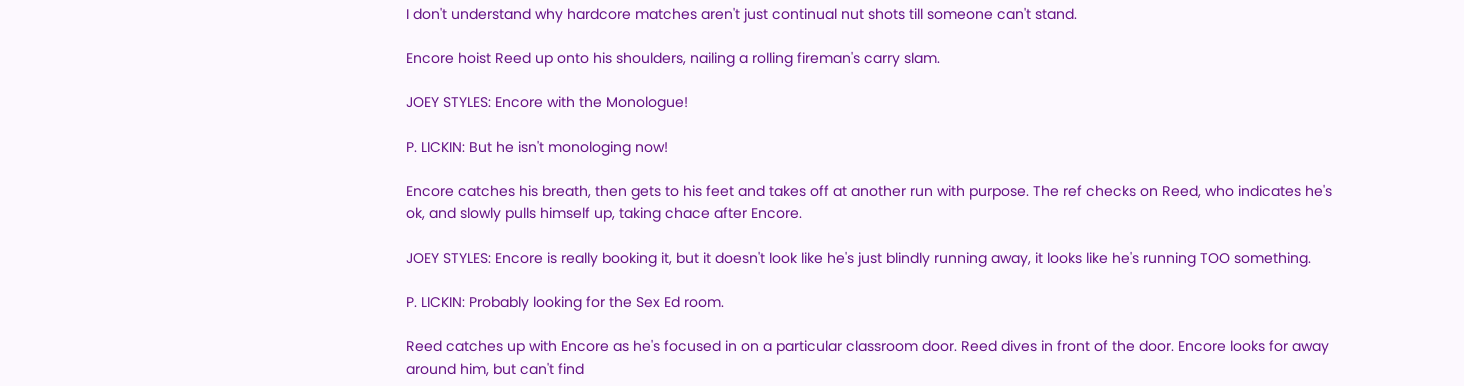I don't understand why hardcore matches aren't just continual nut shots till someone can't stand.

Encore hoist Reed up onto his shoulders, nailing a rolling fireman's carry slam.

JOEY STYLES: Encore with the Monologue!

P. LICKIN: But he isn't monologing now!

Encore catches his breath, then gets to his feet and takes off at another run with purpose. The ref checks on Reed, who indicates he's ok, and slowly pulls himself up, taking chace after Encore.

JOEY STYLES: Encore is really booking it, but it doesn't look like he's just blindly running away, it looks like he's running TOO something.

P. LICKIN: Probably looking for the Sex Ed room.

Reed catches up with Encore as he's focused in on a particular classroom door. Reed dives in front of the door. Encore looks for away around him, but can't find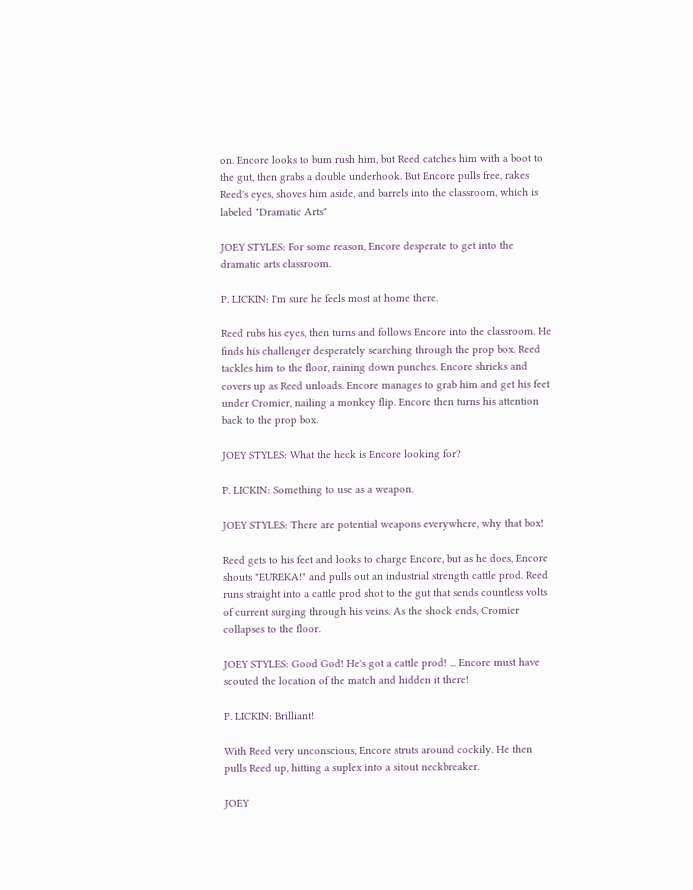on. Encore looks to bum rush him, but Reed catches him with a boot to the gut, then grabs a double underhook. But Encore pulls free, rakes Reed's eyes, shoves him aside, and barrels into the classroom, which is labeled "Dramatic Arts"

JOEY STYLES: For some reason, Encore desperate to get into the dramatic arts classroom.

P. LICKIN: I'm sure he feels most at home there.

Reed rubs his eyes, then turns and follows Encore into the classroom. He finds his challenger desperately searching through the prop box. Reed tackles him to the floor, raining down punches. Encore shrieks and covers up as Reed unloads. Encore manages to grab him and get his feet under Cromier, nailing a monkey flip. Encore then turns his attention back to the prop box.

JOEY STYLES: What the heck is Encore looking for?

P. LICKIN: Something to use as a weapon.

JOEY STYLES: There are potential weapons everywhere, why that box!

Reed gets to his feet and looks to charge Encore, but as he does, Encore shouts "EUREKA!" and pulls out an industrial strength cattle prod. Reed runs straight into a cattle prod shot to the gut that sends countless volts of current surging through his veins. As the shock ends, Cromier collapses to the floor.

JOEY STYLES: Good God! He's got a cattle prod! ... Encore must have scouted the location of the match and hidden it there!

P. LICKIN: Brilliant!

With Reed very unconscious, Encore struts around cockily. He then pulls Reed up, hitting a suplex into a sitout neckbreaker.

JOEY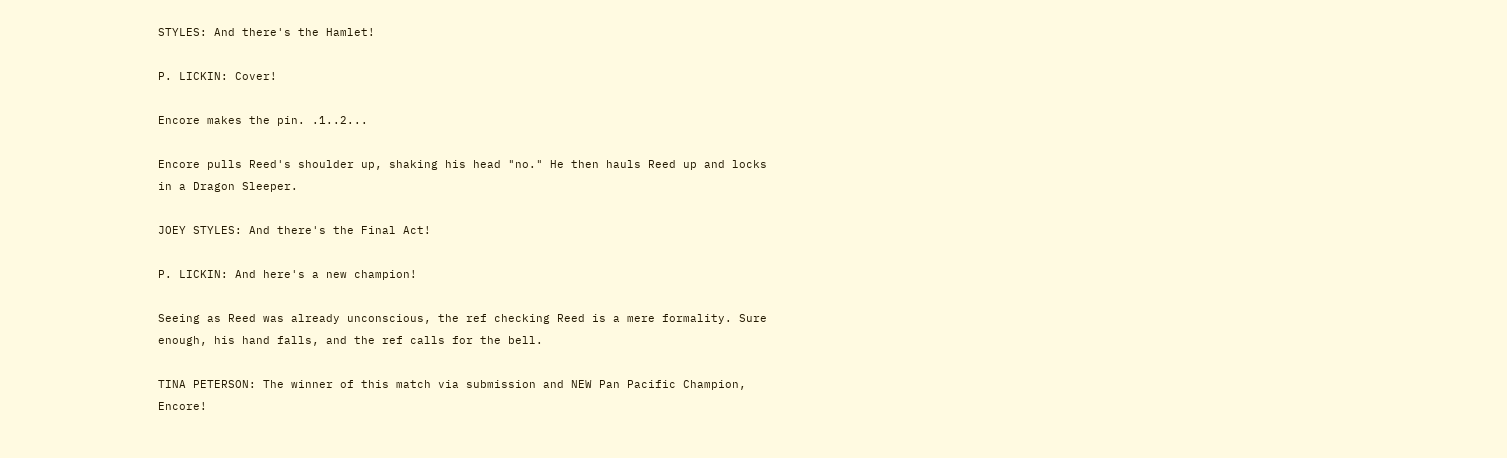STYLES: And there's the Hamlet!

P. LICKIN: Cover!

Encore makes the pin. .1..2...

Encore pulls Reed's shoulder up, shaking his head "no." He then hauls Reed up and locks in a Dragon Sleeper.

JOEY STYLES: And there's the Final Act!

P. LICKIN: And here's a new champion!

Seeing as Reed was already unconscious, the ref checking Reed is a mere formality. Sure enough, his hand falls, and the ref calls for the bell.

TINA PETERSON: The winner of this match via submission and NEW Pan Pacific Champion, Encore!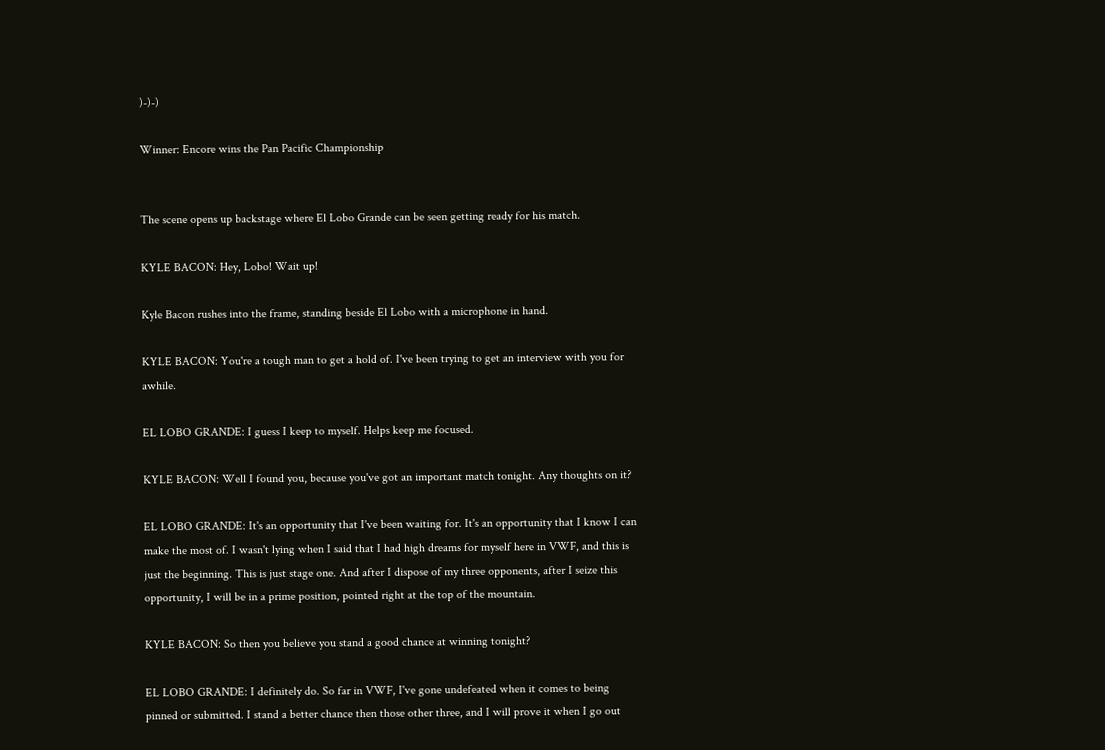)-)-)

Winner: Encore wins the Pan Pacific Championship


The scene opens up backstage where El Lobo Grande can be seen getting ready for his match.

KYLE BACON: Hey, Lobo! Wait up!

Kyle Bacon rushes into the frame, standing beside El Lobo with a microphone in hand.

KYLE BACON: You're a tough man to get a hold of. I've been trying to get an interview with you for awhile.

EL LOBO GRANDE: I guess I keep to myself. Helps keep me focused.

KYLE BACON: Well I found you, because you've got an important match tonight. Any thoughts on it?

EL LOBO GRANDE: It's an opportunity that I've been waiting for. It's an opportunity that I know I can make the most of. I wasn't lying when I said that I had high dreams for myself here in VWF, and this is just the beginning. This is just stage one. And after I dispose of my three opponents, after I seize this opportunity, I will be in a prime position, pointed right at the top of the mountain.

KYLE BACON: So then you believe you stand a good chance at winning tonight?

EL LOBO GRANDE: I definitely do. So far in VWF, I've gone undefeated when it comes to being pinned or submitted. I stand a better chance then those other three, and I will prove it when I go out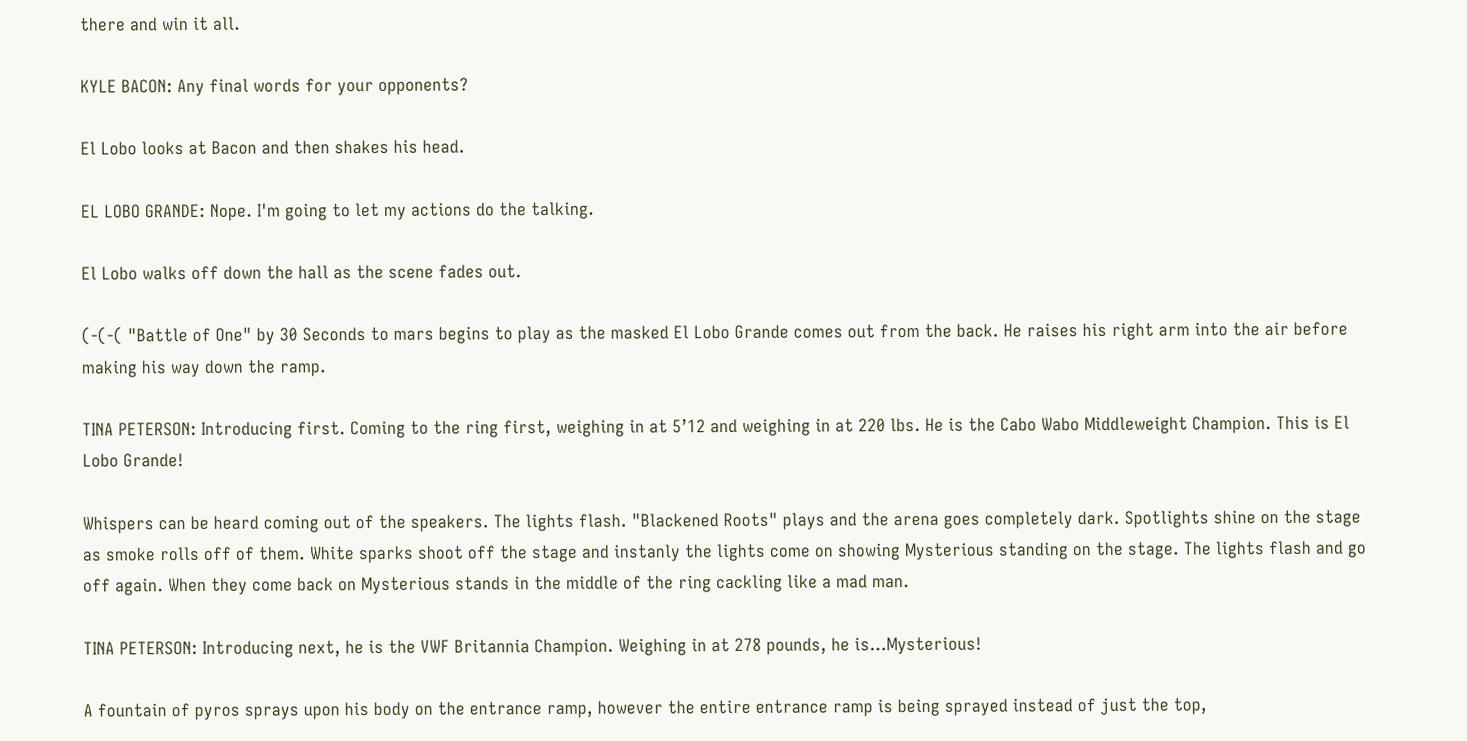there and win it all.

KYLE BACON: Any final words for your opponents?

El Lobo looks at Bacon and then shakes his head.

EL LOBO GRANDE: Nope. I'm going to let my actions do the talking.

El Lobo walks off down the hall as the scene fades out.

(-(-( "Battle of One" by 30 Seconds to mars begins to play as the masked El Lobo Grande comes out from the back. He raises his right arm into the air before making his way down the ramp.

TINA PETERSON: Introducing first. Coming to the ring first, weighing in at 5’12 and weighing in at 220 lbs. He is the Cabo Wabo Middleweight Champion. This is El Lobo Grande!

Whispers can be heard coming out of the speakers. The lights flash. "Blackened Roots" plays and the arena goes completely dark. Spotlights shine on the stage as smoke rolls off of them. White sparks shoot off the stage and instanly the lights come on showing Mysterious standing on the stage. The lights flash and go off again. When they come back on Mysterious stands in the middle of the ring cackling like a mad man.

TINA PETERSON: Introducing next, he is the VWF Britannia Champion. Weighing in at 278 pounds, he is…Mysterious!

A fountain of pyros sprays upon his body on the entrance ramp, however the entire entrance ramp is being sprayed instead of just the top,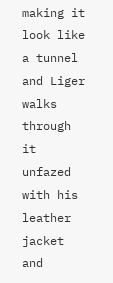making it look like a tunnel and Liger walks through it unfazed with his leather jacket and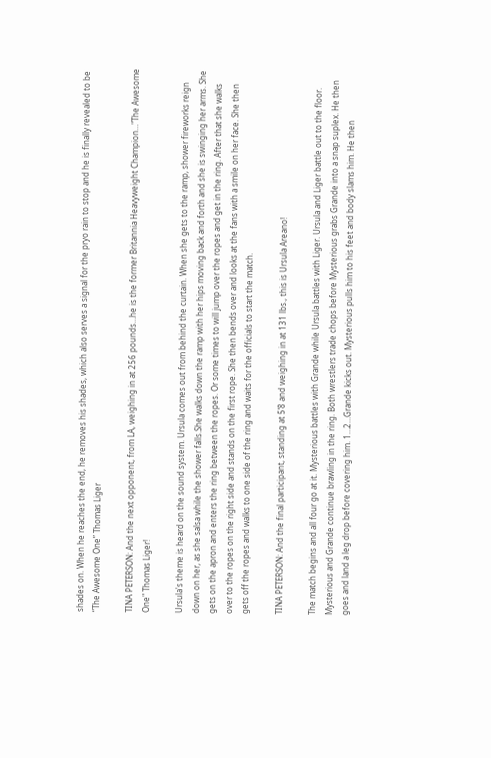shades on. When he reaches the end, he removes his shades, which also serves a signal for the pryo rain to stop and he is finally revealed to be “The Awesome One” Thomas Liger

TINA PETERSON: And the next opponent, from LA, weighing in at 256 pounds…he is the former Britannia Heavyweight Champion…"The Awesome One" Thomas Liger!

Ursula's theme is heard on the sound system. Ursula comes out from behind the curtain. When she gets to the ramp, shower fireworks reign down on her, as she salsa while the shower falls.She walks down the ramp with her hips moving back and forth and she is swinging her arms. She gets on the apron and enters the ring between the ropes. Or some times to will jump over the ropes and get in the ring. After that she walks over to the ropes on the right side and stands on the first rope. She then bends over and looks at the fans with a smile on her face. She then gets off the ropes and walks to one side of the ring and waits for the officials to start the match.

TINA PETERSON: And the final participant, standing at 5’8 and weighing in at 131 lbs., this is Ursula Areano!

The match begins and all four go at it. Mysterious battles with Grande while Ursula battles with Liger. Ursula and Liger battle out to the floor. Mysterious and Grande continue brawling in the ring. Both wrestlers trade chops before Mysterious grabs Grande into a snap suplex. He then goes and land a leg drop before covering him. 1…2…Grande kicks out. Mysterious pulls him to his feet and body slams him. He then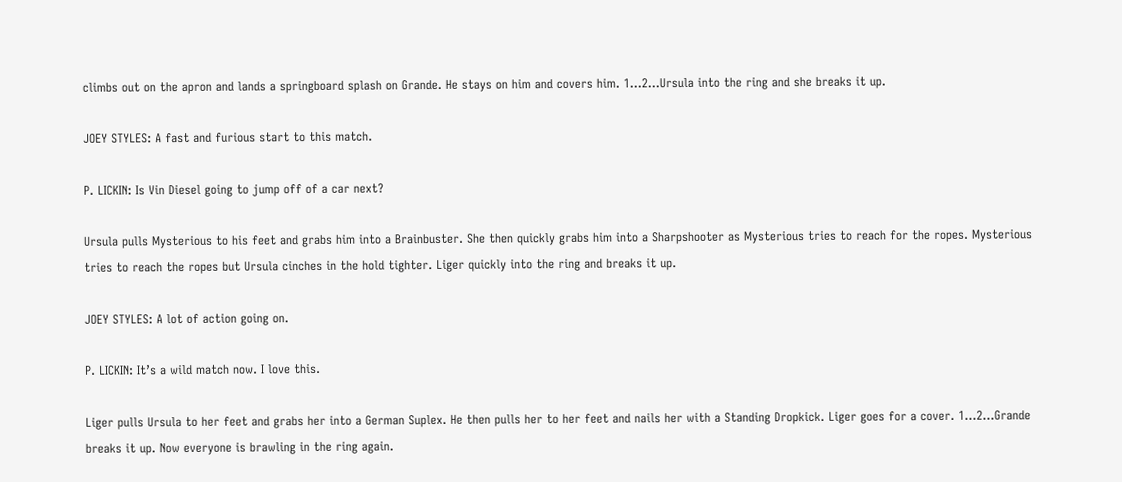climbs out on the apron and lands a springboard splash on Grande. He stays on him and covers him. 1…2…Ursula into the ring and she breaks it up.

JOEY STYLES: A fast and furious start to this match.

P. LICKIN: Is Vin Diesel going to jump off of a car next?

Ursula pulls Mysterious to his feet and grabs him into a Brainbuster. She then quickly grabs him into a Sharpshooter as Mysterious tries to reach for the ropes. Mysterious tries to reach the ropes but Ursula cinches in the hold tighter. Liger quickly into the ring and breaks it up.

JOEY STYLES: A lot of action going on.

P. LICKIN: It’s a wild match now. I love this.

Liger pulls Ursula to her feet and grabs her into a German Suplex. He then pulls her to her feet and nails her with a Standing Dropkick. Liger goes for a cover. 1…2…Grande breaks it up. Now everyone is brawling in the ring again.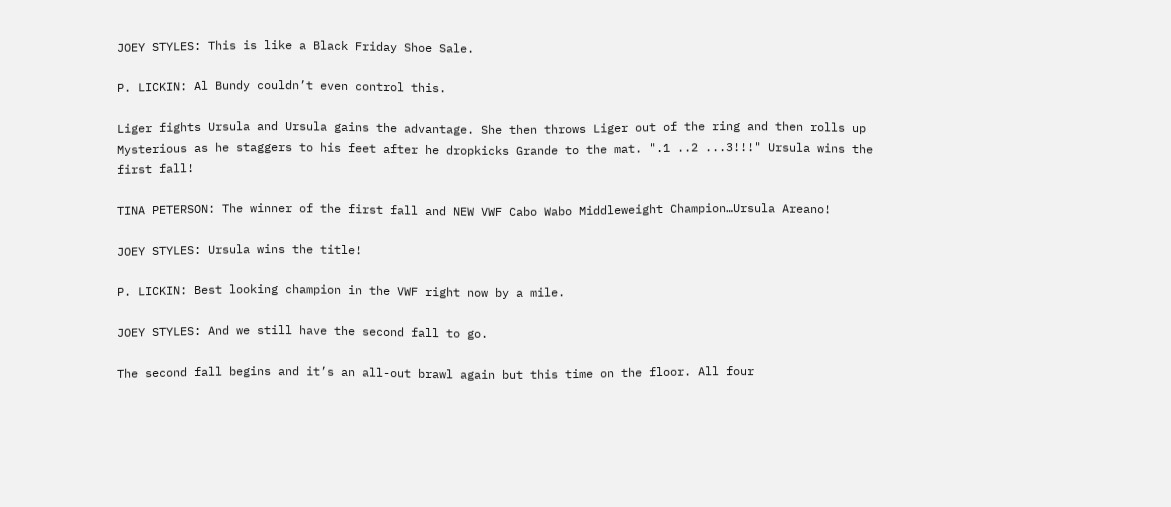JOEY STYLES: This is like a Black Friday Shoe Sale.

P. LICKIN: Al Bundy couldn’t even control this.

Liger fights Ursula and Ursula gains the advantage. She then throws Liger out of the ring and then rolls up Mysterious as he staggers to his feet after he dropkicks Grande to the mat. ".1 ..2 ...3!!!" Ursula wins the first fall!

TINA PETERSON: The winner of the first fall and NEW VWF Cabo Wabo Middleweight Champion…Ursula Areano!

JOEY STYLES: Ursula wins the title!

P. LICKIN: Best looking champion in the VWF right now by a mile.

JOEY STYLES: And we still have the second fall to go.

The second fall begins and it’s an all-out brawl again but this time on the floor. All four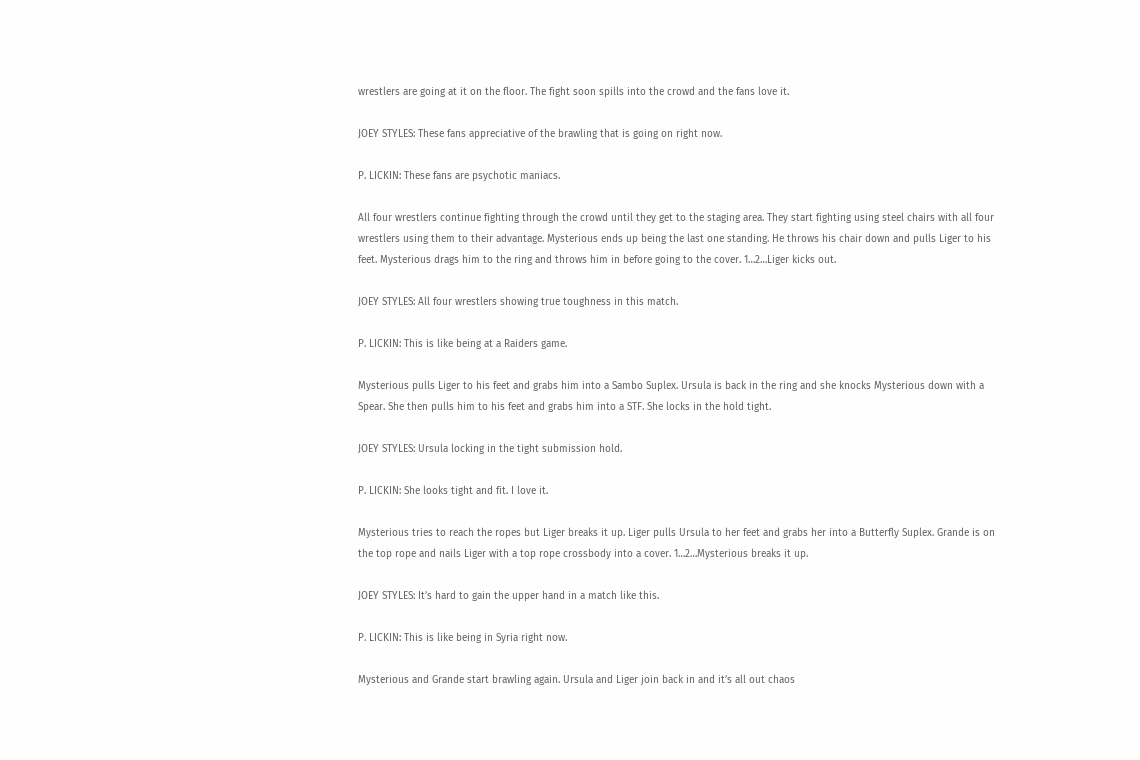wrestlers are going at it on the floor. The fight soon spills into the crowd and the fans love it.

JOEY STYLES: These fans appreciative of the brawling that is going on right now.

P. LICKIN: These fans are psychotic maniacs.

All four wrestlers continue fighting through the crowd until they get to the staging area. They start fighting using steel chairs with all four wrestlers using them to their advantage. Mysterious ends up being the last one standing. He throws his chair down and pulls Liger to his feet. Mysterious drags him to the ring and throws him in before going to the cover. 1…2…Liger kicks out.

JOEY STYLES: All four wrestlers showing true toughness in this match.

P. LICKIN: This is like being at a Raiders game.

Mysterious pulls Liger to his feet and grabs him into a Sambo Suplex. Ursula is back in the ring and she knocks Mysterious down with a Spear. She then pulls him to his feet and grabs him into a STF. She locks in the hold tight.

JOEY STYLES: Ursula locking in the tight submission hold.

P. LICKIN: She looks tight and fit. I love it.

Mysterious tries to reach the ropes but Liger breaks it up. Liger pulls Ursula to her feet and grabs her into a Butterfly Suplex. Grande is on the top rope and nails Liger with a top rope crossbody into a cover. 1…2…Mysterious breaks it up.

JOEY STYLES: It’s hard to gain the upper hand in a match like this.

P. LICKIN: This is like being in Syria right now.

Mysterious and Grande start brawling again. Ursula and Liger join back in and it’s all out chaos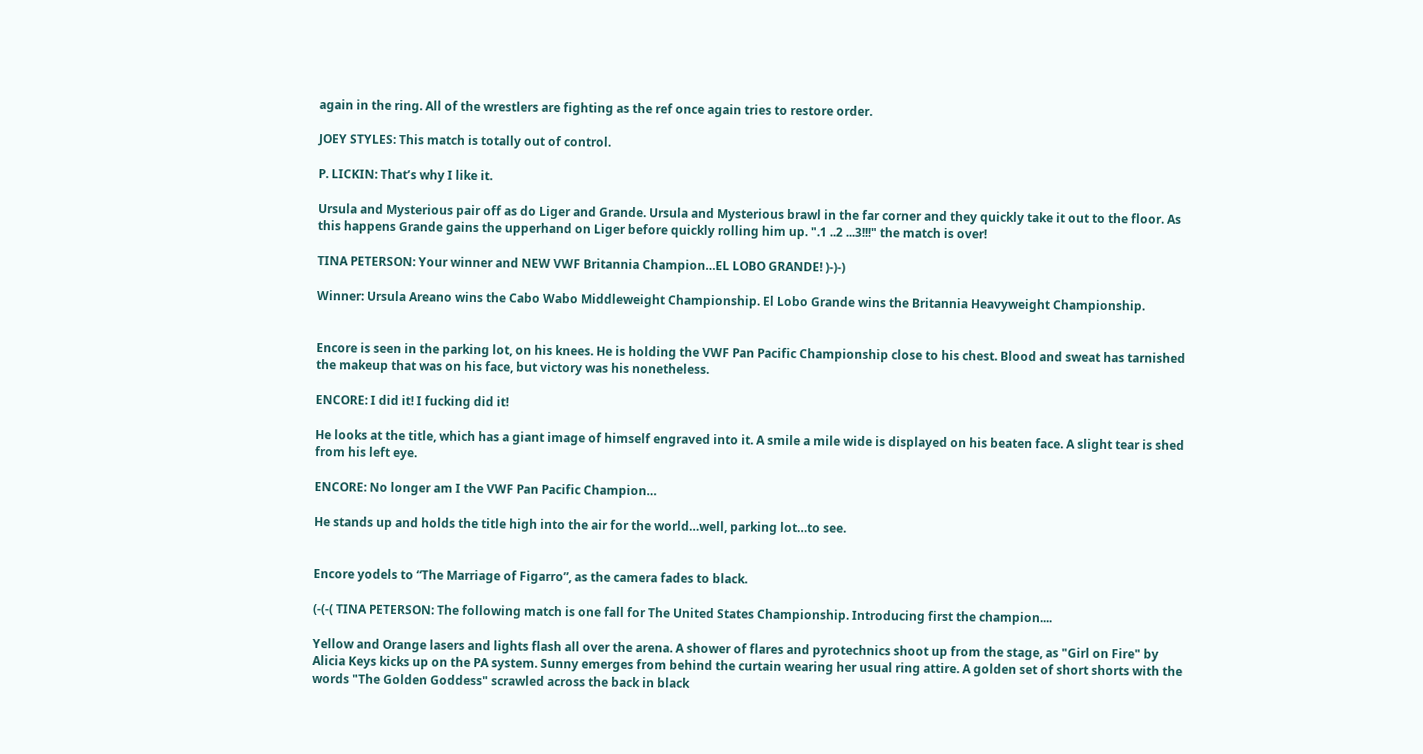again in the ring. All of the wrestlers are fighting as the ref once again tries to restore order.

JOEY STYLES: This match is totally out of control.

P. LICKIN: That’s why I like it.

Ursula and Mysterious pair off as do Liger and Grande. Ursula and Mysterious brawl in the far corner and they quickly take it out to the floor. As this happens Grande gains the upperhand on Liger before quickly rolling him up. ".1 ..2 ...3!!!" the match is over!

TINA PETERSON: Your winner and NEW VWF Britannia Champion…EL LOBO GRANDE! )-)-)

Winner: Ursula Areano wins the Cabo Wabo Middleweight Championship. El Lobo Grande wins the Britannia Heavyweight Championship.


Encore is seen in the parking lot, on his knees. He is holding the VWF Pan Pacific Championship close to his chest. Blood and sweat has tarnished the makeup that was on his face, but victory was his nonetheless.

ENCORE: I did it! I fucking did it!

He looks at the title, which has a giant image of himself engraved into it. A smile a mile wide is displayed on his beaten face. A slight tear is shed from his left eye.

ENCORE: No longer am I the VWF Pan Pacific Champion…

He stands up and holds the title high into the air for the world…well, parking lot…to see.


Encore yodels to “The Marriage of Figarro”, as the camera fades to black.

(-(-( TINA PETERSON: The following match is one fall for The United States Championship. Introducing first the champion....

Yellow and Orange lasers and lights flash all over the arena. A shower of flares and pyrotechnics shoot up from the stage, as "Girl on Fire" by Alicia Keys kicks up on the PA system. Sunny emerges from behind the curtain wearing her usual ring attire. A golden set of short shorts with the words "The Golden Goddess" scrawled across the back in black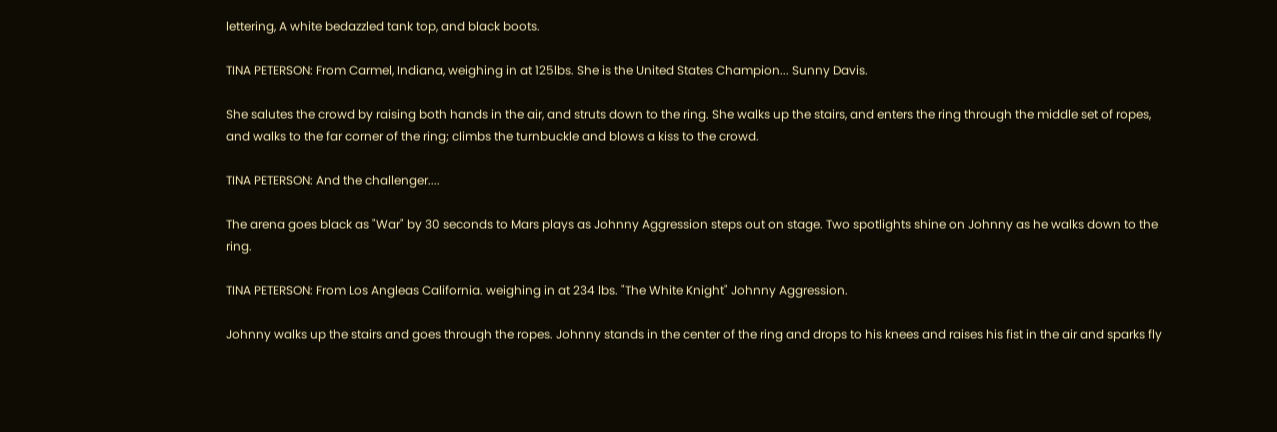lettering, A white bedazzled tank top, and black boots.

TINA PETERSON: From Carmel, Indiana, weighing in at 125lbs. She is the United States Champion... Sunny Davis.

She salutes the crowd by raising both hands in the air, and struts down to the ring. She walks up the stairs, and enters the ring through the middle set of ropes, and walks to the far corner of the ring; climbs the turnbuckle and blows a kiss to the crowd.

TINA PETERSON: And the challenger....

The arena goes black as "War" by 30 seconds to Mars plays as Johnny Aggression steps out on stage. Two spotlights shine on Johnny as he walks down to the ring.

TINA PETERSON: From Los Angleas California. weighing in at 234 lbs. "The White Knight" Johnny Aggression.

Johnny walks up the stairs and goes through the ropes. Johnny stands in the center of the ring and drops to his knees and raises his fist in the air and sparks fly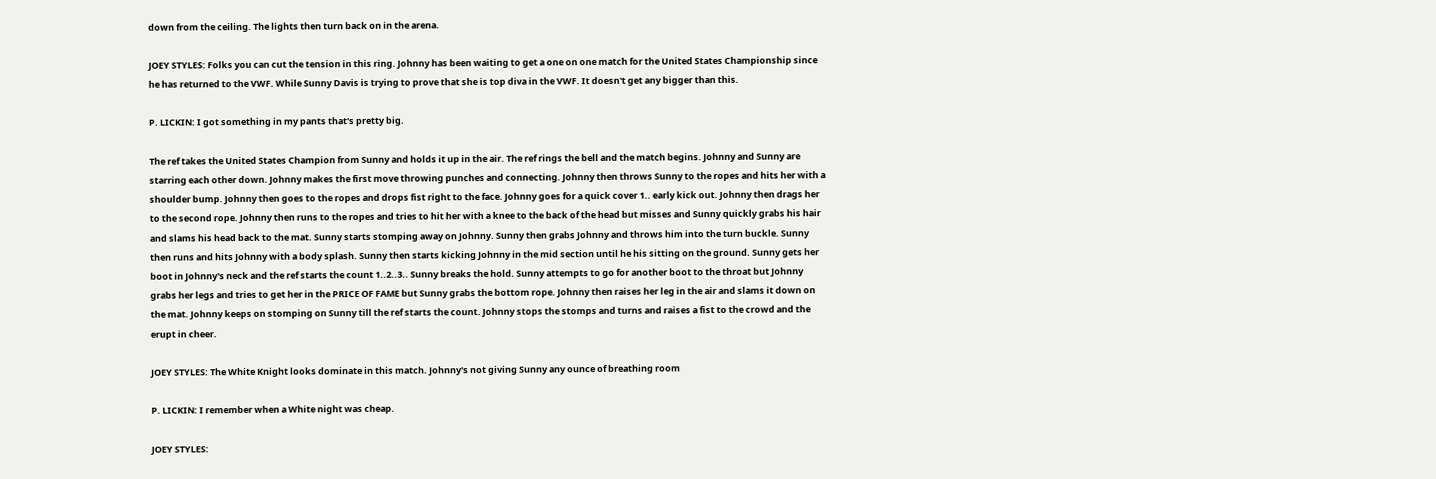down from the ceiling. The lights then turn back on in the arena.

JOEY STYLES: Folks you can cut the tension in this ring. Johnny has been waiting to get a one on one match for the United States Championship since he has returned to the VWF. While Sunny Davis is trying to prove that she is top diva in the VWF. It doesn't get any bigger than this.

P. LICKIN: I got something in my pants that's pretty big.

The ref takes the United States Champion from Sunny and holds it up in the air. The ref rings the bell and the match begins. Johnny and Sunny are starring each other down. Johnny makes the first move throwing punches and connecting. Johnny then throws Sunny to the ropes and hits her with a shoulder bump. Johnny then goes to the ropes and drops fist right to the face. Johnny goes for a quick cover 1.. early kick out. Johnny then drags her to the second rope. Johnny then runs to the ropes and tries to hit her with a knee to the back of the head but misses and Sunny quickly grabs his hair and slams his head back to the mat. Sunny starts stomping away on Johnny. Sunny then grabs Johnny and throws him into the turn buckle. Sunny then runs and hits Johnny with a body splash. Sunny then starts kicking Johnny in the mid section until he his sitting on the ground. Sunny gets her boot in Johnny's neck and the ref starts the count 1..2..3.. Sunny breaks the hold. Sunny attempts to go for another boot to the throat but Johnny grabs her legs and tries to get her in the PRICE OF FAME but Sunny grabs the bottom rope. Johnny then raises her leg in the air and slams it down on the mat. Johnny keeps on stomping on Sunny till the ref starts the count. Johnny stops the stomps and turns and raises a fist to the crowd and the erupt in cheer.

JOEY STYLES: The White Knight looks dominate in this match. Johnny's not giving Sunny any ounce of breathing room

P. LICKIN: I remember when a White night was cheap.

JOEY STYLES: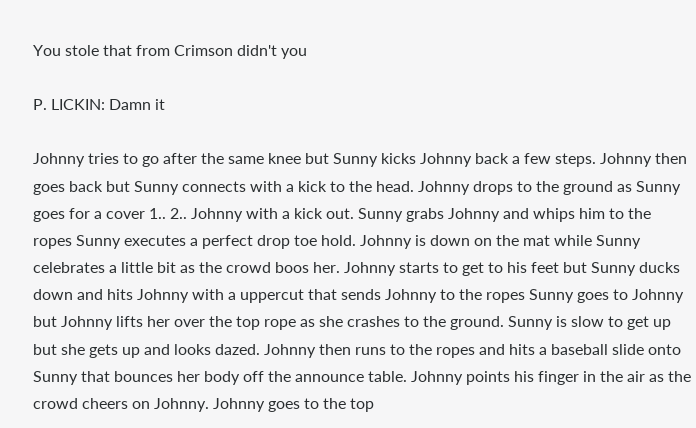You stole that from Crimson didn't you

P. LICKIN: Damn it

Johnny tries to go after the same knee but Sunny kicks Johnny back a few steps. Johnny then goes back but Sunny connects with a kick to the head. Johnny drops to the ground as Sunny goes for a cover 1.. 2.. Johnny with a kick out. Sunny grabs Johnny and whips him to the ropes Sunny executes a perfect drop toe hold. Johnny is down on the mat while Sunny celebrates a little bit as the crowd boos her. Johnny starts to get to his feet but Sunny ducks down and hits Johnny with a uppercut that sends Johnny to the ropes Sunny goes to Johnny but Johnny lifts her over the top rope as she crashes to the ground. Sunny is slow to get up but she gets up and looks dazed. Johnny then runs to the ropes and hits a baseball slide onto Sunny that bounces her body off the announce table. Johnny points his finger in the air as the crowd cheers on Johnny. Johnny goes to the top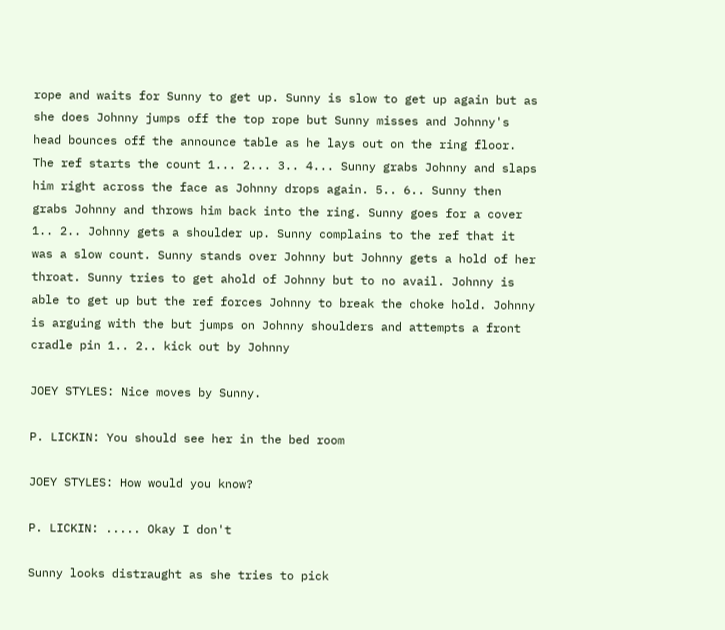rope and waits for Sunny to get up. Sunny is slow to get up again but as she does Johnny jumps off the top rope but Sunny misses and Johnny's head bounces off the announce table as he lays out on the ring floor. The ref starts the count 1... 2... 3.. 4... Sunny grabs Johnny and slaps him right across the face as Johnny drops again. 5.. 6.. Sunny then grabs Johnny and throws him back into the ring. Sunny goes for a cover 1.. 2.. Johnny gets a shoulder up. Sunny complains to the ref that it was a slow count. Sunny stands over Johnny but Johnny gets a hold of her throat. Sunny tries to get ahold of Johnny but to no avail. Johnny is able to get up but the ref forces Johnny to break the choke hold. Johnny is arguing with the but jumps on Johnny shoulders and attempts a front cradle pin 1.. 2.. kick out by Johnny

JOEY STYLES: Nice moves by Sunny.

P. LICKIN: You should see her in the bed room

JOEY STYLES: How would you know?

P. LICKIN: ..... Okay I don't

Sunny looks distraught as she tries to pick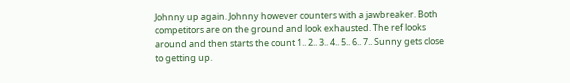Johnny up again. Johnny however counters with a jawbreaker. Both competitors are on the ground and look exhausted. The ref looks around and then starts the count 1.. 2.. 3.. 4.. 5.. 6.. 7.. Sunny gets close to getting up.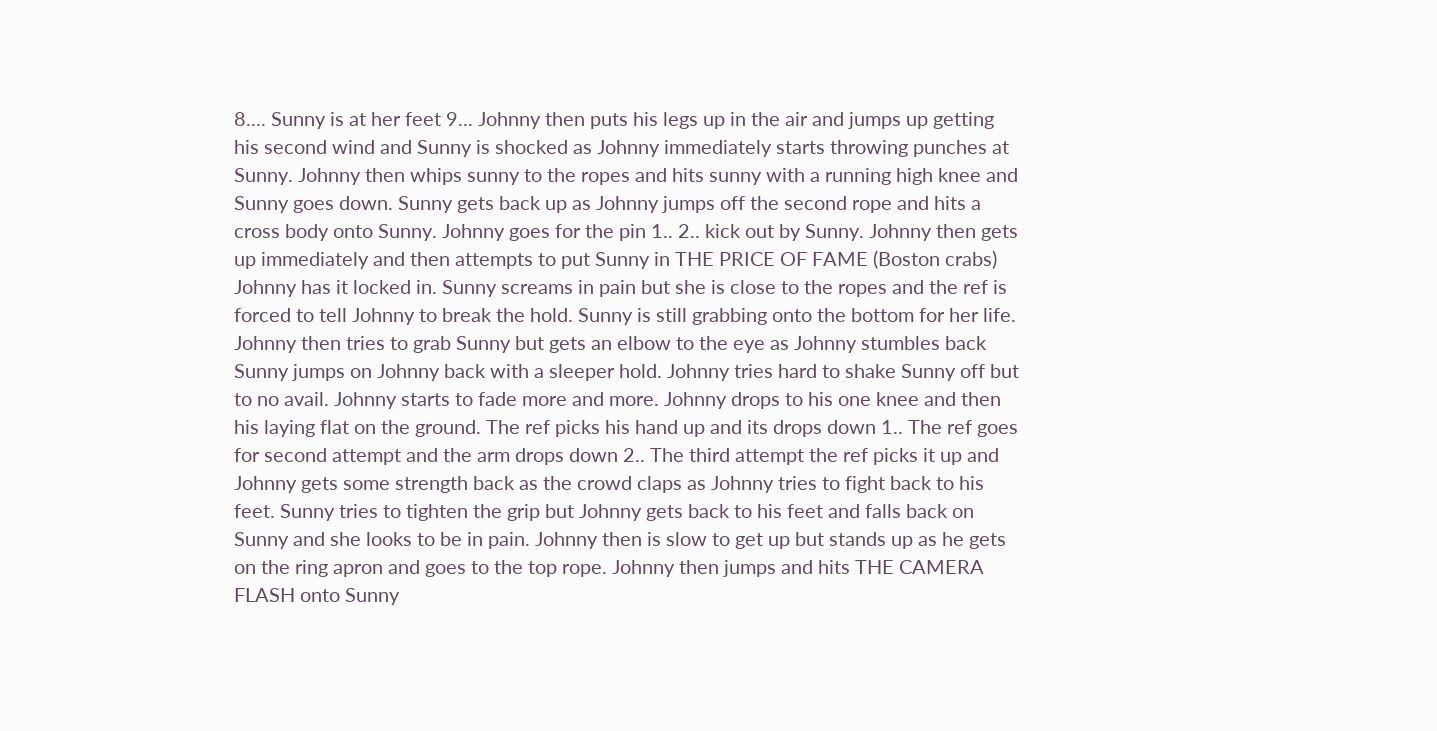8.... Sunny is at her feet 9... Johnny then puts his legs up in the air and jumps up getting his second wind and Sunny is shocked as Johnny immediately starts throwing punches at Sunny. Johnny then whips sunny to the ropes and hits sunny with a running high knee and Sunny goes down. Sunny gets back up as Johnny jumps off the second rope and hits a cross body onto Sunny. Johnny goes for the pin 1.. 2.. kick out by Sunny. Johnny then gets up immediately and then attempts to put Sunny in THE PRICE OF FAME (Boston crabs) Johnny has it locked in. Sunny screams in pain but she is close to the ropes and the ref is forced to tell Johnny to break the hold. Sunny is still grabbing onto the bottom for her life. Johnny then tries to grab Sunny but gets an elbow to the eye as Johnny stumbles back Sunny jumps on Johnny back with a sleeper hold. Johnny tries hard to shake Sunny off but to no avail. Johnny starts to fade more and more. Johnny drops to his one knee and then his laying flat on the ground. The ref picks his hand up and its drops down 1.. The ref goes for second attempt and the arm drops down 2.. The third attempt the ref picks it up and Johnny gets some strength back as the crowd claps as Johnny tries to fight back to his feet. Sunny tries to tighten the grip but Johnny gets back to his feet and falls back on Sunny and she looks to be in pain. Johnny then is slow to get up but stands up as he gets on the ring apron and goes to the top rope. Johnny then jumps and hits THE CAMERA FLASH onto Sunny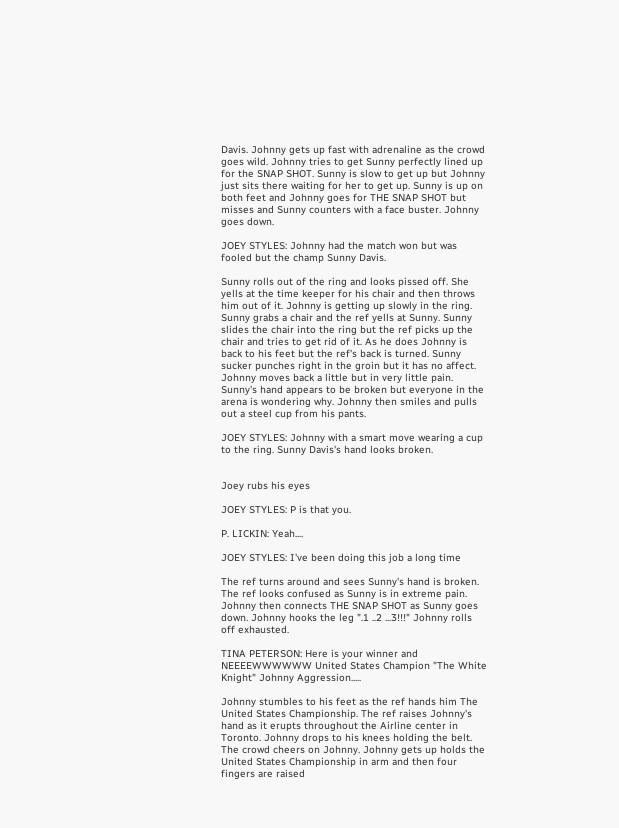Davis. Johnny gets up fast with adrenaline as the crowd goes wild. Johnny tries to get Sunny perfectly lined up for the SNAP SHOT. Sunny is slow to get up but Johnny just sits there waiting for her to get up. Sunny is up on both feet and Johnny goes for THE SNAP SHOT but misses and Sunny counters with a face buster. Johnny goes down.

JOEY STYLES: Johnny had the match won but was fooled but the champ Sunny Davis.

Sunny rolls out of the ring and looks pissed off. She yells at the time keeper for his chair and then throws him out of it. Johnny is getting up slowly in the ring. Sunny grabs a chair and the ref yells at Sunny. Sunny slides the chair into the ring but the ref picks up the chair and tries to get rid of it. As he does Johnny is back to his feet but the ref's back is turned. Sunny sucker punches right in the groin but it has no affect. Johnny moves back a little but in very little pain. Sunny's hand appears to be broken but everyone in the arena is wondering why. Johnny then smiles and pulls out a steel cup from his pants.

JOEY STYLES: Johnny with a smart move wearing a cup to the ring. Sunny Davis's hand looks broken.


Joey rubs his eyes

JOEY STYLES: P is that you.

P. LICKIN: Yeah....

JOEY STYLES: I've been doing this job a long time

The ref turns around and sees Sunny's hand is broken. The ref looks confused as Sunny is in extreme pain. Johnny then connects THE SNAP SHOT as Sunny goes down. Johnny hooks the leg ".1 ..2 ...3!!!" Johnny rolls off exhausted.

TINA PETERSON: Here is your winner and NEEEEWWWWWW United States Champion "The White Knight" Johnny Aggression.....

Johnny stumbles to his feet as the ref hands him The United States Championship. The ref raises Johnny's hand as it erupts throughout the Airline center in Toronto. Johnny drops to his knees holding the belt. The crowd cheers on Johnny. Johnny gets up holds the United States Championship in arm and then four fingers are raised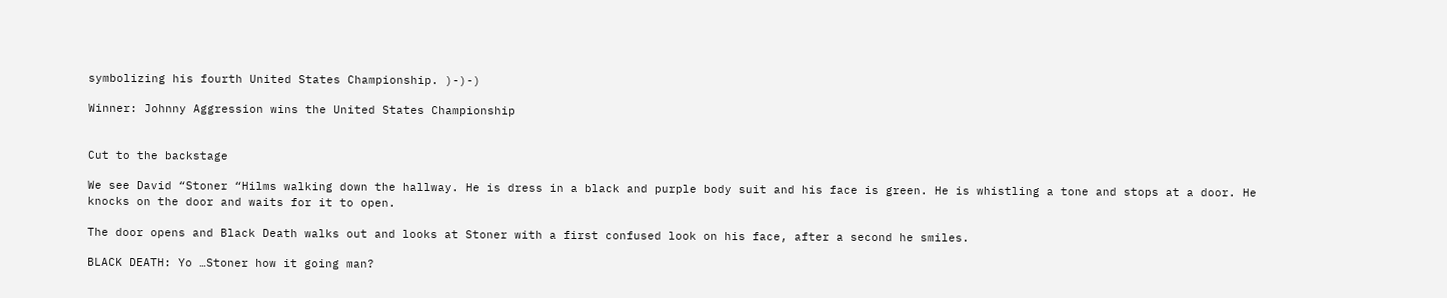symbolizing his fourth United States Championship. )-)-)

Winner: Johnny Aggression wins the United States Championship


Cut to the backstage

We see David “Stoner “Hilms walking down the hallway. He is dress in a black and purple body suit and his face is green. He is whistling a tone and stops at a door. He knocks on the door and waits for it to open.

The door opens and Black Death walks out and looks at Stoner with a first confused look on his face, after a second he smiles.

BLACK DEATH: Yo …Stoner how it going man?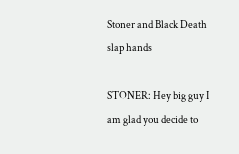Stoner and Black Death slap hands

STONER: Hey big guy I am glad you decide to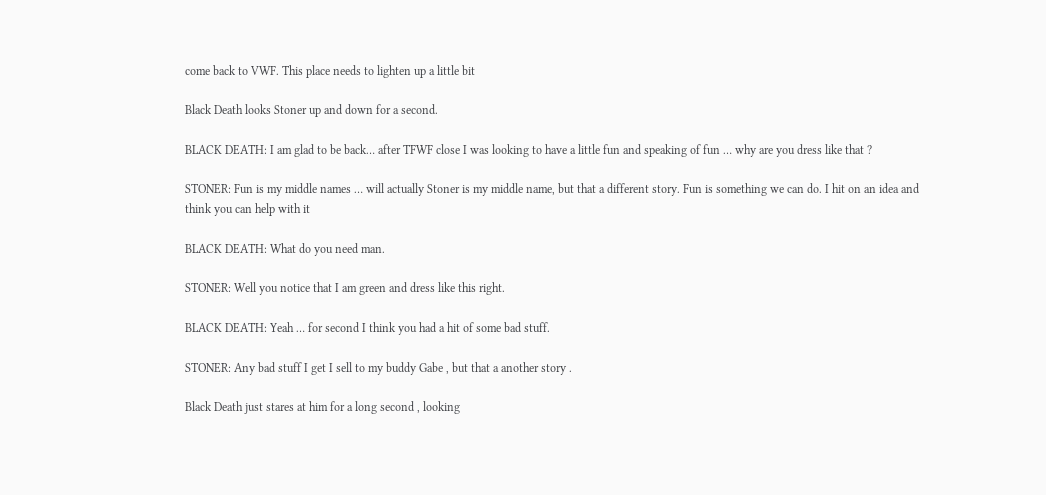come back to VWF. This place needs to lighten up a little bit

Black Death looks Stoner up and down for a second.

BLACK DEATH: I am glad to be back… after TFWF close I was looking to have a little fun and speaking of fun … why are you dress like that ?

STONER: Fun is my middle names … will actually Stoner is my middle name, but that a different story. Fun is something we can do. I hit on an idea and think you can help with it

BLACK DEATH: What do you need man.

STONER: Well you notice that I am green and dress like this right.

BLACK DEATH: Yeah … for second I think you had a hit of some bad stuff.

STONER: Any bad stuff I get I sell to my buddy Gabe , but that a another story .

Black Death just stares at him for a long second , looking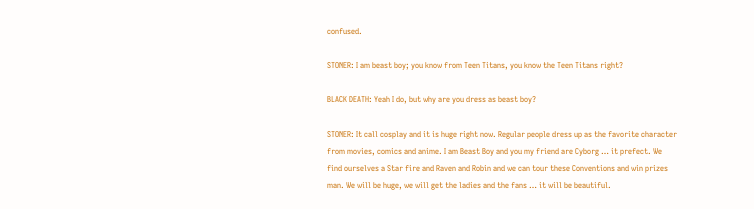confused.

STONER: I am beast boy; you know from Teen Titans, you know the Teen Titans right?

BLACK DEATH: Yeah I do, but why are you dress as beast boy?

STONER: It call cosplay and it is huge right now. Regular people dress up as the favorite character from movies, comics and anime. I am Beast Boy and you my friend are Cyborg … it prefect. We find ourselves a Star fire and Raven and Robin and we can tour these Conventions and win prizes man. We will be huge, we will get the ladies and the fans … it will be beautiful.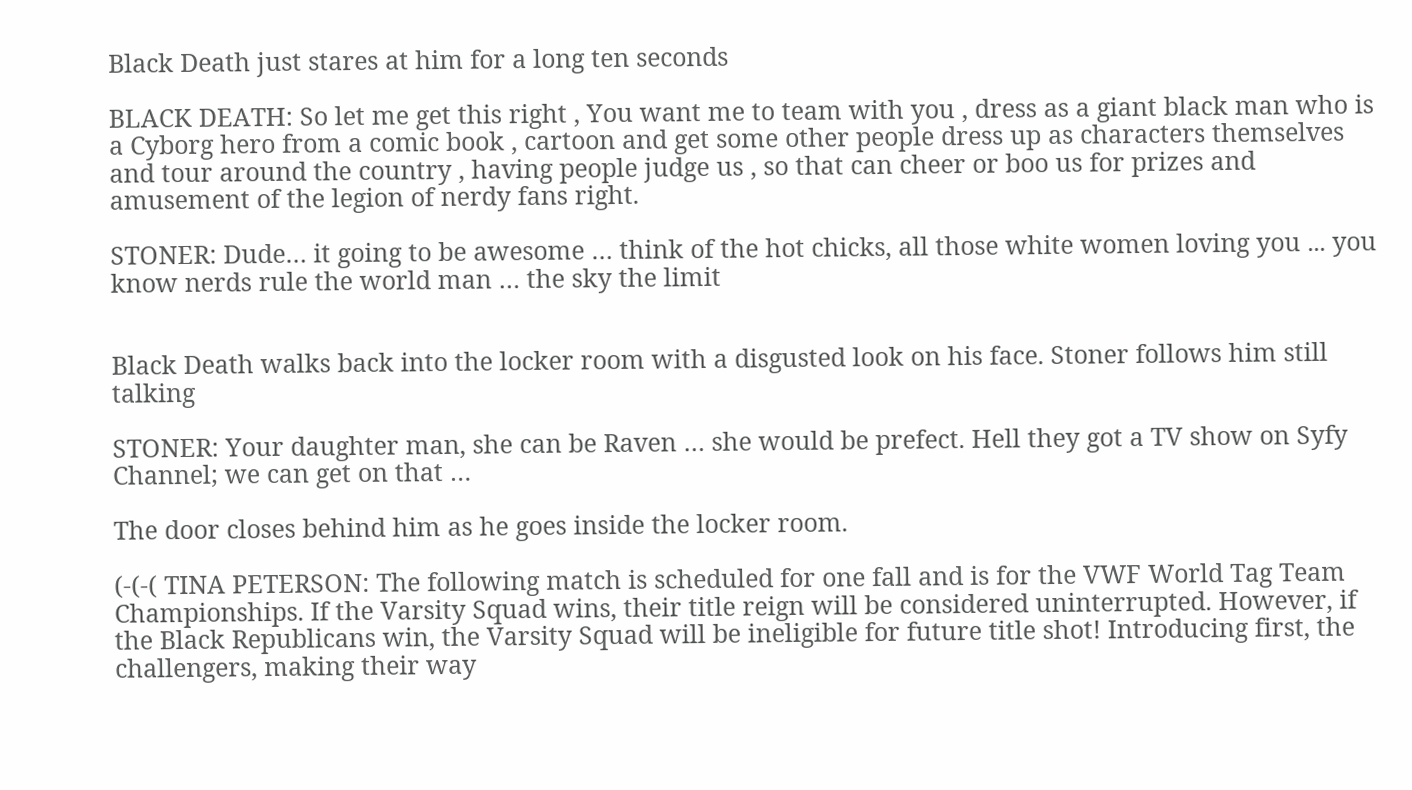Black Death just stares at him for a long ten seconds

BLACK DEATH: So let me get this right , You want me to team with you , dress as a giant black man who is a Cyborg hero from a comic book , cartoon and get some other people dress up as characters themselves and tour around the country , having people judge us , so that can cheer or boo us for prizes and amusement of the legion of nerdy fans right.

STONER: Dude… it going to be awesome … think of the hot chicks, all those white women loving you ... you know nerds rule the world man … the sky the limit


Black Death walks back into the locker room with a disgusted look on his face. Stoner follows him still talking

STONER: Your daughter man, she can be Raven … she would be prefect. Hell they got a TV show on Syfy Channel; we can get on that …

The door closes behind him as he goes inside the locker room.

(-(-( TINA PETERSON: The following match is scheduled for one fall and is for the VWF World Tag Team Championships. If the Varsity Squad wins, their title reign will be considered uninterrupted. However, if the Black Republicans win, the Varsity Squad will be ineligible for future title shot! Introducing first, the challengers, making their way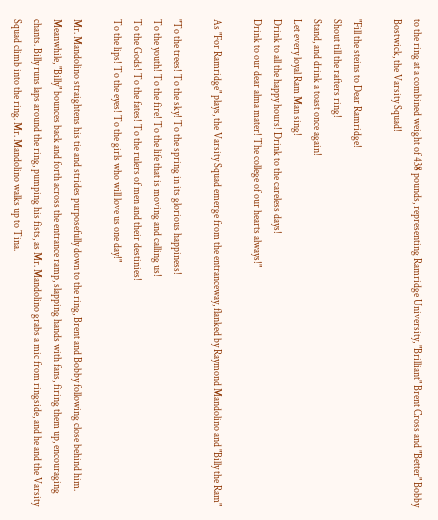to the ring at a combined weight of 438 pounds, representing Ramridge University, "Brilliant" Brent Cross and "Better" Bobby Bostwick, the Varsity Squad!

"Fill the steins to Dear Ramridge!
Shout till the rafters ring!
Stand, and drink a toast once again!
Let every loyal Ram Man sing!
Drink to all the happy hours! Drink to the careless days!
Drink to our dear alma mater! The college of our hearts always!"

As "For Ramridge" plays, the Varsity Squad emerge from the entranceway, flanked by Raymond Mandolino and "Billy the Ram"

"To the trees! To the sky! To the spring in its glorious happiness!
To the youth! To the fire! To the life that is moving and calling us!
To the Gods! To the fates! To the rulers of men and their destinies!
To the lips! To the eyes! To the girls who will love us one day!"

Mr. Mandolino straightens his tie and strides purposefully down to the ring, Brent and Bobby following close behind him. Meanwhile, "Billy" bounces back and forth across the entrance ramp, slapping hands with fans, firing them up, encouraging chants. Billy runs laps around the ring, pumping his fists, as Mr. Mandolino grabs a mic from ringside, and he and the Varsity Squad climb into the ring. Mr. Mandolino walks up to Tina.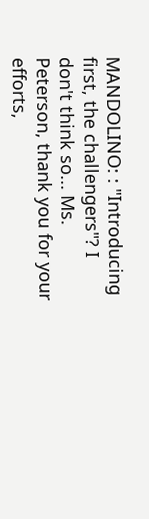MANDOLINO: : "Introducing first, the challengers"? I don't think so... Ms. Peterson, thank you for your efforts,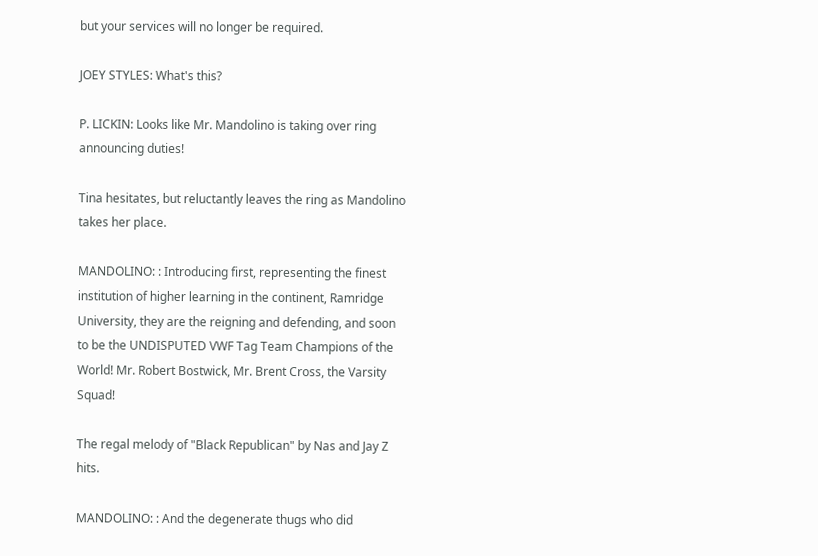but your services will no longer be required.

JOEY STYLES: What's this?

P. LICKIN: Looks like Mr. Mandolino is taking over ring announcing duties!

Tina hesitates, but reluctantly leaves the ring as Mandolino takes her place.

MANDOLINO: : Introducing first, representing the finest institution of higher learning in the continent, Ramridge University, they are the reigning and defending, and soon to be the UNDISPUTED VWF Tag Team Champions of the World! Mr. Robert Bostwick, Mr. Brent Cross, the Varsity Squad!

The regal melody of "Black Republican" by Nas and Jay Z hits.

MANDOLINO: : And the degenerate thugs who did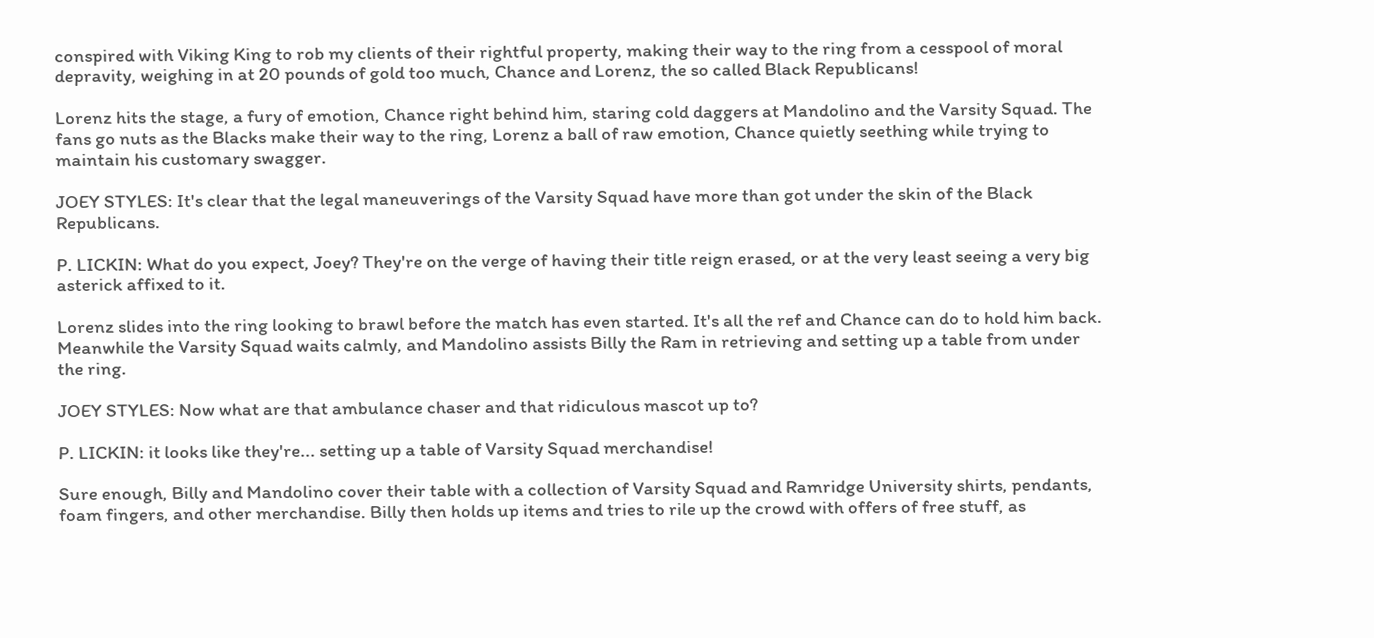conspired with Viking King to rob my clients of their rightful property, making their way to the ring from a cesspool of moral depravity, weighing in at 20 pounds of gold too much, Chance and Lorenz, the so called Black Republicans!

Lorenz hits the stage, a fury of emotion, Chance right behind him, staring cold daggers at Mandolino and the Varsity Squad. The fans go nuts as the Blacks make their way to the ring, Lorenz a ball of raw emotion, Chance quietly seething while trying to maintain his customary swagger.

JOEY STYLES: It's clear that the legal maneuverings of the Varsity Squad have more than got under the skin of the Black Republicans.

P. LICKIN: What do you expect, Joey? They're on the verge of having their title reign erased, or at the very least seeing a very big asterick affixed to it.

Lorenz slides into the ring looking to brawl before the match has even started. It's all the ref and Chance can do to hold him back. Meanwhile the Varsity Squad waits calmly, and Mandolino assists Billy the Ram in retrieving and setting up a table from under the ring.

JOEY STYLES: Now what are that ambulance chaser and that ridiculous mascot up to?

P. LICKIN: it looks like they're... setting up a table of Varsity Squad merchandise!

Sure enough, Billy and Mandolino cover their table with a collection of Varsity Squad and Ramridge University shirts, pendants, foam fingers, and other merchandise. Billy then holds up items and tries to rile up the crowd with offers of free stuff, as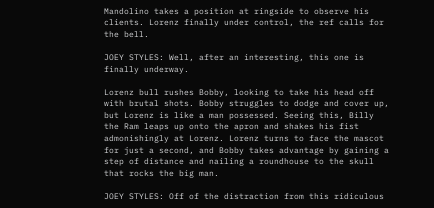Mandolino takes a position at ringside to observe his clients. Lorenz finally under control, the ref calls for the bell.

JOEY STYLES: Well, after an interesting, this one is finally underway.

Lorenz bull rushes Bobby, looking to take his head off with brutal shots. Bobby struggles to dodge and cover up, but Lorenz is like a man possessed. Seeing this, Billy the Ram leaps up onto the apron and shakes his fist admonishingly at Lorenz. Lorenz turns to face the mascot for just a second, and Bobby takes advantage by gaining a step of distance and nailing a roundhouse to the skull that rocks the big man.

JOEY STYLES: Off of the distraction from this ridiculous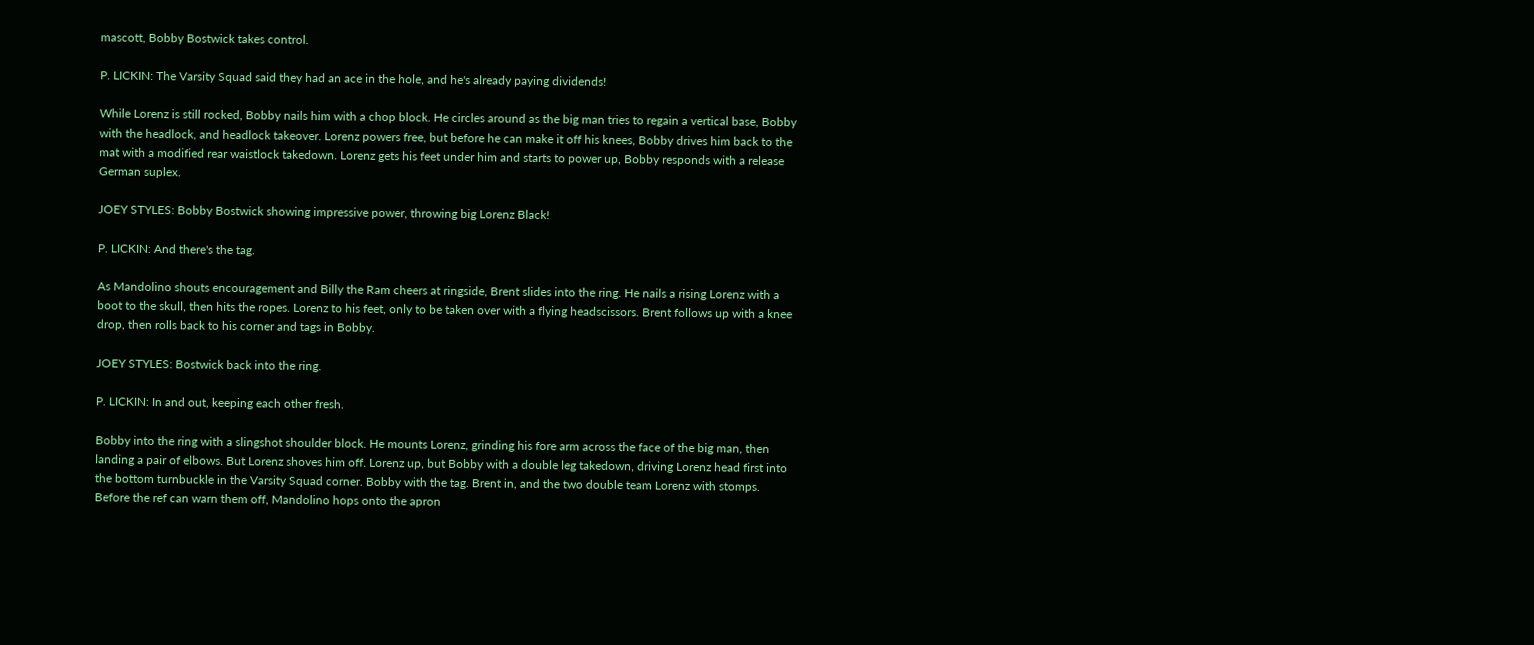mascott, Bobby Bostwick takes control.

P. LICKIN: The Varsity Squad said they had an ace in the hole, and he's already paying dividends!

While Lorenz is still rocked, Bobby nails him with a chop block. He circles around as the big man tries to regain a vertical base, Bobby with the headlock, and headlock takeover. Lorenz powers free, but before he can make it off his knees, Bobby drives him back to the mat with a modified rear waistlock takedown. Lorenz gets his feet under him and starts to power up, Bobby responds with a release German suplex.

JOEY STYLES: Bobby Bostwick showing impressive power, throwing big Lorenz Black!

P. LICKIN: And there's the tag.

As Mandolino shouts encouragement and Billy the Ram cheers at ringside, Brent slides into the ring. He nails a rising Lorenz with a boot to the skull, then hits the ropes. Lorenz to his feet, only to be taken over with a flying headscissors. Brent follows up with a knee drop, then rolls back to his corner and tags in Bobby.

JOEY STYLES: Bostwick back into the ring.

P. LICKIN: In and out, keeping each other fresh.

Bobby into the ring with a slingshot shoulder block. He mounts Lorenz, grinding his fore arm across the face of the big man, then landing a pair of elbows. But Lorenz shoves him off. Lorenz up, but Bobby with a double leg takedown, driving Lorenz head first into the bottom turnbuckle in the Varsity Squad corner. Bobby with the tag. Brent in, and the two double team Lorenz with stomps. Before the ref can warn them off, Mandolino hops onto the apron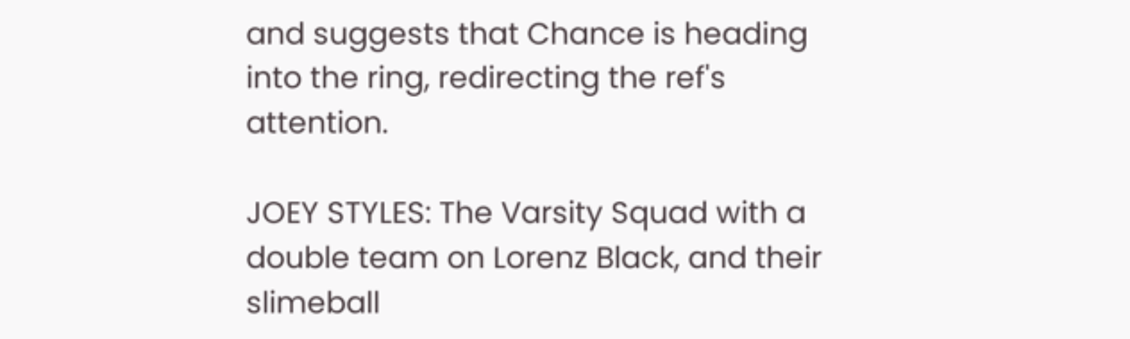and suggests that Chance is heading into the ring, redirecting the ref's attention.

JOEY STYLES: The Varsity Squad with a double team on Lorenz Black, and their slimeball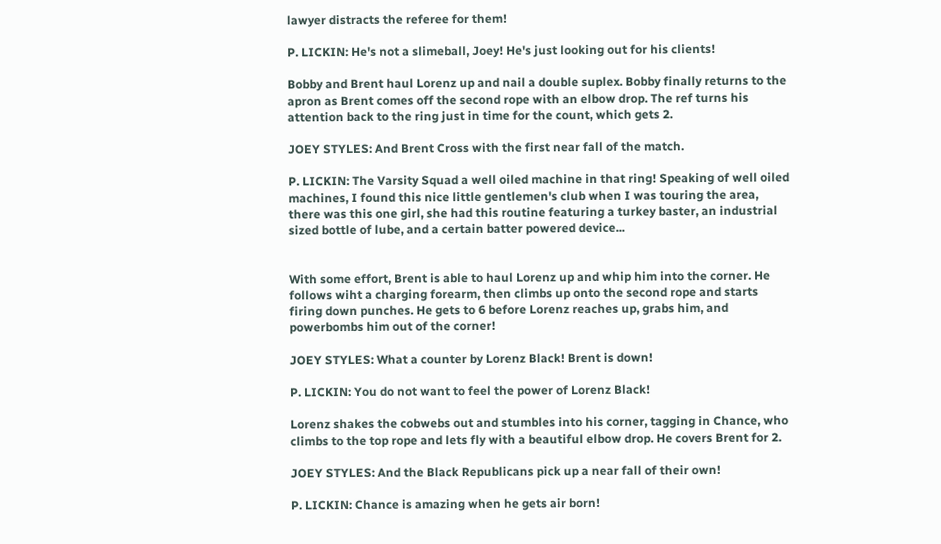lawyer distracts the referee for them!

P. LICKIN: He's not a slimeball, Joey! He's just looking out for his clients!

Bobby and Brent haul Lorenz up and nail a double suplex. Bobby finally returns to the apron as Brent comes off the second rope with an elbow drop. The ref turns his attention back to the ring just in time for the count, which gets 2.

JOEY STYLES: And Brent Cross with the first near fall of the match.

P. LICKIN: The Varsity Squad a well oiled machine in that ring! Speaking of well oiled machines, I found this nice little gentlemen's club when I was touring the area, there was this one girl, she had this routine featuring a turkey baster, an industrial sized bottle of lube, and a certain batter powered device...


With some effort, Brent is able to haul Lorenz up and whip him into the corner. He follows wiht a charging forearm, then climbs up onto the second rope and starts firing down punches. He gets to 6 before Lorenz reaches up, grabs him, and powerbombs him out of the corner!

JOEY STYLES: What a counter by Lorenz Black! Brent is down!

P. LICKIN: You do not want to feel the power of Lorenz Black!

Lorenz shakes the cobwebs out and stumbles into his corner, tagging in Chance, who climbs to the top rope and lets fly with a beautiful elbow drop. He covers Brent for 2.

JOEY STYLES: And the Black Republicans pick up a near fall of their own!

P. LICKIN: Chance is amazing when he gets air born!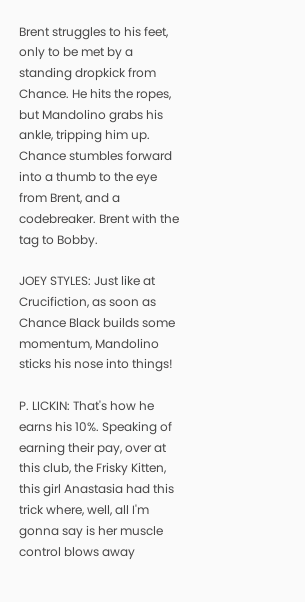Brent struggles to his feet, only to be met by a standing dropkick from Chance. He hits the ropes, but Mandolino grabs his ankle, tripping him up. Chance stumbles forward into a thumb to the eye from Brent, and a codebreaker. Brent with the tag to Bobby.

JOEY STYLES: Just like at Crucifiction, as soon as Chance Black builds some momentum, Mandolino sticks his nose into things!

P. LICKIN: That's how he earns his 10%. Speaking of earning their pay, over at this club, the Frisky Kitten, this girl Anastasia had this trick where, well, all I'm gonna say is her muscle control blows away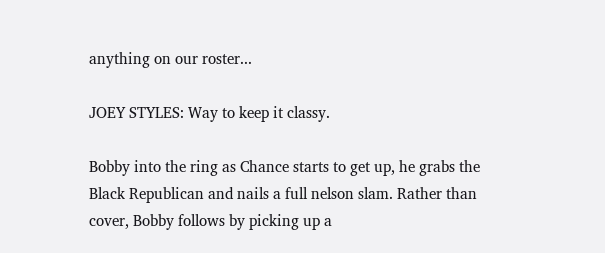anything on our roster...

JOEY STYLES: Way to keep it classy.

Bobby into the ring as Chance starts to get up, he grabs the Black Republican and nails a full nelson slam. Rather than cover, Bobby follows by picking up a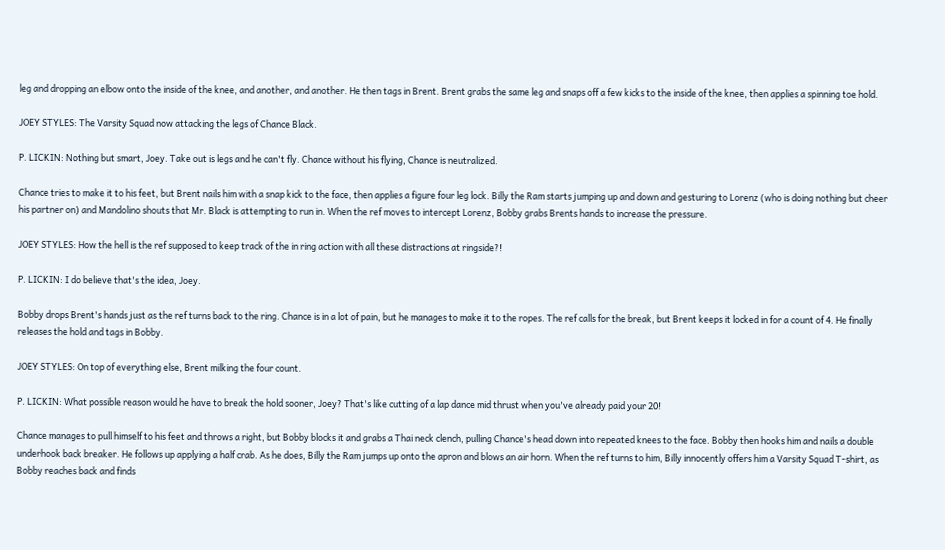leg and dropping an elbow onto the inside of the knee, and another, and another. He then tags in Brent. Brent grabs the same leg and snaps off a few kicks to the inside of the knee, then applies a spinning toe hold.

JOEY STYLES: The Varsity Squad now attacking the legs of Chance Black.

P. LICKIN: Nothing but smart, Joey. Take out is legs and he can't fly. Chance without his flying, Chance is neutralized.

Chance tries to make it to his feet, but Brent nails him with a snap kick to the face, then applies a figure four leg lock. Billy the Ram starts jumping up and down and gesturing to Lorenz (who is doing nothing but cheer his partner on) and Mandolino shouts that Mr. Black is attempting to run in. When the ref moves to intercept Lorenz, Bobby grabs Brents hands to increase the pressure.

JOEY STYLES: How the hell is the ref supposed to keep track of the in ring action with all these distractions at ringside?!

P. LICKIN: I do believe that's the idea, Joey.

Bobby drops Brent's hands just as the ref turns back to the ring. Chance is in a lot of pain, but he manages to make it to the ropes. The ref calls for the break, but Brent keeps it locked in for a count of 4. He finally releases the hold and tags in Bobby.

JOEY STYLES: On top of everything else, Brent milking the four count.

P. LICKIN: What possible reason would he have to break the hold sooner, Joey? That's like cutting of a lap dance mid thrust when you've already paid your 20!

Chance manages to pull himself to his feet and throws a right, but Bobby blocks it and grabs a Thai neck clench, pulling Chance's head down into repeated knees to the face. Bobby then hooks him and nails a double underhook back breaker. He follows up applying a half crab. As he does, Billy the Ram jumps up onto the apron and blows an air horn. When the ref turns to him, Billy innocently offers him a Varsity Squad T-shirt, as Bobby reaches back and finds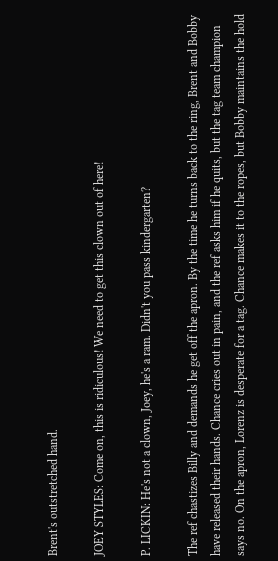Brent's outstretched hand.

JOEY STYLES: Come on, this is ridiculous! We need to get this clown out of here!

P. LICKIN: He's not a clown, Joey, he's a ram. Didn't you pass kindergarten?

The ref chastizes Billy and demands he get off the apron. By the time he turns back to the ring, Brent and Bobby have released their hands. Chance cries out in pain, and the ref asks him if he quits, but the tag team champion says no. On the apron, Lorenz is desperate for a tag. Chance makes it to the ropes, but Bobby maintains the hold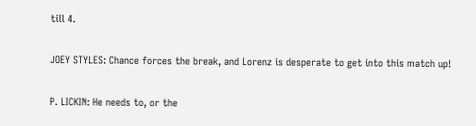till 4.

JOEY STYLES: Chance forces the break, and Lorenz is desperate to get into this match up!

P. LICKIN: He needs to, or the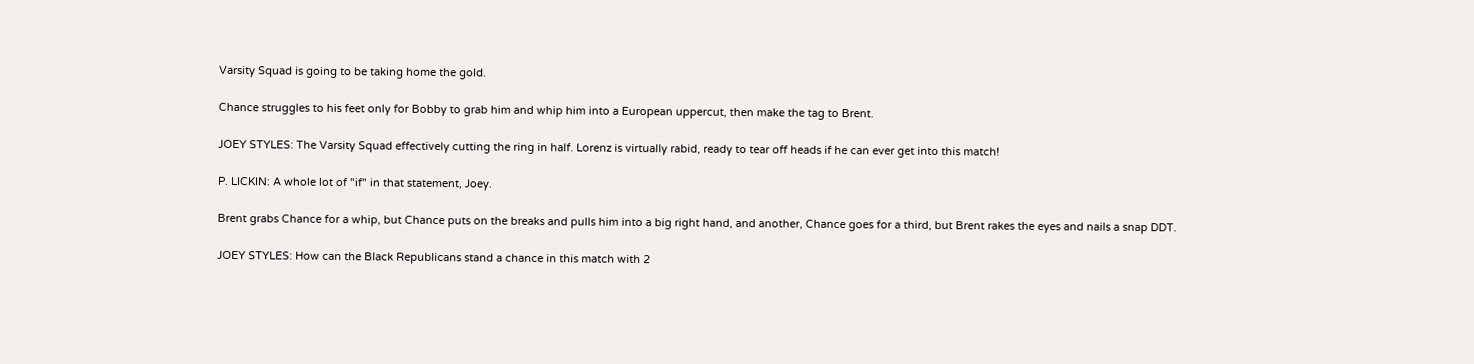Varsity Squad is going to be taking home the gold.

Chance struggles to his feet only for Bobby to grab him and whip him into a European uppercut, then make the tag to Brent.

JOEY STYLES: The Varsity Squad effectively cutting the ring in half. Lorenz is virtually rabid, ready to tear off heads if he can ever get into this match!

P. LICKIN: A whole lot of "if" in that statement, Joey.

Brent grabs Chance for a whip, but Chance puts on the breaks and pulls him into a big right hand, and another, Chance goes for a third, but Brent rakes the eyes and nails a snap DDT.

JOEY STYLES: How can the Black Republicans stand a chance in this match with 2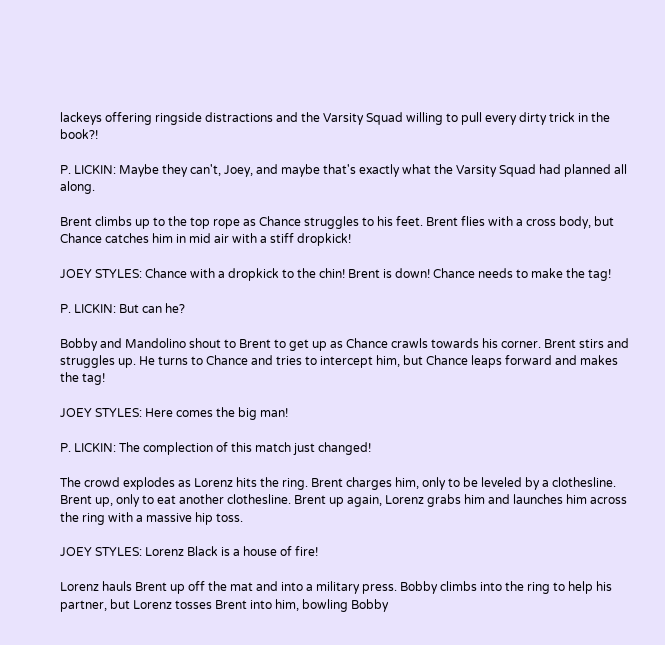lackeys offering ringside distractions and the Varsity Squad willing to pull every dirty trick in the book?!

P. LICKIN: Maybe they can't, Joey, and maybe that's exactly what the Varsity Squad had planned all along.

Brent climbs up to the top rope as Chance struggles to his feet. Brent flies with a cross body, but Chance catches him in mid air with a stiff dropkick!

JOEY STYLES: Chance with a dropkick to the chin! Brent is down! Chance needs to make the tag!

P. LICKIN: But can he?

Bobby and Mandolino shout to Brent to get up as Chance crawls towards his corner. Brent stirs and struggles up. He turns to Chance and tries to intercept him, but Chance leaps forward and makes the tag!

JOEY STYLES: Here comes the big man!

P. LICKIN: The complection of this match just changed!

The crowd explodes as Lorenz hits the ring. Brent charges him, only to be leveled by a clothesline. Brent up, only to eat another clothesline. Brent up again, Lorenz grabs him and launches him across the ring with a massive hip toss.

JOEY STYLES: Lorenz Black is a house of fire!

Lorenz hauls Brent up off the mat and into a military press. Bobby climbs into the ring to help his partner, but Lorenz tosses Brent into him, bowling Bobby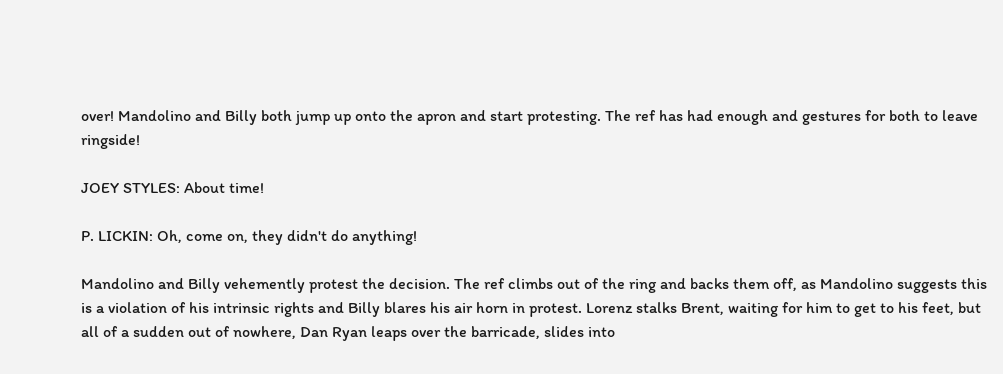over! Mandolino and Billy both jump up onto the apron and start protesting. The ref has had enough and gestures for both to leave ringside!

JOEY STYLES: About time!

P. LICKIN: Oh, come on, they didn't do anything!

Mandolino and Billy vehemently protest the decision. The ref climbs out of the ring and backs them off, as Mandolino suggests this is a violation of his intrinsic rights and Billy blares his air horn in protest. Lorenz stalks Brent, waiting for him to get to his feet, but all of a sudden out of nowhere, Dan Ryan leaps over the barricade, slides into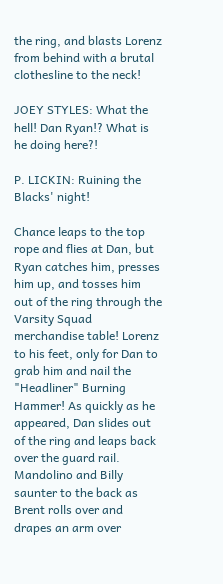the ring, and blasts Lorenz from behind with a brutal clothesline to the neck!

JOEY STYLES: What the hell! Dan Ryan!? What is he doing here?!

P. LICKIN: Ruining the Blacks' night!

Chance leaps to the top rope and flies at Dan, but Ryan catches him, presses him up, and tosses him out of the ring through the Varsity Squad merchandise table! Lorenz to his feet, only for Dan to grab him and nail the "Headliner" Burning Hammer! As quickly as he appeared, Dan slides out of the ring and leaps back over the guard rail. Mandolino and Billy saunter to the back as Brent rolls over and drapes an arm over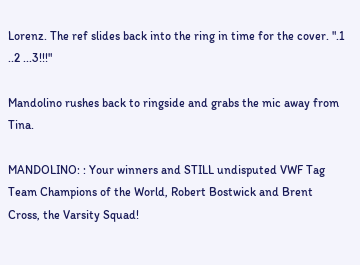Lorenz. The ref slides back into the ring in time for the cover. ".1 ..2 ...3!!!"

Mandolino rushes back to ringside and grabs the mic away from Tina.

MANDOLINO: : Your winners and STILL undisputed VWF Tag Team Champions of the World, Robert Bostwick and Brent Cross, the Varsity Squad!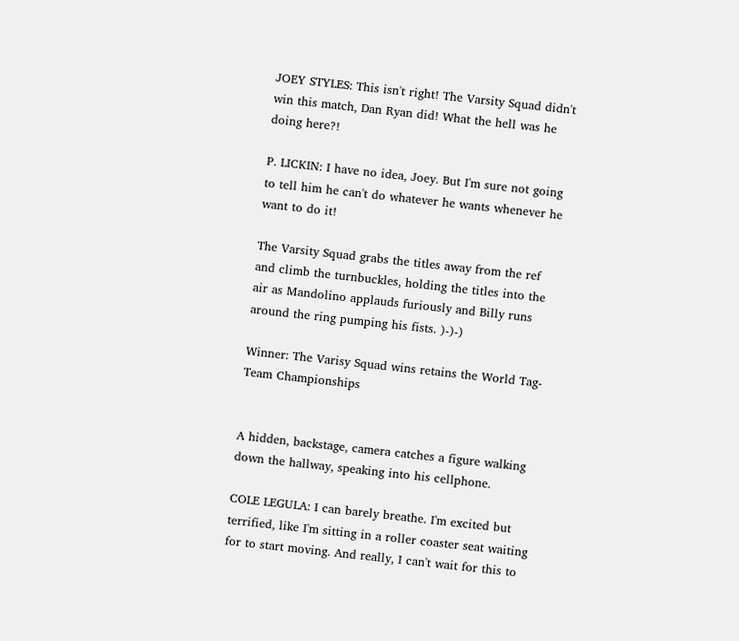JOEY STYLES: This isn't right! The Varsity Squad didn't win this match, Dan Ryan did! What the hell was he doing here?!

P. LICKIN: I have no idea, Joey. But I'm sure not going to tell him he can't do whatever he wants whenever he want to do it!

The Varsity Squad grabs the titles away from the ref and climb the turnbuckles, holding the titles into the air as Mandolino applauds furiously and Billy runs around the ring pumping his fists. )-)-)

Winner: The Varisy Squad wins retains the World Tag-Team Championships


A hidden, backstage, camera catches a figure walking down the hallway, speaking into his cellphone.

COLE LEGULA: I can barely breathe. I'm excited but terrified, like I'm sitting in a roller coaster seat waiting for to start moving. And really, I can't wait for this to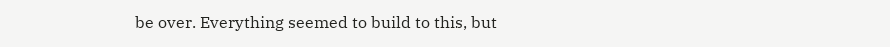be over. Everything seemed to build to this, but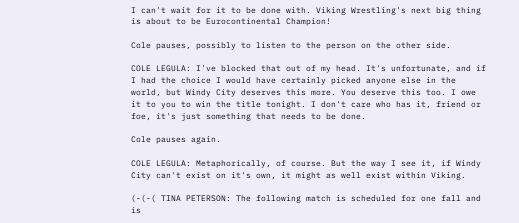I can't wait for it to be done with. Viking Wrestling's next big thing is about to be Eurocontinental Champion!

Cole pauses, possibly to listen to the person on the other side.

COLE LEGULA: I've blocked that out of my head. It's unfortunate, and if I had the choice I would have certainly picked anyone else in the world, but Windy City deserves this more. You deserve this too. I owe it to you to win the title tonight. I don't care who has it, friend or foe, it's just something that needs to be done.

Cole pauses again.

COLE LEGULA: Metaphorically, of course. But the way I see it, if Windy City can't exist on it's own, it might as well exist within Viking.

(-(-( TINA PETERSON: The following match is scheduled for one fall and is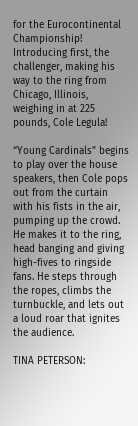for the Eurocontinental Championship! Introducing first, the challenger, making his way to the ring from Chicago, Illinois, weighing in at 225 pounds, Cole Legula!

“Young Cardinals” begins to play over the house speakers, then Cole pops out from the curtain with his fists in the air, pumping up the crowd. He makes it to the ring, head banging and giving high-fives to ringside fans. He steps through the ropes, climbs the turnbuckle, and lets out a loud roar that ignites the audience.

TINA PETERSON: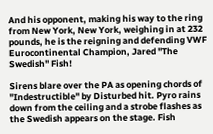And his opponent, making his way to the ring from New York, New York, weighing in at 232 pounds, he is the reigning and defending VWF Eurocontinental Champion, Jared "The Swedish" Fish!

Sirens blare over the PA as opening chords of "Indestructible" by Disturbed hit. Pyro rains down from the ceiling and a strobe flashes as the Swedish appears on the stage. Fish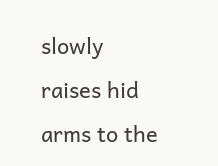slowly raises hid arms to the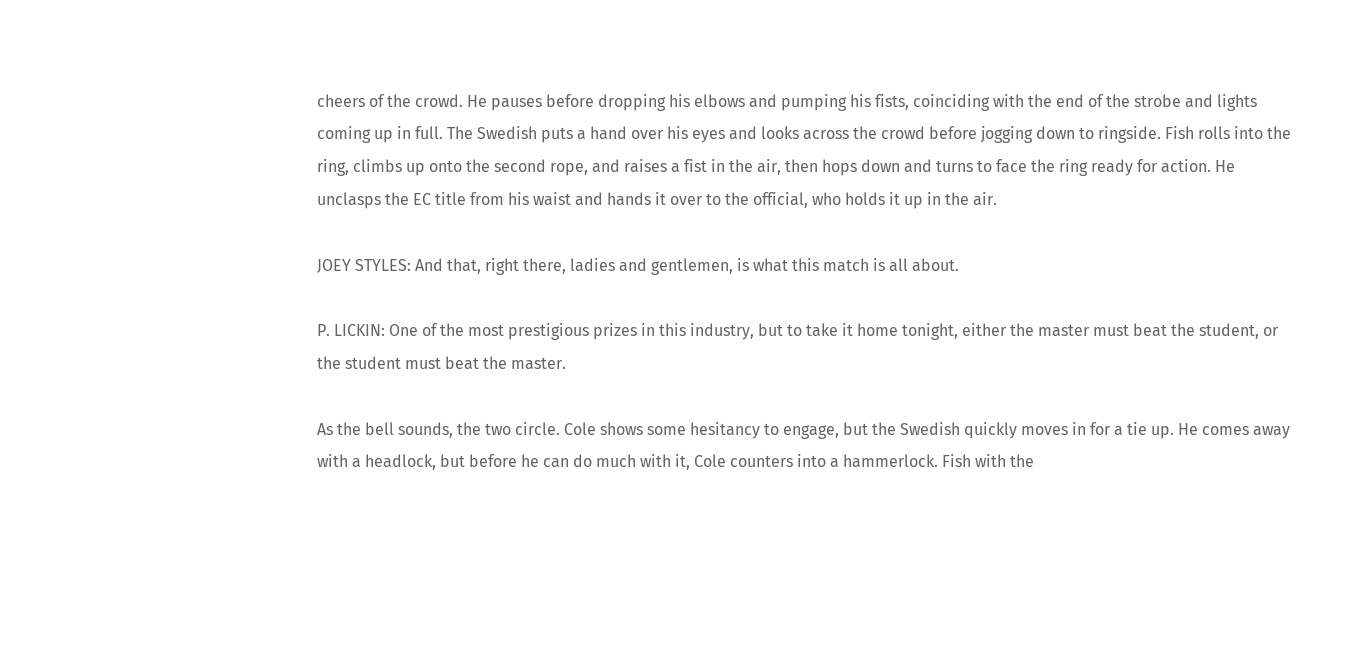cheers of the crowd. He pauses before dropping his elbows and pumping his fists, coinciding with the end of the strobe and lights coming up in full. The Swedish puts a hand over his eyes and looks across the crowd before jogging down to ringside. Fish rolls into the ring, climbs up onto the second rope, and raises a fist in the air, then hops down and turns to face the ring ready for action. He unclasps the EC title from his waist and hands it over to the official, who holds it up in the air.

JOEY STYLES: And that, right there, ladies and gentlemen, is what this match is all about.

P. LICKIN: One of the most prestigious prizes in this industry, but to take it home tonight, either the master must beat the student, or the student must beat the master.

As the bell sounds, the two circle. Cole shows some hesitancy to engage, but the Swedish quickly moves in for a tie up. He comes away with a headlock, but before he can do much with it, Cole counters into a hammerlock. Fish with the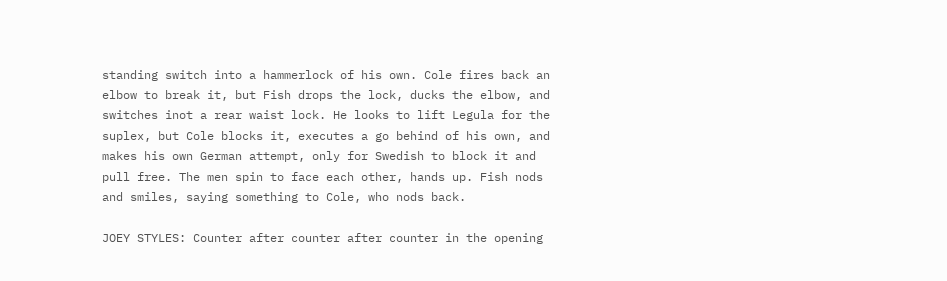standing switch into a hammerlock of his own. Cole fires back an elbow to break it, but Fish drops the lock, ducks the elbow, and switches inot a rear waist lock. He looks to lift Legula for the suplex, but Cole blocks it, executes a go behind of his own, and makes his own German attempt, only for Swedish to block it and pull free. The men spin to face each other, hands up. Fish nods and smiles, saying something to Cole, who nods back.

JOEY STYLES: Counter after counter after counter in the opening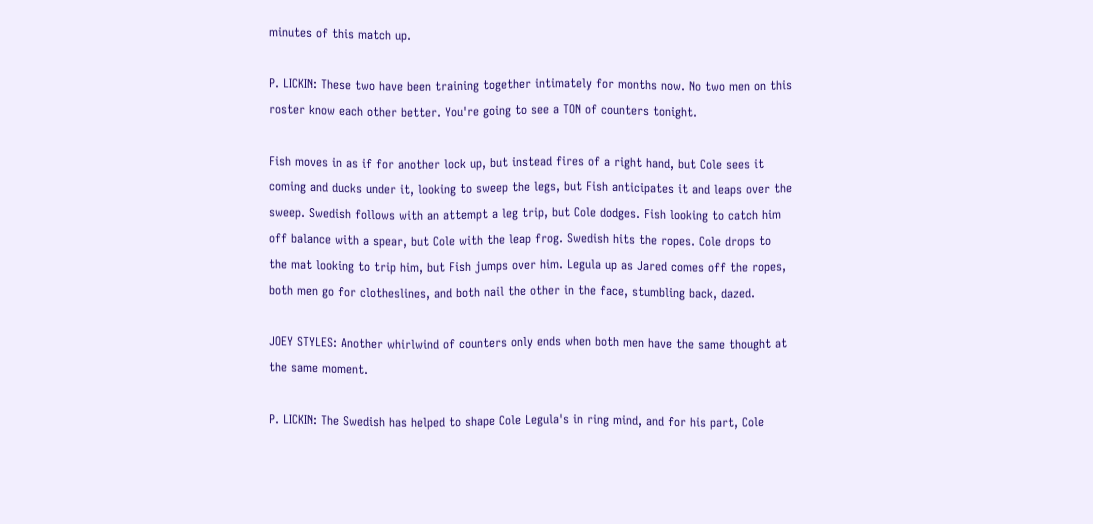minutes of this match up.

P. LICKIN: These two have been training together intimately for months now. No two men on this roster know each other better. You're going to see a TON of counters tonight.

Fish moves in as if for another lock up, but instead fires of a right hand, but Cole sees it coming and ducks under it, looking to sweep the legs, but Fish anticipates it and leaps over the sweep. Swedish follows with an attempt a leg trip, but Cole dodges. Fish looking to catch him off balance with a spear, but Cole with the leap frog. Swedish hits the ropes. Cole drops to the mat looking to trip him, but Fish jumps over him. Legula up as Jared comes off the ropes, both men go for clotheslines, and both nail the other in the face, stumbling back, dazed.

JOEY STYLES: Another whirlwind of counters only ends when both men have the same thought at the same moment.

P. LICKIN: The Swedish has helped to shape Cole Legula's in ring mind, and for his part, Cole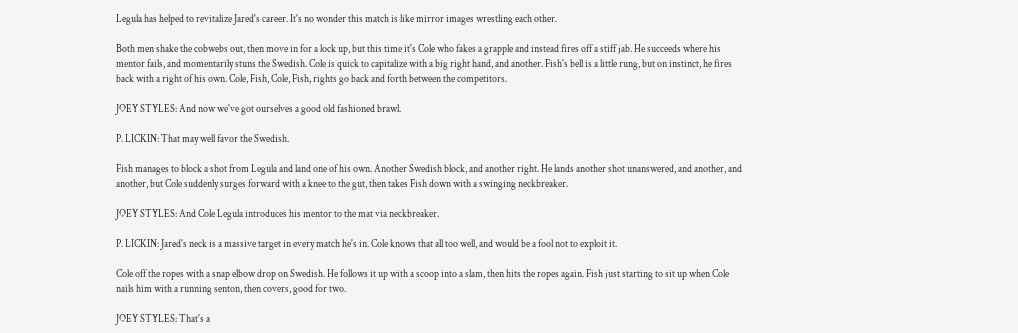Legula has helped to revitalize Jared's career. It's no wonder this match is like mirror images wrestling each other.

Both men shake the cobwebs out, then move in for a lock up, but this time it's Cole who fakes a grapple and instead fires off a stiff jab. He succeeds where his mentor fails, and momentarily stuns the Swedish. Cole is quick to capitalize with a big right hand, and another. Fish's bell is a little rung, but on instinct, he fires back with a right of his own. Cole, Fish, Cole, Fish, rights go back and forth between the competitors.

JOEY STYLES: And now we've got ourselves a good old fashioned brawl.

P. LICKIN: That may well favor the Swedish.

Fish manages to block a shot from Legula and land one of his own. Another Swedish block, and another right. He lands another shot unanswered, and another, and another, but Cole suddenly surges forward with a knee to the gut, then takes Fish down with a swinging neckbreaker.

JOEY STYLES: And Cole Legula introduces his mentor to the mat via neckbreaker.

P. LICKIN: Jared's neck is a massive target in every match he's in. Cole knows that all too well, and would be a fool not to exploit it.

Cole off the ropes with a snap elbow drop on Swedish. He follows it up with a scoop into a slam, then hits the ropes again. Fish just starting to sit up when Cole nails him with a running senton, then covers, good for two.

JOEY STYLES: That's a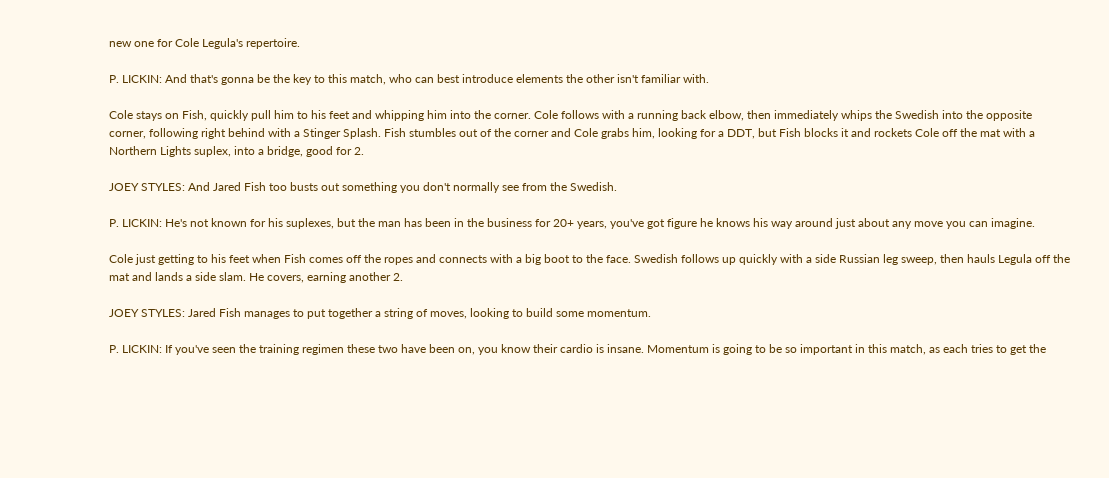new one for Cole Legula's repertoire.

P. LICKIN: And that's gonna be the key to this match, who can best introduce elements the other isn't familiar with.

Cole stays on Fish, quickly pull him to his feet and whipping him into the corner. Cole follows with a running back elbow, then immediately whips the Swedish into the opposite corner, following right behind with a Stinger Splash. Fish stumbles out of the corner and Cole grabs him, looking for a DDT, but Fish blocks it and rockets Cole off the mat with a Northern Lights suplex, into a bridge, good for 2.

JOEY STYLES: And Jared Fish too busts out something you don't normally see from the Swedish.

P. LICKIN: He's not known for his suplexes, but the man has been in the business for 20+ years, you've got figure he knows his way around just about any move you can imagine.

Cole just getting to his feet when Fish comes off the ropes and connects with a big boot to the face. Swedish follows up quickly with a side Russian leg sweep, then hauls Legula off the mat and lands a side slam. He covers, earning another 2.

JOEY STYLES: Jared Fish manages to put together a string of moves, looking to build some momentum.

P. LICKIN: If you've seen the training regimen these two have been on, you know their cardio is insane. Momentum is going to be so important in this match, as each tries to get the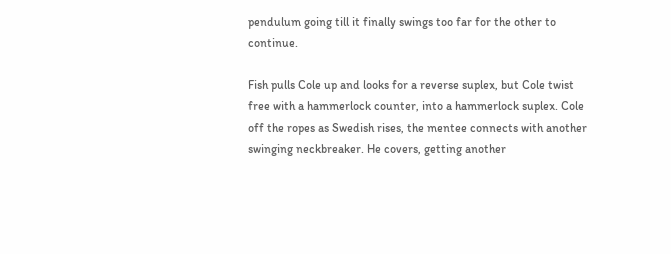pendulum going till it finally swings too far for the other to continue.

Fish pulls Cole up and looks for a reverse suplex, but Cole twist free with a hammerlock counter, into a hammerlock suplex. Cole off the ropes as Swedish rises, the mentee connects with another swinging neckbreaker. He covers, getting another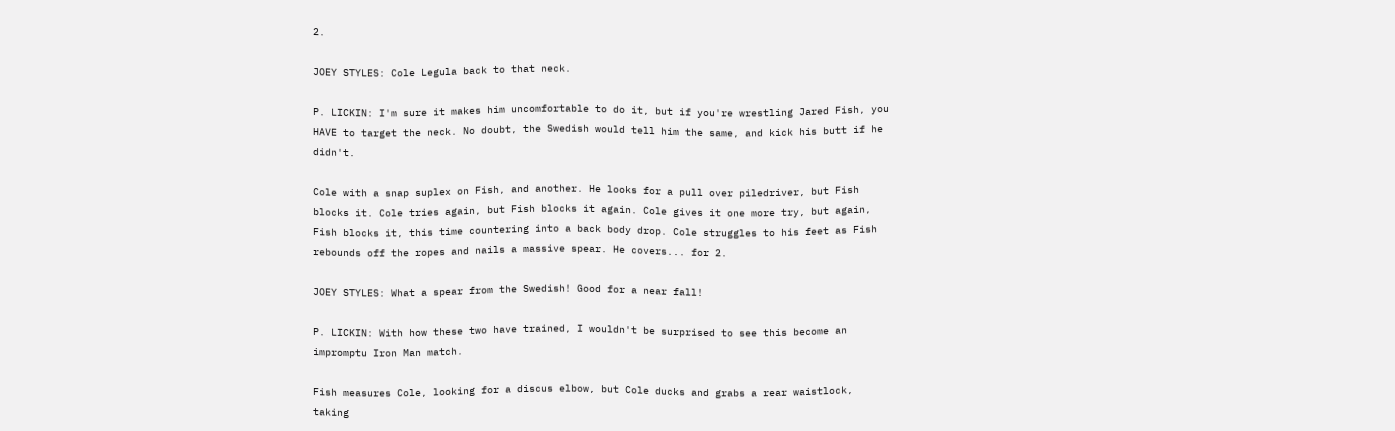2.

JOEY STYLES: Cole Legula back to that neck.

P. LICKIN: I'm sure it makes him uncomfortable to do it, but if you're wrestling Jared Fish, you HAVE to target the neck. No doubt, the Swedish would tell him the same, and kick his butt if he didn't.

Cole with a snap suplex on Fish, and another. He looks for a pull over piledriver, but Fish blocks it. Cole tries again, but Fish blocks it again. Cole gives it one more try, but again, Fish blocks it, this time countering into a back body drop. Cole struggles to his feet as Fish rebounds off the ropes and nails a massive spear. He covers... for 2.

JOEY STYLES: What a spear from the Swedish! Good for a near fall!

P. LICKIN: With how these two have trained, I wouldn't be surprised to see this become an impromptu Iron Man match.

Fish measures Cole, looking for a discus elbow, but Cole ducks and grabs a rear waistlock, taking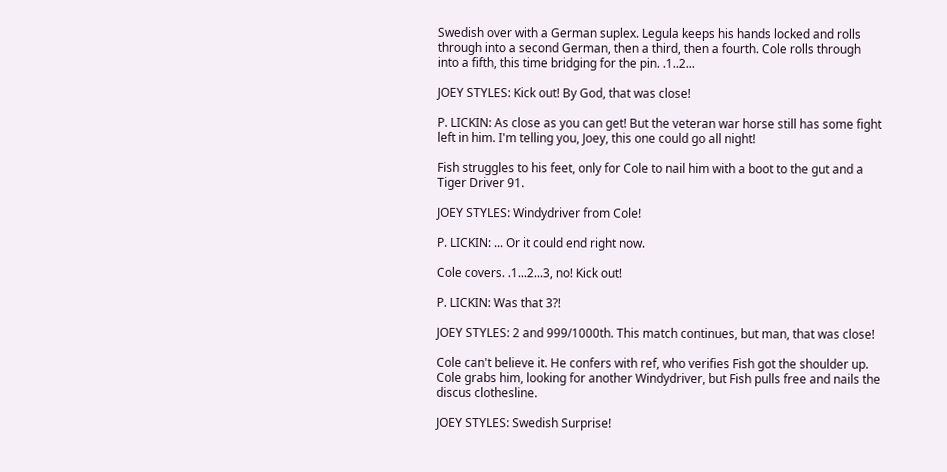Swedish over with a German suplex. Legula keeps his hands locked and rolls through into a second German, then a third, then a fourth. Cole rolls through into a fifth, this time bridging for the pin. .1..2...

JOEY STYLES: Kick out! By God, that was close!

P. LICKIN: As close as you can get! But the veteran war horse still has some fight left in him. I'm telling you, Joey, this one could go all night!

Fish struggles to his feet, only for Cole to nail him with a boot to the gut and a Tiger Driver 91.

JOEY STYLES: Windydriver from Cole!

P. LICKIN: ... Or it could end right now.

Cole covers. .1...2...3, no! Kick out!

P. LICKIN: Was that 3?!

JOEY STYLES: 2 and 999/1000th. This match continues, but man, that was close!

Cole can't believe it. He confers with ref, who verifies Fish got the shoulder up. Cole grabs him, looking for another Windydriver, but Fish pulls free and nails the discus clothesline.

JOEY STYLES: Swedish Surprise!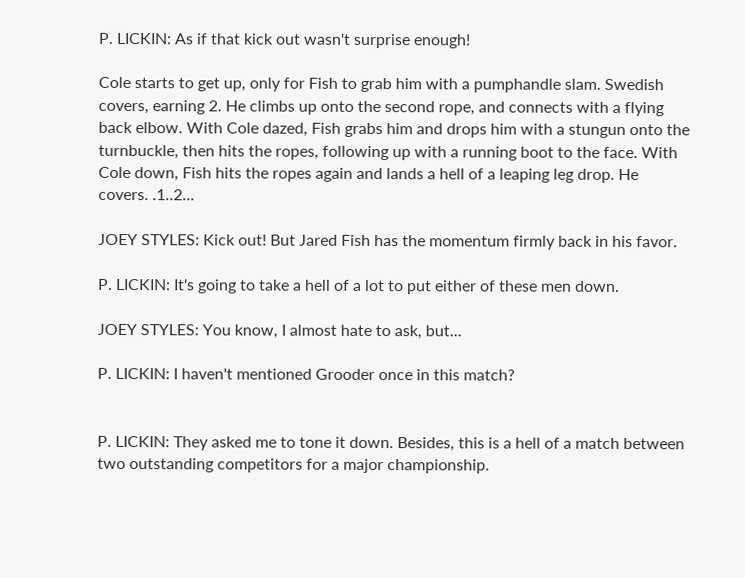P. LICKIN: As if that kick out wasn't surprise enough!

Cole starts to get up, only for Fish to grab him with a pumphandle slam. Swedish covers, earning 2. He climbs up onto the second rope, and connects with a flying back elbow. With Cole dazed, Fish grabs him and drops him with a stungun onto the turnbuckle, then hits the ropes, following up with a running boot to the face. With Cole down, Fish hits the ropes again and lands a hell of a leaping leg drop. He covers. .1..2...

JOEY STYLES: Kick out! But Jared Fish has the momentum firmly back in his favor.

P. LICKIN: It's going to take a hell of a lot to put either of these men down.

JOEY STYLES: You know, I almost hate to ask, but...

P. LICKIN: I haven't mentioned Grooder once in this match?


P. LICKIN: They asked me to tone it down. Besides, this is a hell of a match between two outstanding competitors for a major championship.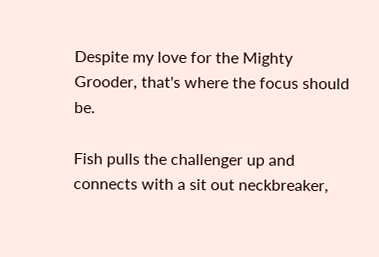Despite my love for the Mighty Grooder, that's where the focus should be.

Fish pulls the challenger up and connects with a sit out neckbreaker,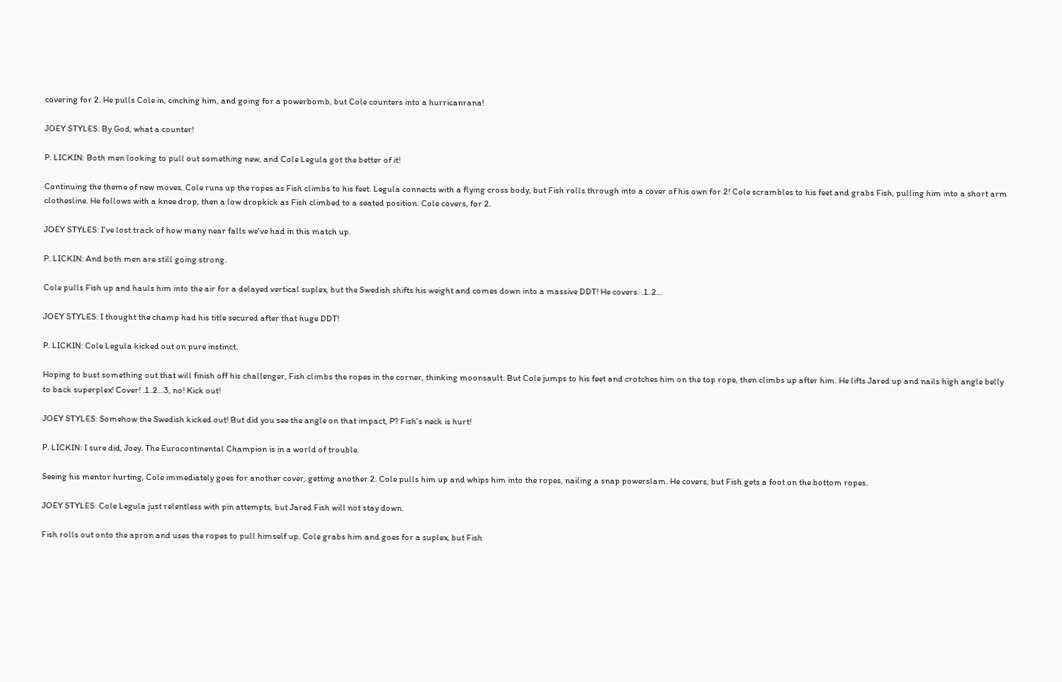covering for 2. He pulls Cole in, cinching him, and going for a powerbomb, but Cole counters into a hurricanrana!

JOEY STYLES: By God, what a counter!

P. LICKIN: Both men looking to pull out something new, and Cole Legula got the better of it!

Continuing the theme of new moves, Cole runs up the ropes as Fish climbs to his feet. Legula connects with a flying cross body, but Fish rolls through into a cover of his own for 2! Cole scrambles to his feet and grabs Fish, pulling him into a short arm clothesline. He follows with a knee drop, then a low dropkick as Fish climbed to a seated position. Cole covers, for 2.

JOEY STYLES: I've lost track of how many near falls we've had in this match up.

P. LICKIN: And both men are still going strong.

Cole pulls Fish up and hauls him into the air for a delayed vertical suplex, but the Swedish shifts his weight and comes down into a massive DDT! He covers. .1..2...

JOEY STYLES: I thought the champ had his title secured after that huge DDT!

P. LICKIN: Cole Legula kicked out on pure instinct.

Hoping to bust something out that will finish off his challenger, Fish climbs the ropes in the corner, thinking moonsault. But Cole jumps to his feet and crotches him on the top rope, then climbs up after him. He lifts Jared up and nails high angle belly to back superplex! Cover! .1..2...3, no! Kick out!

JOEY STYLES: Somehow the Swedish kicked out! But did you see the angle on that impact, P? Fish's neck is hurt!

P. LICKIN: I sure did, Joey. The Eurocontinental Champion is in a world of trouble.

Seeing his mentor hurting, Cole immediately goes for another cover, getting another 2. Cole pulls him up and whips him into the ropes, nailing a snap powerslam. He covers, but Fish gets a foot on the bottom ropes.

JOEY STYLES: Cole Legula just relentless with pin attempts, but Jared Fish will not stay down.

Fish rolls out onto the apron and uses the ropes to pull himself up. Cole grabs him and goes for a suplex, but Fish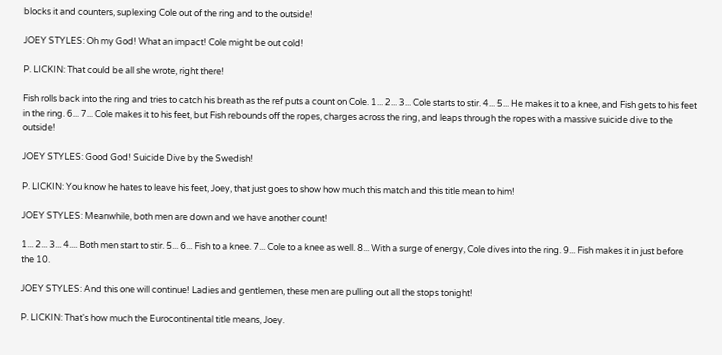blocks it and counters, suplexing Cole out of the ring and to the outside!

JOEY STYLES: Oh my God! What an impact! Cole might be out cold!

P. LICKIN: That could be all she wrote, right there!

Fish rolls back into the ring and tries to catch his breath as the ref puts a count on Cole. 1... 2... 3... Cole starts to stir. 4... 5... He makes it to a knee, and Fish gets to his feet in the ring. 6... 7... Cole makes it to his feet, but Fish rebounds off the ropes, charges across the ring, and leaps through the ropes with a massive suicide dive to the outside!

JOEY STYLES: Good God! Suicide Dive by the Swedish!

P. LICKIN: You know he hates to leave his feet, Joey, that just goes to show how much this match and this title mean to him!

JOEY STYLES: Meanwhile, both men are down and we have another count!

1... 2... 3... 4.... Both men start to stir. 5... 6... Fish to a knee. 7... Cole to a knee as well. 8... With a surge of energy, Cole dives into the ring. 9... Fish makes it in just before the 10.

JOEY STYLES: And this one will continue! Ladies and gentlemen, these men are pulling out all the stops tonight!

P. LICKIN: That's how much the Eurocontinental title means, Joey.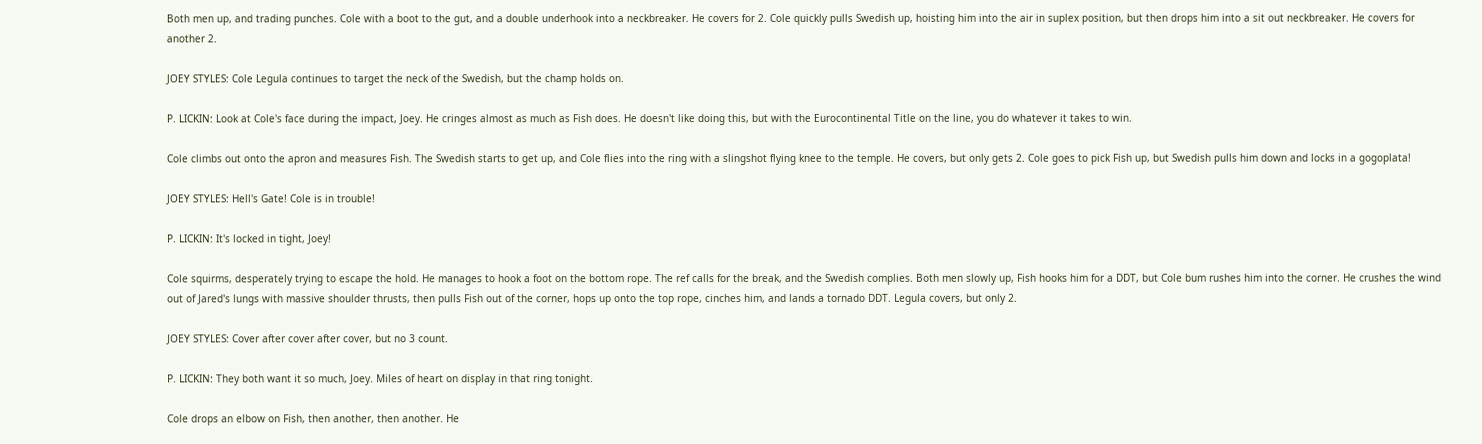Both men up, and trading punches. Cole with a boot to the gut, and a double underhook into a neckbreaker. He covers for 2. Cole quickly pulls Swedish up, hoisting him into the air in suplex position, but then drops him into a sit out neckbreaker. He covers for another 2.

JOEY STYLES: Cole Legula continues to target the neck of the Swedish, but the champ holds on.

P. LICKIN: Look at Cole's face during the impact, Joey. He cringes almost as much as Fish does. He doesn't like doing this, but with the Eurocontinental Title on the line, you do whatever it takes to win.

Cole climbs out onto the apron and measures Fish. The Swedish starts to get up, and Cole flies into the ring with a slingshot flying knee to the temple. He covers, but only gets 2. Cole goes to pick Fish up, but Swedish pulls him down and locks in a gogoplata!

JOEY STYLES: Hell's Gate! Cole is in trouble!

P. LICKIN: It's locked in tight, Joey!

Cole squirms, desperately trying to escape the hold. He manages to hook a foot on the bottom rope. The ref calls for the break, and the Swedish complies. Both men slowly up, Fish hooks him for a DDT, but Cole bum rushes him into the corner. He crushes the wind out of Jared's lungs with massive shoulder thrusts, then pulls Fish out of the corner, hops up onto the top rope, cinches him, and lands a tornado DDT. Legula covers, but only 2.

JOEY STYLES: Cover after cover after cover, but no 3 count.

P. LICKIN: They both want it so much, Joey. Miles of heart on display in that ring tonight.

Cole drops an elbow on Fish, then another, then another. He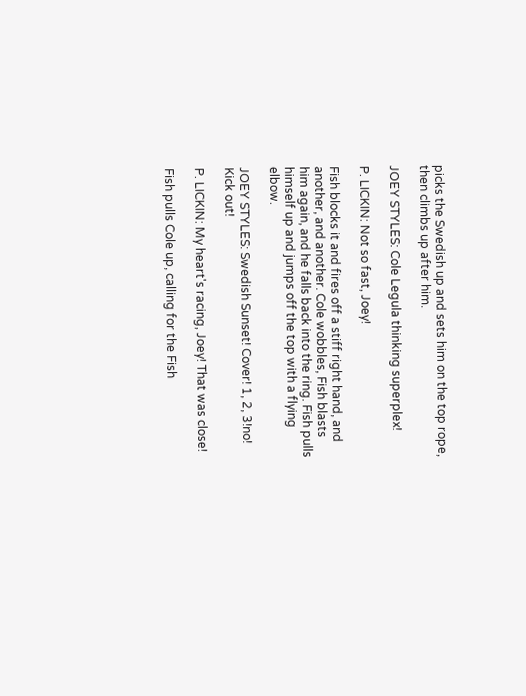picks the Swedish up and sets him on the top rope, then climbs up after him.

JOEY STYLES: Cole Legula thinking superplex!

P. LICKIN: Not so fast, Joey!

Fish blocks it and fires off a stiff right hand, and another, and another. Cole wobbles, Fish blasts him again, and he falls back into the ring. Fish pulls himself up and jumps off the top with a flying elbow.

JOEY STYLES: Swedish Sunset! Cover! 1, 2, 3!no! Kick out!

P. LICKIN: My heart's racing, Joey! That was close!

Fish pulls Cole up, calling for the Fish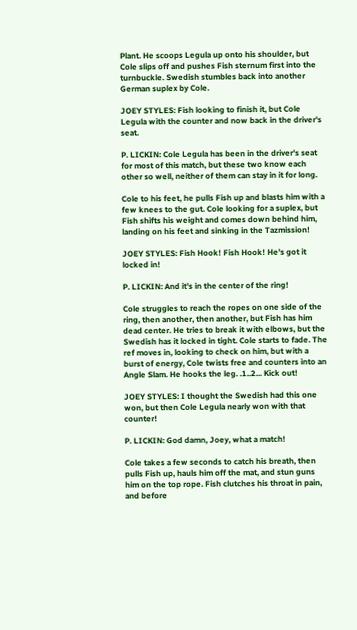Plant. He scoops Legula up onto his shoulder, but Cole slips off and pushes Fish sternum first into the turnbuckle. Swedish stumbles back into another German suplex by Cole.

JOEY STYLES: Fish looking to finish it, but Cole Legula with the counter and now back in the driver's seat.

P. LICKIN: Cole Legula has been in the driver's seat for most of this match, but these two know each other so well, neither of them can stay in it for long.

Cole to his feet, he pulls Fish up and blasts him with a few knees to the gut. Cole looking for a suplex, but Fish shifts his weight and comes down behind him, landing on his feet and sinking in the Tazmission!

JOEY STYLES: Fish Hook! Fish Hook! He's got it locked in!

P. LICKIN: And it's in the center of the ring!

Cole struggles to reach the ropes on one side of the ring, then another, then another, but Fish has him dead center. He tries to break it with elbows, but the Swedish has it locked in tight. Cole starts to fade. The ref moves in, looking to check on him, but with a burst of energy, Cole twists free and counters into an Angle Slam. He hooks the leg. .1..2... Kick out!

JOEY STYLES: I thought the Swedish had this one won, but then Cole Legula nearly won with that counter!

P. LICKIN: God damn, Joey, what a match!

Cole takes a few seconds to catch his breath, then pulls Fish up, hauls him off the mat, and stun guns him on the top rope. Fish clutches his throat in pain, and before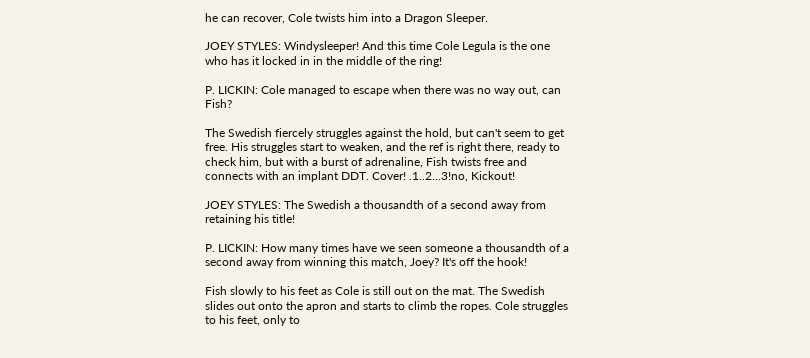he can recover, Cole twists him into a Dragon Sleeper.

JOEY STYLES: Windysleeper! And this time Cole Legula is the one who has it locked in in the middle of the ring!

P. LICKIN: Cole managed to escape when there was no way out, can Fish?

The Swedish fiercely struggles against the hold, but can't seem to get free. His struggles start to weaken, and the ref is right there, ready to check him, but with a burst of adrenaline, Fish twists free and connects with an implant DDT. Cover! .1..2...3!no, Kickout!

JOEY STYLES: The Swedish a thousandth of a second away from retaining his title!

P. LICKIN: How many times have we seen someone a thousandth of a second away from winning this match, Joey? It's off the hook!

Fish slowly to his feet as Cole is still out on the mat. The Swedish slides out onto the apron and starts to climb the ropes. Cole struggles to his feet, only to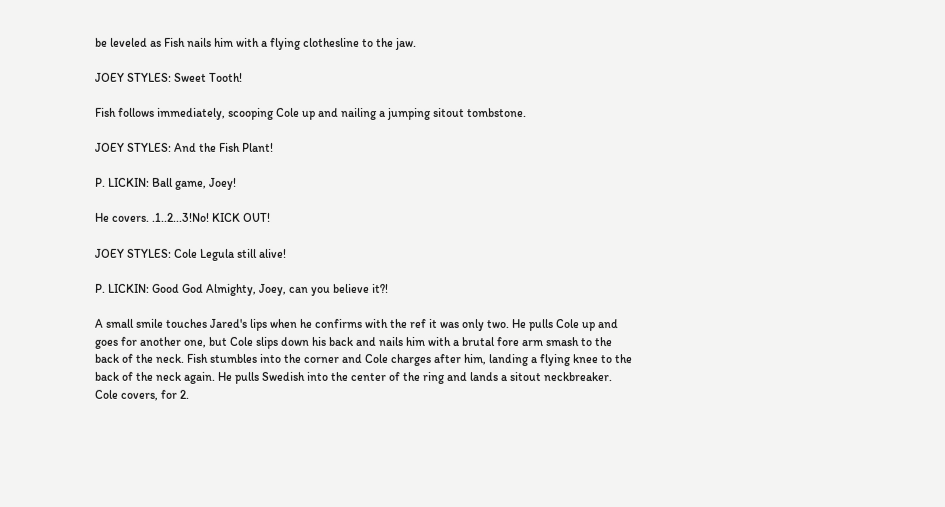be leveled as Fish nails him with a flying clothesline to the jaw.

JOEY STYLES: Sweet Tooth!

Fish follows immediately, scooping Cole up and nailing a jumping sitout tombstone.

JOEY STYLES: And the Fish Plant!

P. LICKIN: Ball game, Joey!

He covers. .1..2...3!No! KICK OUT!

JOEY STYLES: Cole Legula still alive!

P. LICKIN: Good God Almighty, Joey, can you believe it?!

A small smile touches Jared's lips when he confirms with the ref it was only two. He pulls Cole up and goes for another one, but Cole slips down his back and nails him with a brutal fore arm smash to the back of the neck. Fish stumbles into the corner and Cole charges after him, landing a flying knee to the back of the neck again. He pulls Swedish into the center of the ring and lands a sitout neckbreaker. Cole covers, for 2.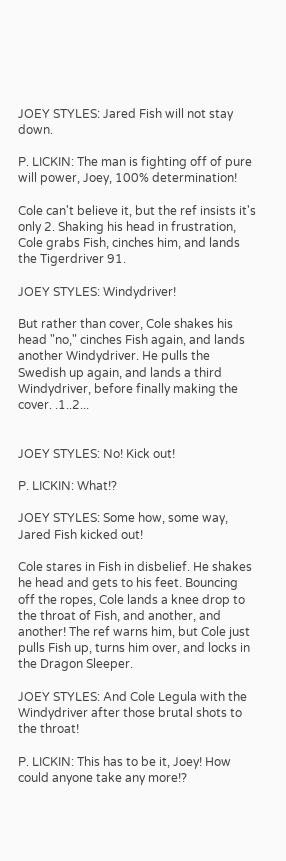JOEY STYLES: Jared Fish will not stay down.

P. LICKIN: The man is fighting off of pure will power, Joey, 100% determination!

Cole can't believe it, but the ref insists it's only 2. Shaking his head in frustration, Cole grabs Fish, cinches him, and lands the Tigerdriver 91.

JOEY STYLES: Windydriver!

But rather than cover, Cole shakes his head "no," cinches Fish again, and lands another Windydriver. He pulls the Swedish up again, and lands a third Windydriver, before finally making the cover. .1..2...


JOEY STYLES: No! Kick out!

P. LICKIN: What!?

JOEY STYLES: Some how, some way, Jared Fish kicked out!

Cole stares in Fish in disbelief. He shakes he head and gets to his feet. Bouncing off the ropes, Cole lands a knee drop to the throat of Fish, and another, and another! The ref warns him, but Cole just pulls Fish up, turns him over, and locks in the Dragon Sleeper.

JOEY STYLES: And Cole Legula with the Windydriver after those brutal shots to the throat!

P. LICKIN: This has to be it, Joey! How could anyone take any more!?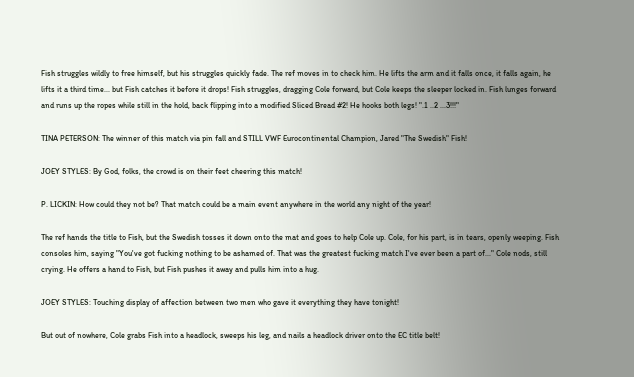Fish struggles wildly to free himself, but his struggles quickly fade. The ref moves in to check him. He lifts the arm and it falls once, it falls again, he lifts it a third time... but Fish catches it before it drops! Fish struggles, dragging Cole forward, but Cole keeps the sleeper locked in. Fish lunges forward and runs up the ropes while still in the hold, back flipping into a modified Sliced Bread #2! He hooks both legs! ".1 ..2 ...3!!!"

TINA PETERSON: The winner of this match via pin fall and STILL VWF Eurocontinental Champion, Jared "The Swedish" Fish!

JOEY STYLES: By God, folks, the crowd is on their feet cheering this match!

P. LICKIN: How could they not be? That match could be a main event anywhere in the world any night of the year!

The ref hands the title to Fish, but the Swedish tosses it down onto the mat and goes to help Cole up. Cole, for his part, is in tears, openly weeping. Fish consoles him, saying "You've got fucking nothing to be ashamed of. That was the greatest fucking match I've ever been a part of..." Cole nods, still crying. He offers a hand to Fish, but Fish pushes it away and pulls him into a hug.

JOEY STYLES: Touching display of affection between two men who gave it everything they have tonight!

But out of nowhere, Cole grabs Fish into a headlock, sweeps his leg, and nails a headlock driver onto the EC title belt!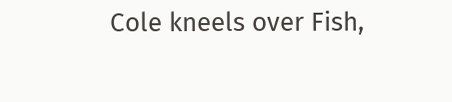Cole kneels over Fish,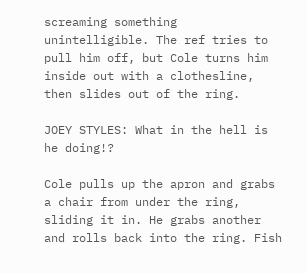screaming something unintelligible. The ref tries to pull him off, but Cole turns him inside out with a clothesline, then slides out of the ring.

JOEY STYLES: What in the hell is he doing!?

Cole pulls up the apron and grabs a chair from under the ring, sliding it in. He grabs another and rolls back into the ring. Fish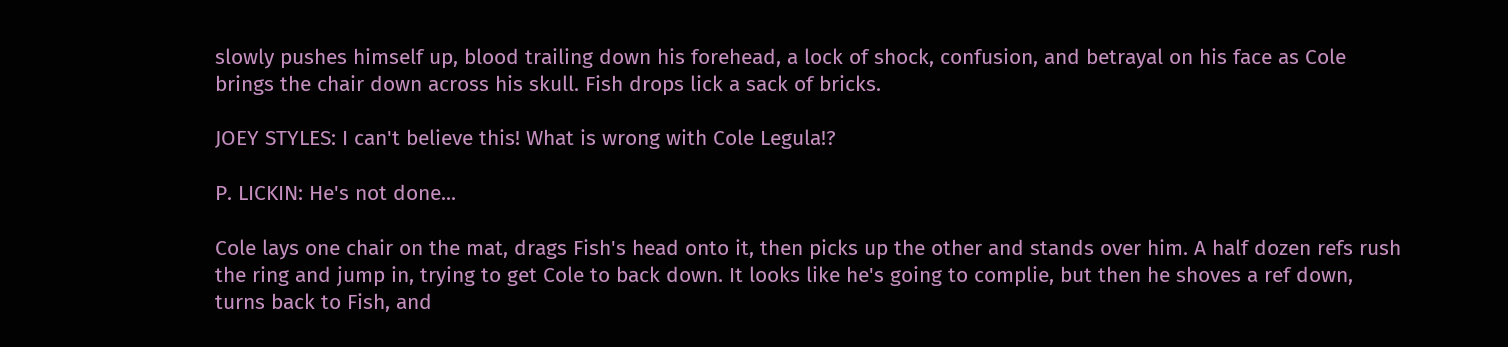slowly pushes himself up, blood trailing down his forehead, a lock of shock, confusion, and betrayal on his face as Cole brings the chair down across his skull. Fish drops lick a sack of bricks.

JOEY STYLES: I can't believe this! What is wrong with Cole Legula!?

P. LICKIN: He's not done...

Cole lays one chair on the mat, drags Fish's head onto it, then picks up the other and stands over him. A half dozen refs rush the ring and jump in, trying to get Cole to back down. It looks like he's going to complie, but then he shoves a ref down, turns back to Fish, and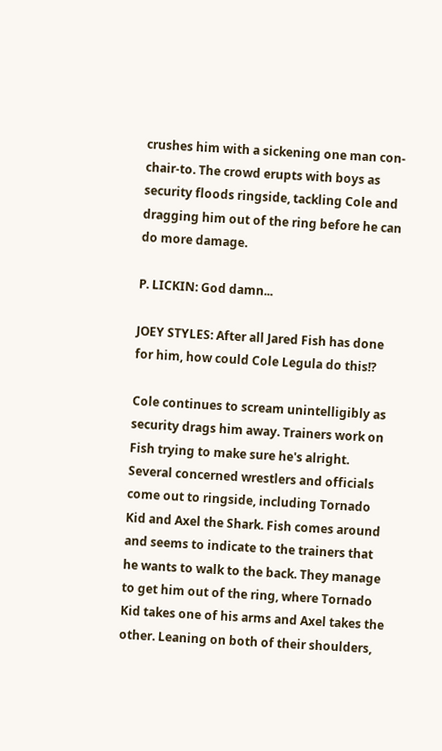crushes him with a sickening one man con-chair-to. The crowd erupts with boys as security floods ringside, tackling Cole and dragging him out of the ring before he can do more damage.

P. LICKIN: God damn...

JOEY STYLES: After all Jared Fish has done for him, how could Cole Legula do this!?

Cole continues to scream unintelligibly as security drags him away. Trainers work on Fish trying to make sure he's alright. Several concerned wrestlers and officials come out to ringside, including Tornado Kid and Axel the Shark. Fish comes around and seems to indicate to the trainers that he wants to walk to the back. They manage to get him out of the ring, where Tornado Kid takes one of his arms and Axel takes the other. Leaning on both of their shoulders,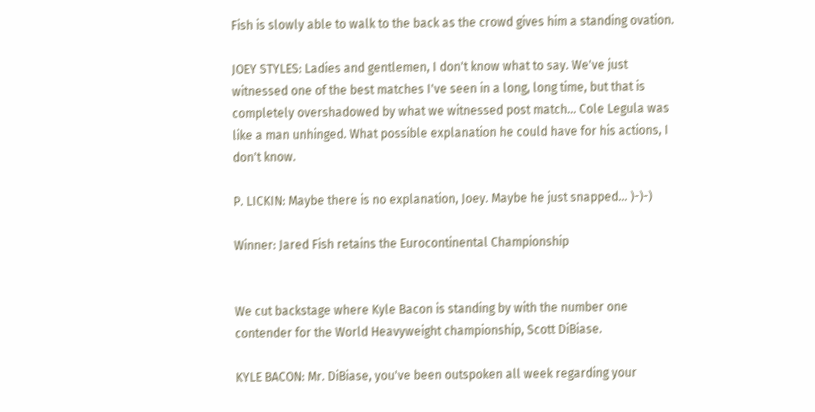Fish is slowly able to walk to the back as the crowd gives him a standing ovation.

JOEY STYLES: Ladies and gentlemen, I don't know what to say. We've just witnessed one of the best matches I've seen in a long, long time, but that is completely overshadowed by what we witnessed post match... Cole Legula was like a man unhinged. What possible explanation he could have for his actions, I don't know.

P. LICKIN: Maybe there is no explanation, Joey. Maybe he just snapped... )-)-)

Winner: Jared Fish retains the Eurocontinental Championship


We cut backstage where Kyle Bacon is standing by with the number one contender for the World Heavyweight championship, Scott DiBiase.

KYLE BACON: Mr. DiBiase, you've been outspoken all week regarding your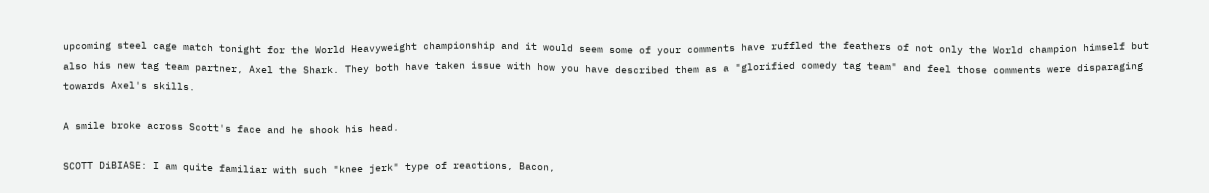upcoming steel cage match tonight for the World Heavyweight championship and it would seem some of your comments have ruffled the feathers of not only the World champion himself but also his new tag team partner, Axel the Shark. They both have taken issue with how you have described them as a "glorified comedy tag team" and feel those comments were disparaging towards Axel's skills.

A smile broke across Scott's face and he shook his head.

SCOTT DiBIASE: I am quite familiar with such "knee jerk" type of reactions, Bacon,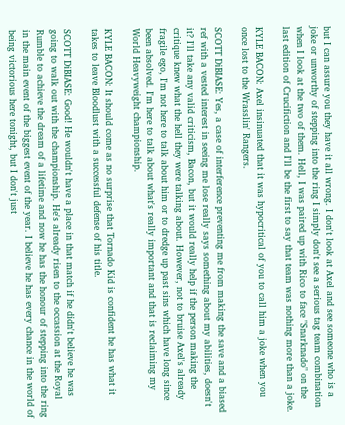but I can assure you they have it all wrong. I don't look at Axel and see someone who is a joke or unworthy of stepping into the ring I simply don't see a serious tag team combination when I look at the two of them. Hell, I was paired up with Rico to face "Snarknado" on the last edition of Crucifiction and I'll be the first to say that team was nothing more than a joke.

KYLE BACON: Axel insinuated that it was hypocritical of you to call him a joke when you once lost to the Wrasslin' Rangers.

SCOTT DiBIASE: Yes, a case of interference preventing me from making the save and a biased ref with a vested interest in seeing me lose really says something about my abilities, doesn't it? I'll take any valid criticism, Bacon, but it would really help if the person making the critique knew what the hell they were talking about. However, not to bruise Axel's already fragile ego, I'm not here to talk about him or to dredge up past sins which have long since been absolved. I'm here to talk about what's really important and that is reclaiming my World Heavyweight championship.

KYLE BACON: It should come as no surprise that Tornado Kid is confident he has what it takes to leave Bloodlust with a successful defense of his title.

SCOTT DiBIASE: Good! He wouldn't have a place in that match if he didn't believe he was going to walk out with the championship. He's already risen to the occassion at the Royal Rumble to achieve the dream of a lifetime and now he has the honour of stepping into the ring in the main event of the biggest event of the year. I believe he has every chance in the world of being victorious here tonight, but I don't just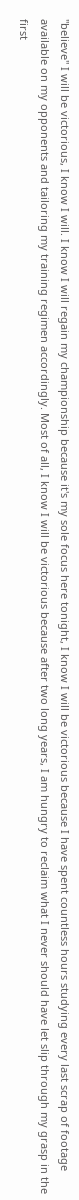"believe" I will be victorious, I know I will. I know I will regain my championship because it's my sole focus here tonight, I know I will be victorious because I have spent countless hours studying every last scrap of footage available on my opponents and tailoring my training regimen accordingly. Most of all, I know I will be victorious because after two long years, I am hungry to reclaim what I never should have let slip through my grasp in the first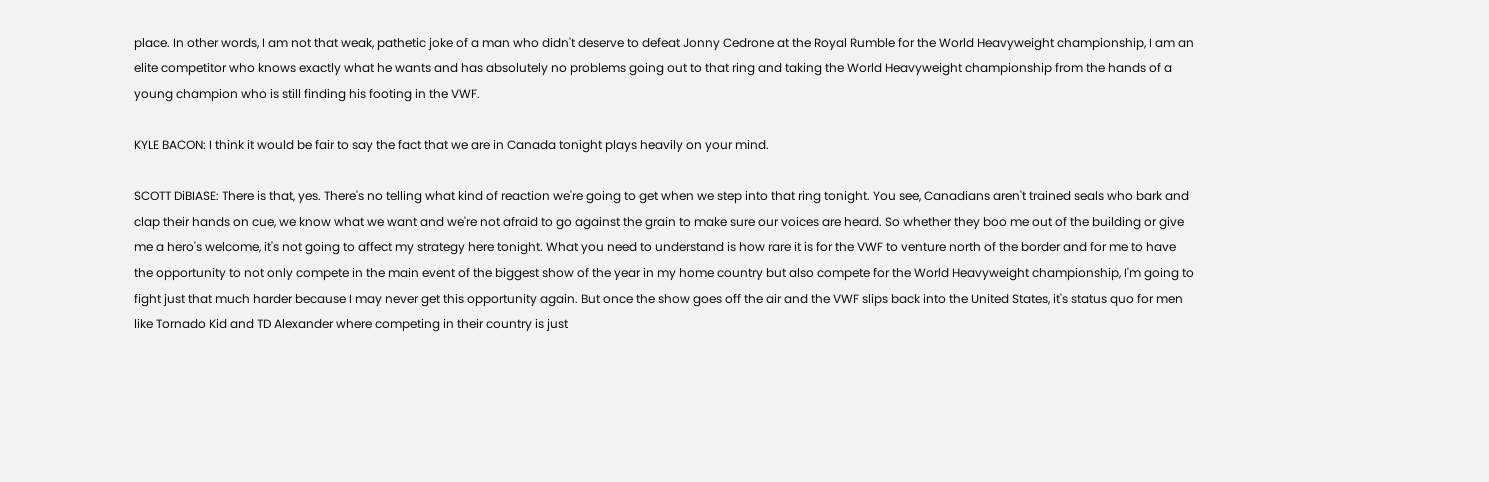place. In other words, I am not that weak, pathetic joke of a man who didn't deserve to defeat Jonny Cedrone at the Royal Rumble for the World Heavyweight championship, I am an elite competitor who knows exactly what he wants and has absolutely no problems going out to that ring and taking the World Heavyweight championship from the hands of a young champion who is still finding his footing in the VWF.

KYLE BACON: I think it would be fair to say the fact that we are in Canada tonight plays heavily on your mind.

SCOTT DiBIASE: There is that, yes. There's no telling what kind of reaction we're going to get when we step into that ring tonight. You see, Canadians aren't trained seals who bark and clap their hands on cue, we know what we want and we're not afraid to go against the grain to make sure our voices are heard. So whether they boo me out of the building or give me a hero's welcome, it's not going to affect my strategy here tonight. What you need to understand is how rare it is for the VWF to venture north of the border and for me to have the opportunity to not only compete in the main event of the biggest show of the year in my home country but also compete for the World Heavyweight championship, I'm going to fight just that much harder because I may never get this opportunity again. But once the show goes off the air and the VWF slips back into the United States, it's status quo for men like Tornado Kid and TD Alexander where competing in their country is just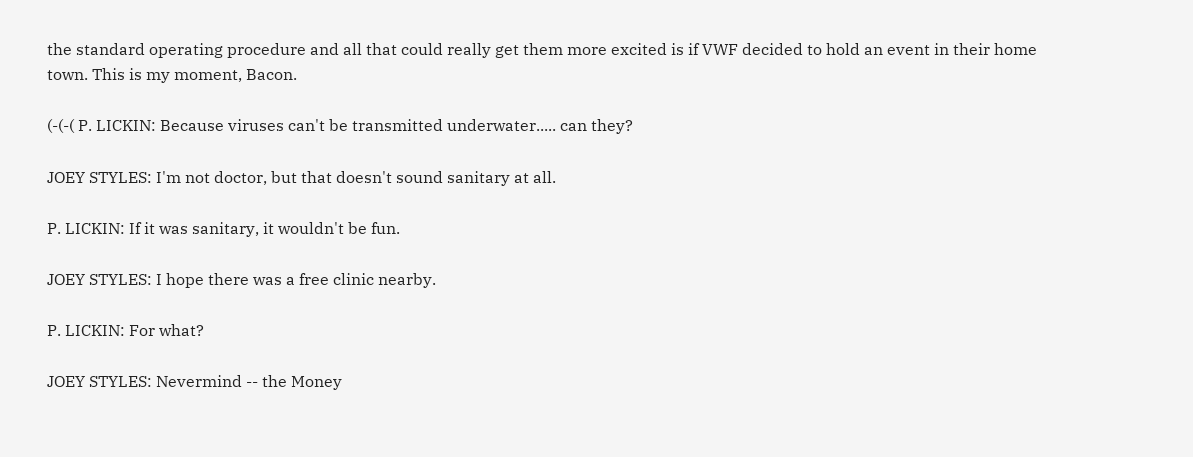the standard operating procedure and all that could really get them more excited is if VWF decided to hold an event in their home town. This is my moment, Bacon.

(-(-( P. LICKIN: Because viruses can't be transmitted underwater..... can they?

JOEY STYLES: I'm not doctor, but that doesn't sound sanitary at all.

P. LICKIN: If it was sanitary, it wouldn't be fun.

JOEY STYLES: I hope there was a free clinic nearby.

P. LICKIN: For what?

JOEY STYLES: Nevermind -- the Money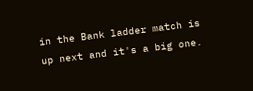in the Bank ladder match is up next and it's a big one.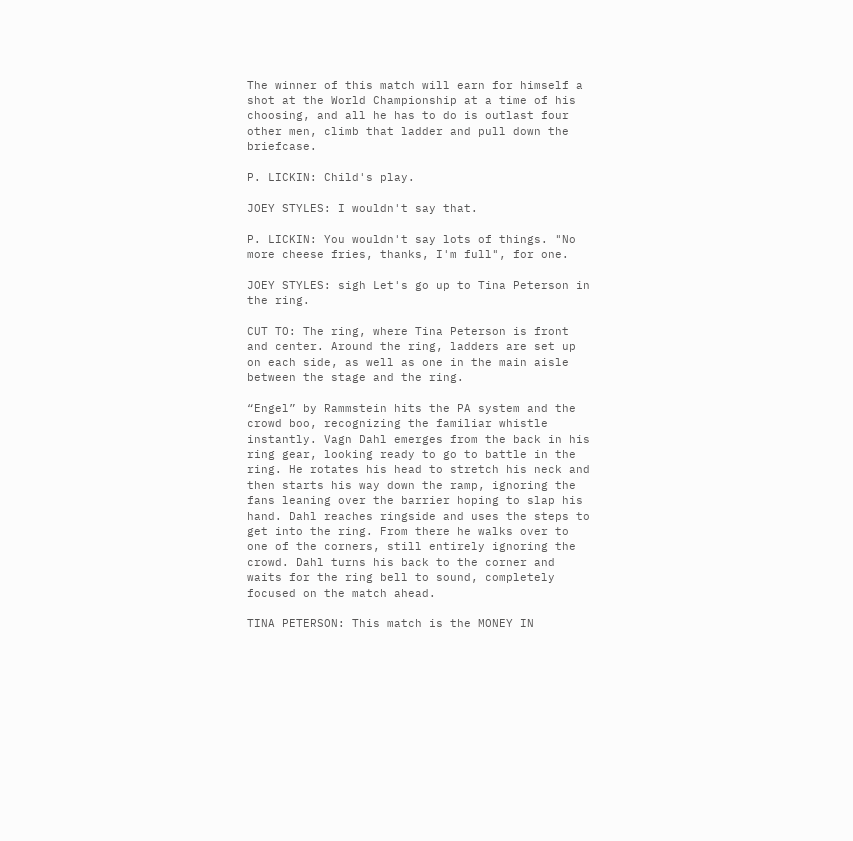The winner of this match will earn for himself a shot at the World Championship at a time of his choosing, and all he has to do is outlast four other men, climb that ladder and pull down the briefcase.

P. LICKIN: Child's play.

JOEY STYLES: I wouldn't say that.

P. LICKIN: You wouldn't say lots of things. "No more cheese fries, thanks, I'm full", for one.

JOEY STYLES: sigh Let's go up to Tina Peterson in the ring.

CUT TO: The ring, where Tina Peterson is front and center. Around the ring, ladders are set up on each side, as well as one in the main aisle between the stage and the ring.

“Engel” by Rammstein hits the PA system and the crowd boo, recognizing the familiar whistle instantly. Vagn Dahl emerges from the back in his ring gear, looking ready to go to battle in the ring. He rotates his head to stretch his neck and then starts his way down the ramp, ignoring the fans leaning over the barrier hoping to slap his hand. Dahl reaches ringside and uses the steps to get into the ring. From there he walks over to one of the corners, still entirely ignoring the crowd. Dahl turns his back to the corner and waits for the ring bell to sound, completely focused on the match ahead.

TINA PETERSON: This match is the MONEY IN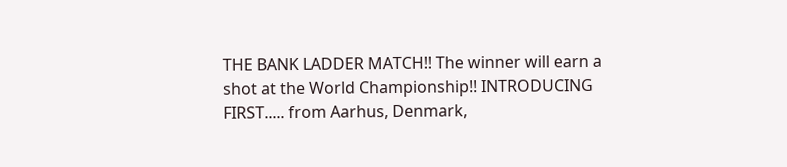THE BANK LADDER MATCH!! The winner will earn a shot at the World Championship!! INTRODUCING FIRST..... from Aarhus, Denmark,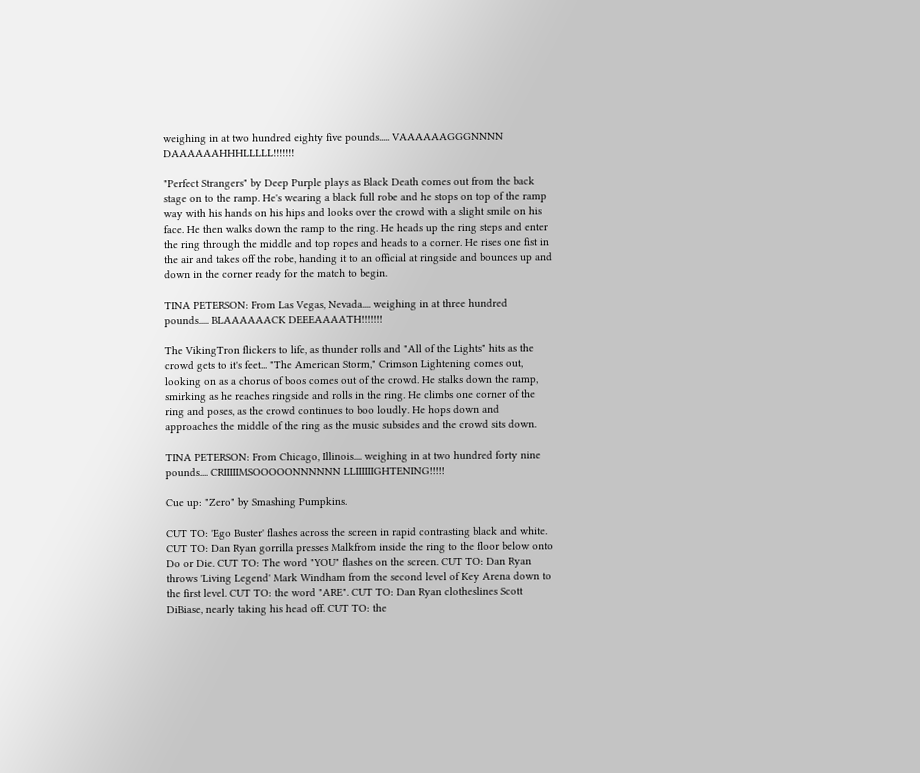weighing in at two hundred eighty five pounds..... VAAAAAAGGGNNNN DAAAAAAHHHLLLLL!!!!!!!

"Perfect Strangers" by Deep Purple plays as Black Death comes out from the back stage on to the ramp. He's wearing a black full robe and he stops on top of the ramp way with his hands on his hips and looks over the crowd with a slight smile on his face. He then walks down the ramp to the ring. He heads up the ring steps and enter the ring through the middle and top ropes and heads to a corner. He rises one fist in the air and takes off the robe, handing it to an official at ringside and bounces up and down in the corner ready for the match to begin.

TINA PETERSON: From Las Vegas, Nevada.... weighing in at three hundred pounds..... BLAAAAAACK DEEEAAAATH!!!!!!!

The VikingTron flickers to life, as thunder rolls and "All of the Lights" hits as the crowd gets to it's feet... "The American Storm," Crimson Lightening comes out, looking on as a chorus of boos comes out of the crowd. He stalks down the ramp, smirking as he reaches ringside and rolls in the ring. He climbs one corner of the ring and poses, as the crowd continues to boo loudly. He hops down and approaches the middle of the ring as the music subsides and the crowd sits down.

TINA PETERSON: From Chicago, Illinois.... weighing in at two hundred forty nine pounds.... CRIIIIIMSOOOOONNNNNN LLIIIIIIGHTENING!!!!!

Cue up: "Zero" by Smashing Pumpkins.

CUT TO: 'Ego Buster' flashes across the screen in rapid contrasting black and white. CUT TO: Dan Ryan gorrilla presses Malkfrom inside the ring to the floor below onto Do or Die. CUT TO: The word "YOU" flashes on the screen. CUT TO: Dan Ryan throws 'Living Legend' Mark Windham from the second level of Key Arena down to the first level. CUT TO: the word "ARE". CUT TO: Dan Ryan clotheslines Scott DiBiase, nearly taking his head off. CUT TO: the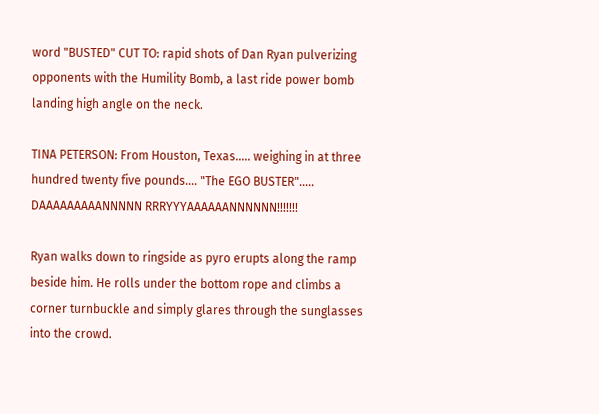word "BUSTED" CUT TO: rapid shots of Dan Ryan pulverizing opponents with the Humility Bomb, a last ride power bomb landing high angle on the neck.

TINA PETERSON: From Houston, Texas..... weighing in at three hundred twenty five pounds.... "The EGO BUSTER"..... DAAAAAAAAANNNNN RRRYYYAAAAAANNNNNN!!!!!!!

Ryan walks down to ringside as pyro erupts along the ramp beside him. He rolls under the bottom rope and climbs a corner turnbuckle and simply glares through the sunglasses into the crowd.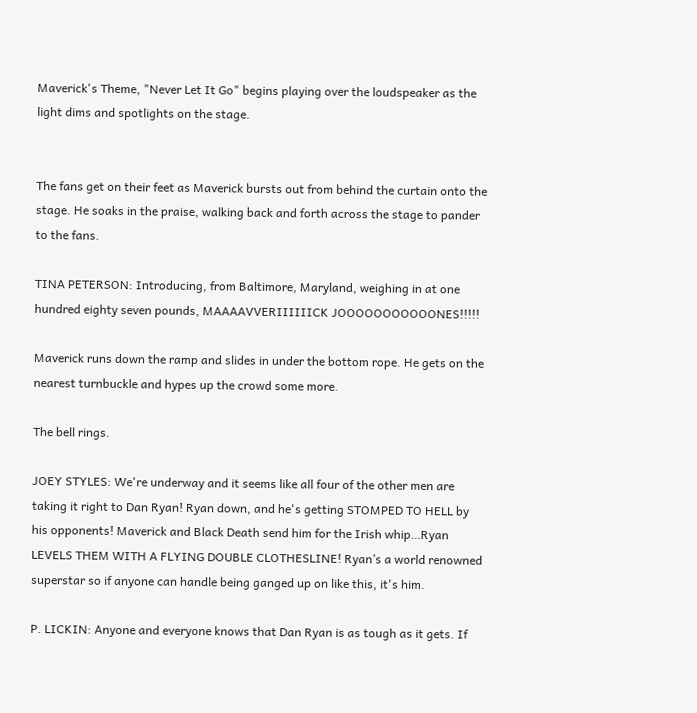Maverick's Theme, "Never Let It Go" begins playing over the loudspeaker as the light dims and spotlights on the stage.


The fans get on their feet as Maverick bursts out from behind the curtain onto the stage. He soaks in the praise, walking back and forth across the stage to pander to the fans.

TINA PETERSON: Introducing, from Baltimore, Maryland, weighing in at one hundred eighty seven pounds, MAAAAVVERIIIIIICK JOOOOOOOOOOONES!!!!!

Maverick runs down the ramp and slides in under the bottom rope. He gets on the nearest turnbuckle and hypes up the crowd some more.

The bell rings.

JOEY STYLES: We're underway and it seems like all four of the other men are taking it right to Dan Ryan! Ryan down, and he's getting STOMPED TO HELL by his opponents! Maverick and Black Death send him for the Irish whip…Ryan LEVELS THEM WITH A FLYING DOUBLE CLOTHESLINE! Ryan’s a world renowned superstar so if anyone can handle being ganged up on like this, it's him.

P. LICKIN: Anyone and everyone knows that Dan Ryan is as tough as it gets. If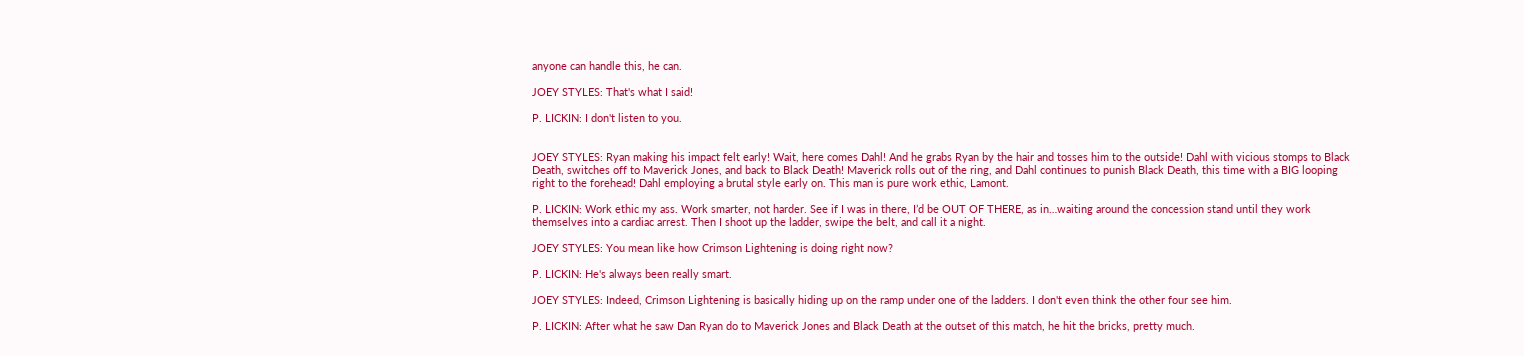anyone can handle this, he can.

JOEY STYLES: That's what I said!

P. LICKIN: I don't listen to you.


JOEY STYLES: Ryan making his impact felt early! Wait, here comes Dahl! And he grabs Ryan by the hair and tosses him to the outside! Dahl with vicious stomps to Black Death, switches off to Maverick Jones, and back to Black Death! Maverick rolls out of the ring, and Dahl continues to punish Black Death, this time with a BIG looping right to the forehead! Dahl employing a brutal style early on. This man is pure work ethic, Lamont.

P. LICKIN: Work ethic my ass. Work smarter, not harder. See if I was in there, I’d be OUT OF THERE, as in…waiting around the concession stand until they work themselves into a cardiac arrest. Then I shoot up the ladder, swipe the belt, and call it a night.

JOEY STYLES: You mean like how Crimson Lightening is doing right now?

P. LICKIN: He's always been really smart.

JOEY STYLES: Indeed, Crimson Lightening is basically hiding up on the ramp under one of the ladders. I don't even think the other four see him.

P. LICKIN: After what he saw Dan Ryan do to Maverick Jones and Black Death at the outset of this match, he hit the bricks, pretty much.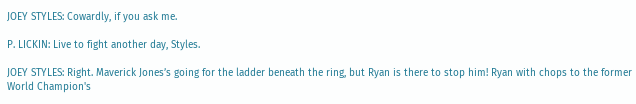JOEY STYLES: Cowardly, if you ask me.

P. LICKIN: Live to fight another day, Styles.

JOEY STYLES: Right. Maverick Jones’s going for the ladder beneath the ring, but Ryan is there to stop him! Ryan with chops to the former World Champion's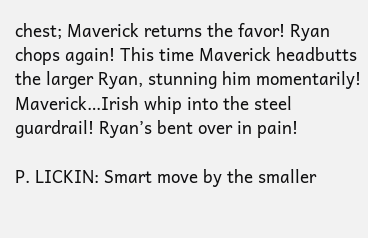chest; Maverick returns the favor! Ryan chops again! This time Maverick headbutts the larger Ryan, stunning him momentarily! Maverick…Irish whip into the steel guardrail! Ryan’s bent over in pain!

P. LICKIN: Smart move by the smaller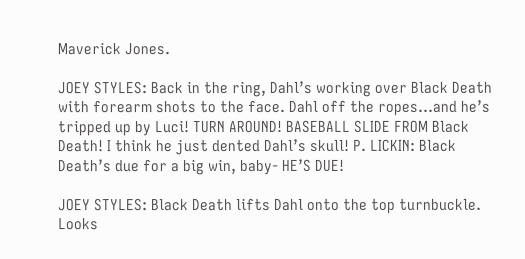Maverick Jones.

JOEY STYLES: Back in the ring, Dahl’s working over Black Death with forearm shots to the face. Dahl off the ropes…and he’s tripped up by Luci! TURN AROUND! BASEBALL SLIDE FROM Black Death! I think he just dented Dahl’s skull! P. LICKIN: Black Death’s due for a big win, baby- HE’S DUE!

JOEY STYLES: Black Death lifts Dahl onto the top turnbuckle. Looks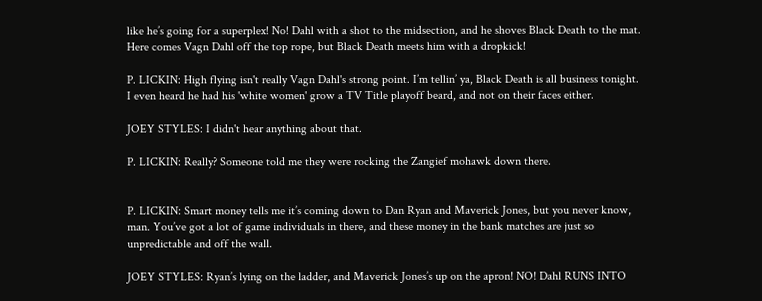like he’s going for a superplex! No! Dahl with a shot to the midsection, and he shoves Black Death to the mat. Here comes Vagn Dahl off the top rope, but Black Death meets him with a dropkick!

P. LICKIN: High flying isn't really Vagn Dahl's strong point. I’m tellin’ ya, Black Death is all business tonight. I even heard he had his 'white women' grow a TV Title playoff beard, and not on their faces either.

JOEY STYLES: I didn't hear anything about that.

P. LICKIN: Really? Someone told me they were rocking the Zangief mohawk down there.


P. LICKIN: Smart money tells me it’s coming down to Dan Ryan and Maverick Jones, but you never know, man. You’ve got a lot of game individuals in there, and these money in the bank matches are just so unpredictable and off the wall.

JOEY STYLES: Ryan’s lying on the ladder, and Maverick Jones’s up on the apron! NO! Dahl RUNS INTO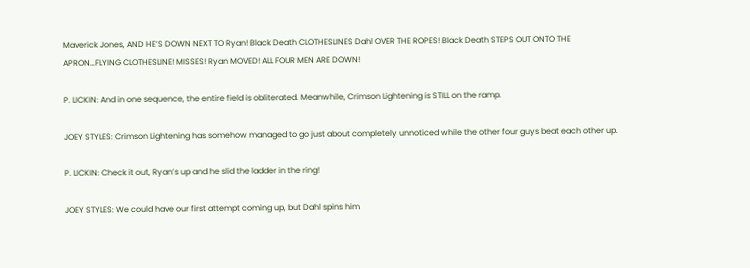Maverick Jones, AND HE’S DOWN NEXT TO Ryan! Black Death CLOTHESLINES Dahl OVER THE ROPES! Black Death STEPS OUT ONTO THE APRON…FLYING CLOTHESLINE! MISSES! Ryan MOVED! ALL FOUR MEN ARE DOWN!

P. LICKIN: And in one sequence, the entire field is obliterated. Meanwhile, Crimson Lightening is STILL on the ramp.

JOEY STYLES: Crimson Lightening has somehow managed to go just about completely unnoticed while the other four guys beat each other up.

P. LICKIN: Check it out, Ryan’s up and he slid the ladder in the ring!

JOEY STYLES: We could have our first attempt coming up, but Dahl spins him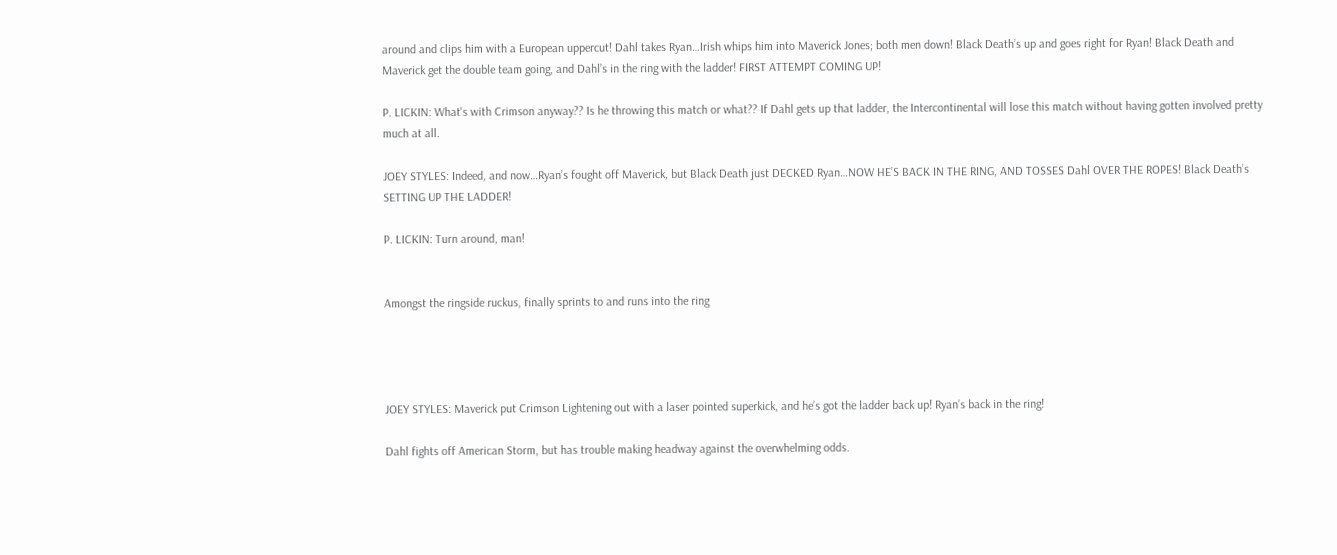around and clips him with a European uppercut! Dahl takes Ryan…Irish whips him into Maverick Jones; both men down! Black Death’s up and goes right for Ryan! Black Death and Maverick get the double team going, and Dahl’s in the ring with the ladder! FIRST ATTEMPT COMING UP!

P. LICKIN: What's with Crimson anyway?? Is he throwing this match or what?? If Dahl gets up that ladder, the Intercontinental will lose this match without having gotten involved pretty much at all.

JOEY STYLES: Indeed, and now…Ryan’s fought off Maverick, but Black Death just DECKED Ryan…NOW HE’S BACK IN THE RING, AND TOSSES Dahl OVER THE ROPES! Black Death’s SETTING UP THE LADDER!

P. LICKIN: Turn around, man!


Amongst the ringside ruckus, finally sprints to and runs into the ring




JOEY STYLES: Maverick put Crimson Lightening out with a laser pointed superkick, and he’s got the ladder back up! Ryan’s back in the ring!

Dahl fights off American Storm, but has trouble making headway against the overwhelming odds.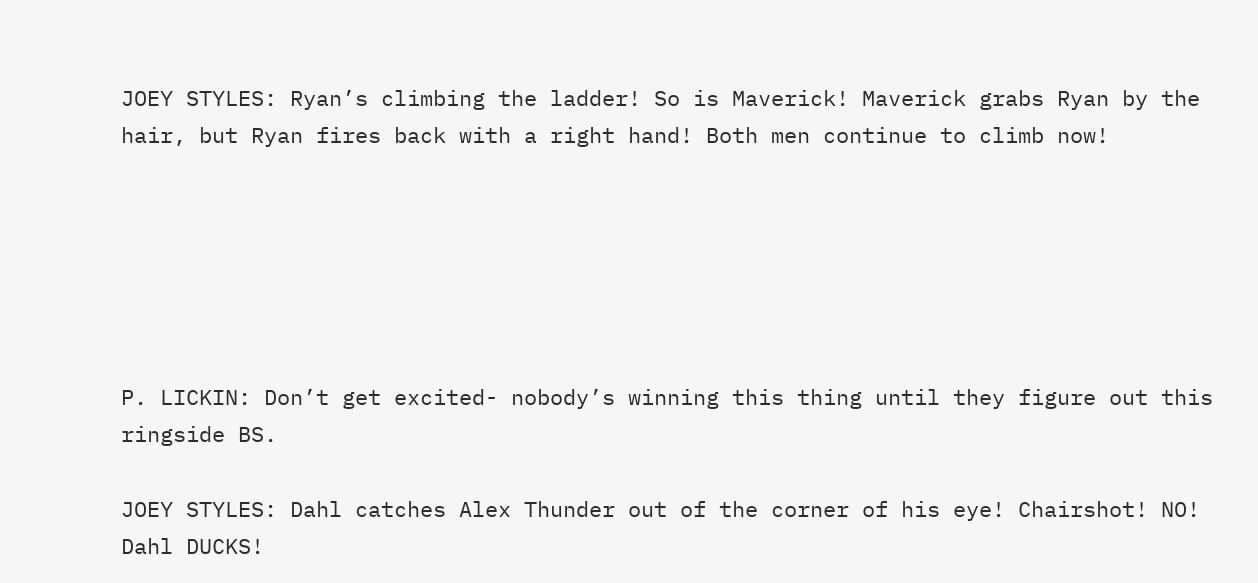JOEY STYLES: Ryan’s climbing the ladder! So is Maverick! Maverick grabs Ryan by the hair, but Ryan fires back with a right hand! Both men continue to climb now!






P. LICKIN: Don’t get excited- nobody’s winning this thing until they figure out this ringside BS.

JOEY STYLES: Dahl catches Alex Thunder out of the corner of his eye! Chairshot! NO! Dahl DUCKS!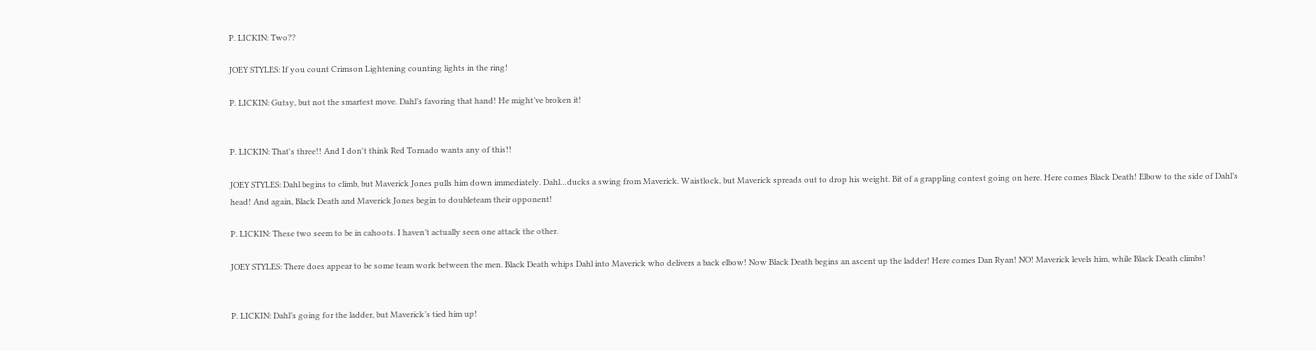P. LICKIN: Two??

JOEY STYLES: If you count Crimson Lightening counting lights in the ring!

P. LICKIN: Gutsy, but not the smartest move. Dahl’s favoring that hand! He might’ve broken it!


P. LICKIN: That's three!! And I don't think Red Tornado wants any of this!!

JOEY STYLES: Dahl begins to climb, but Maverick Jones pulls him down immediately. Dahl…ducks a swing from Maverick. Waistlock, but Maverick spreads out to drop his weight. Bit of a grappling contest going on here. Here comes Black Death! Elbow to the side of Dahl’s head! And again, Black Death and Maverick Jones begin to doubleteam their opponent!

P. LICKIN: These two seem to be in cahoots. I haven’t actually seen one attack the other.

JOEY STYLES: There does appear to be some team work between the men. Black Death whips Dahl into Maverick who delivers a back elbow! Now Black Death begins an ascent up the ladder! Here comes Dan Ryan! NO! Maverick levels him, while Black Death climbs!


P. LICKIN: Dahl’s going for the ladder, but Maverick’s tied him up!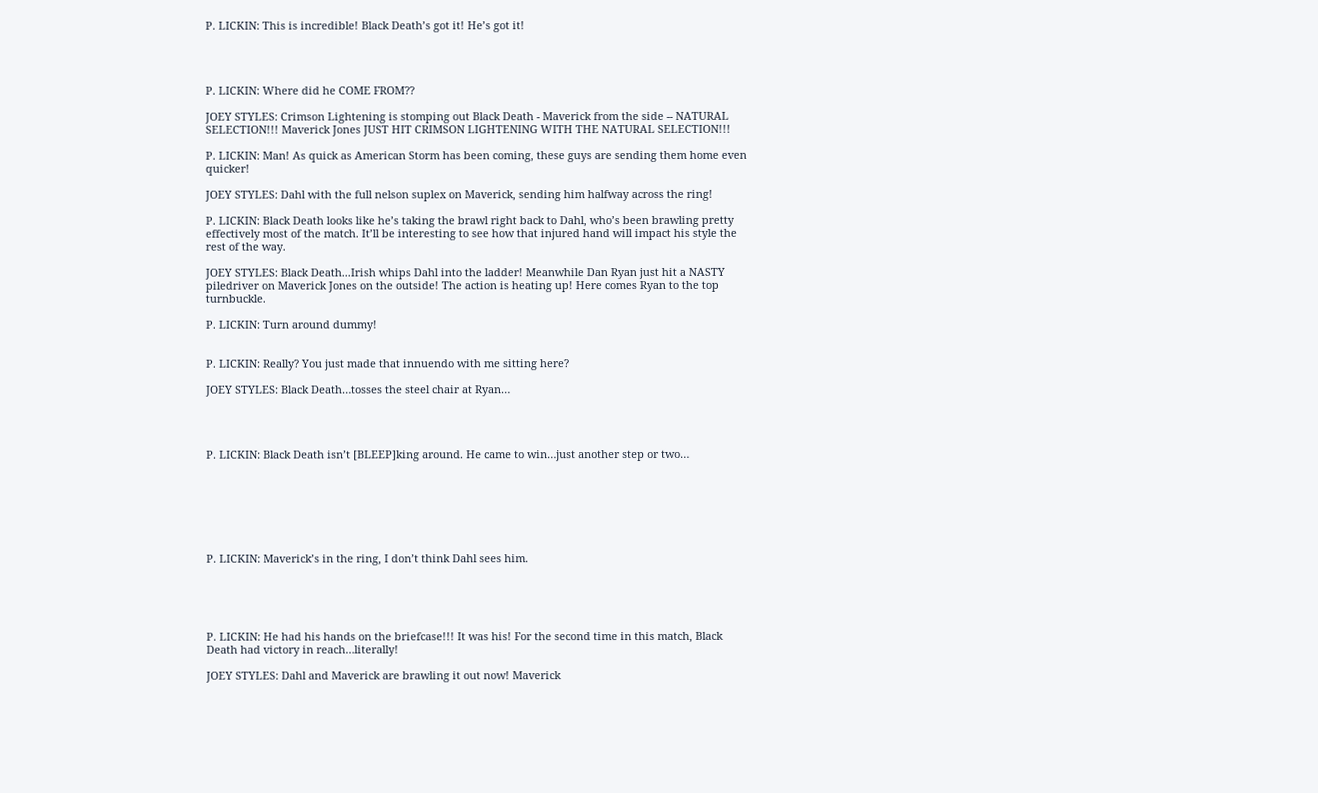P. LICKIN: This is incredible! Black Death’s got it! He’s got it!




P. LICKIN: Where did he COME FROM??

JOEY STYLES: Crimson Lightening is stomping out Black Death - Maverick from the side -- NATURAL SELECTION!!! Maverick Jones JUST HIT CRIMSON LIGHTENING WITH THE NATURAL SELECTION!!!

P. LICKIN: Man! As quick as American Storm has been coming, these guys are sending them home even quicker!

JOEY STYLES: Dahl with the full nelson suplex on Maverick, sending him halfway across the ring!

P. LICKIN: Black Death looks like he’s taking the brawl right back to Dahl, who’s been brawling pretty effectively most of the match. It’ll be interesting to see how that injured hand will impact his style the rest of the way.

JOEY STYLES: Black Death...Irish whips Dahl into the ladder! Meanwhile Dan Ryan just hit a NASTY piledriver on Maverick Jones on the outside! The action is heating up! Here comes Ryan to the top turnbuckle.

P. LICKIN: Turn around dummy!


P. LICKIN: Really? You just made that innuendo with me sitting here?

JOEY STYLES: Black Death…tosses the steel chair at Ryan…




P. LICKIN: Black Death isn’t [BLEEP]king around. He came to win…just another step or two…







P. LICKIN: Maverick’s in the ring, I don’t think Dahl sees him.





P. LICKIN: He had his hands on the briefcase!!! It was his! For the second time in this match, Black Death had victory in reach…literally!

JOEY STYLES: Dahl and Maverick are brawling it out now! Maverick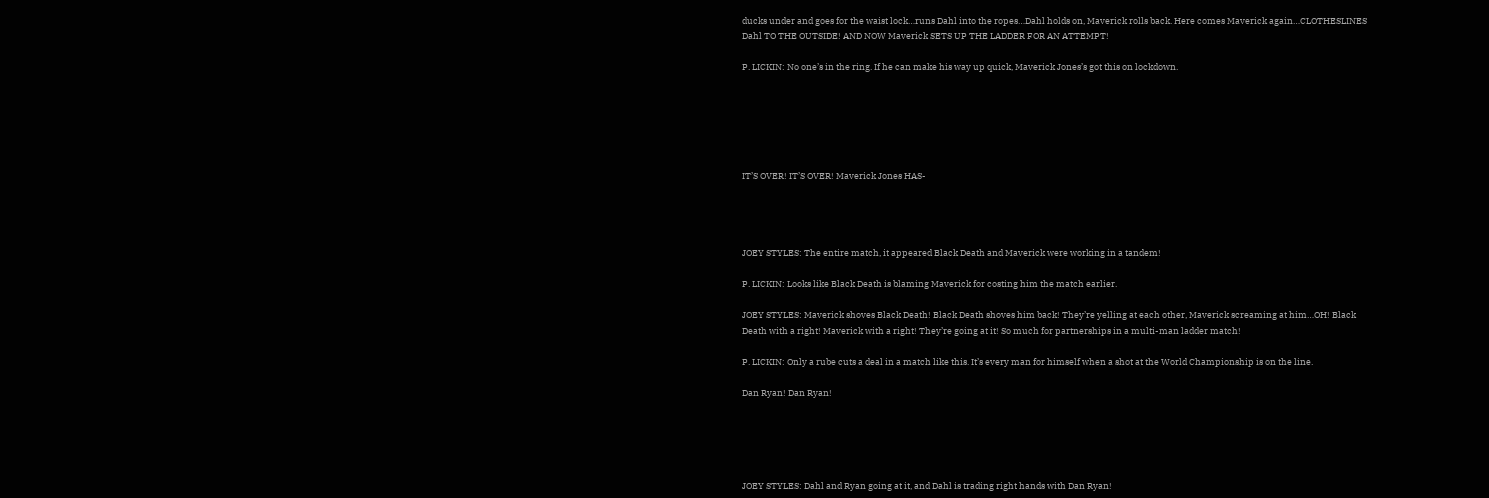ducks under and goes for the waist lock…runs Dahl into the ropes…Dahl holds on, Maverick rolls back. Here comes Maverick again…CLOTHESLINES Dahl TO THE OUTSIDE! AND NOW Maverick SETS UP THE LADDER FOR AN ATTEMPT!

P. LICKIN: No one’s in the ring. If he can make his way up quick, Maverick Jones’s got this on lockdown.






IT’S OVER! IT’S OVER! Maverick Jones HAS-




JOEY STYLES: The entire match, it appeared Black Death and Maverick were working in a tandem!

P. LICKIN: Looks like Black Death is blaming Maverick for costing him the match earlier.

JOEY STYLES: Maverick shoves Black Death! Black Death shoves him back! They’re yelling at each other, Maverick screaming at him…OH! Black Death with a right! Maverick with a right! They’re going at it! So much for partnerships in a multi-man ladder match!

P. LICKIN: Only a rube cuts a deal in a match like this. It’s every man for himself when a shot at the World Championship is on the line.

Dan Ryan! Dan Ryan!





JOEY STYLES: Dahl and Ryan going at it, and Dahl is trading right hands with Dan Ryan!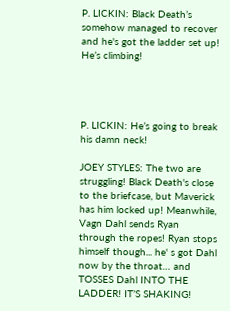P. LICKIN: Black Death’s somehow managed to recover and he's got the ladder set up! He’s climbing!




P. LICKIN: He’s going to break his damn neck!

JOEY STYLES: The two are struggling! Black Death's close to the briefcase, but Maverick has him locked up! Meanwhile, Vagn Dahl sends Ryan through the ropes! Ryan stops himself though... he' s got Dahl now by the throat… and TOSSES Dahl INTO THE LADDER! IT’S SHAKING!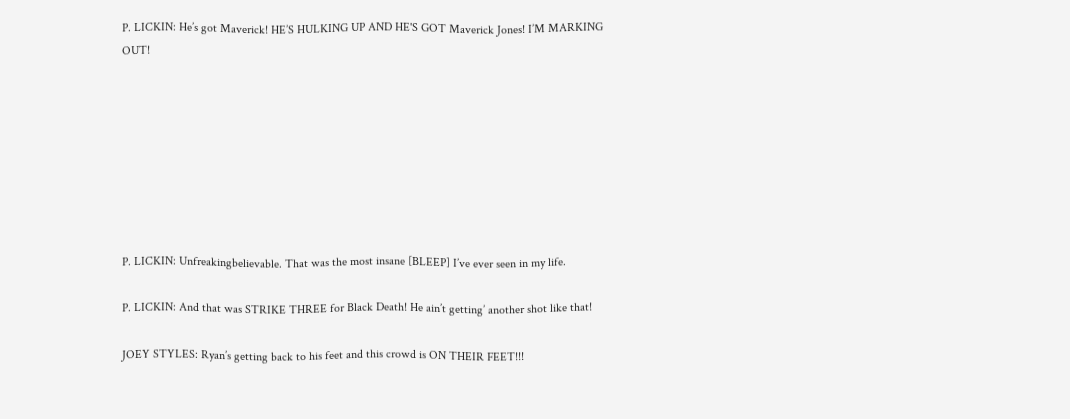P. LICKIN: He’s got Maverick! HE’S HULKING UP AND HE'S GOT Maverick Jones! I’M MARKING OUT!








P. LICKIN: Unfreakingbelievable. That was the most insane [BLEEP] I’ve ever seen in my life.

P. LICKIN: And that was STRIKE THREE for Black Death! He ain’t getting’ another shot like that!

JOEY STYLES: Ryan’s getting back to his feet and this crowd is ON THEIR FEET!!!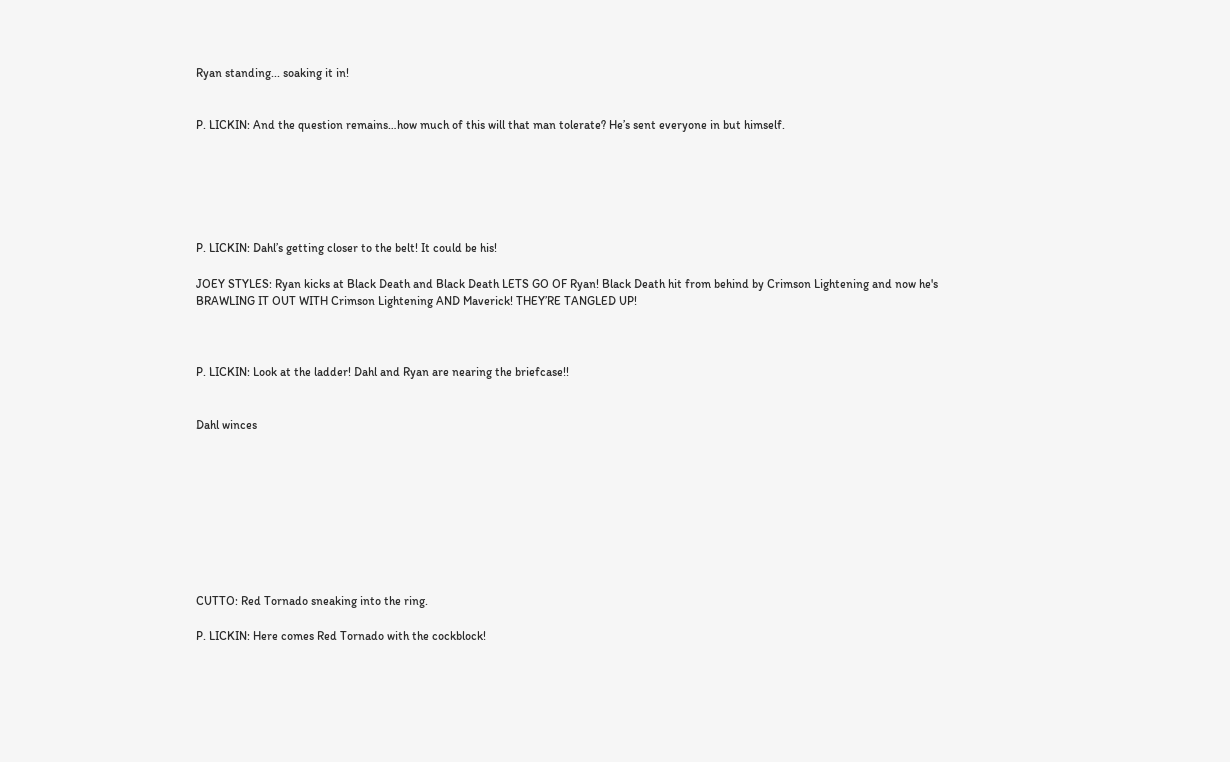Ryan standing... soaking it in!


P. LICKIN: And the question remains…how much of this will that man tolerate? He’s sent everyone in but himself.






P. LICKIN: Dahl’s getting closer to the belt! It could be his!

JOEY STYLES: Ryan kicks at Black Death and Black Death LETS GO OF Ryan! Black Death hit from behind by Crimson Lightening and now he's BRAWLING IT OUT WITH Crimson Lightening AND Maverick! THEY’RE TANGLED UP!



P. LICKIN: Look at the ladder! Dahl and Ryan are nearing the briefcase!!


Dahl winces









CUTTO: Red Tornado sneaking into the ring.

P. LICKIN: Here comes Red Tornado with the cockblock!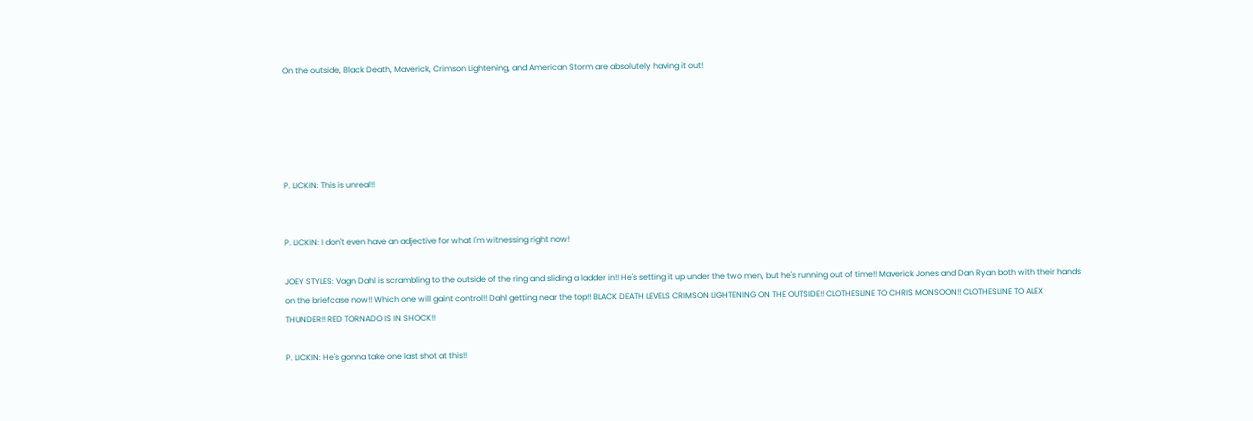On the outside, Black Death, Maverick, Crimson Lightening, and American Storm are absolutely having it out!





P. LICKIN: This is unreal!!


P. LICKIN: I don't even have an adjective for what I'm witnessing right now!

JOEY STYLES: Vagn Dahl is scrambling to the outside of the ring and sliding a ladder in!! He's setting it up under the two men, but he's running out of time!! Maverick Jones and Dan Ryan both with their hands on the briefcase now!! Which one will gaint control!! Dahl getting near the top!! BLACK DEATH LEVELS CRIMSON LIGHTENING ON THE OUTSIDE!! CLOTHESLINE TO CHRIS MONSOON!! CLOTHESLINE TO ALEX THUNDER!! RED TORNADO IS IN SHOCK!!

P. LICKIN: He's gonna take one last shot at this!!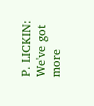P. LICKIN: We've got more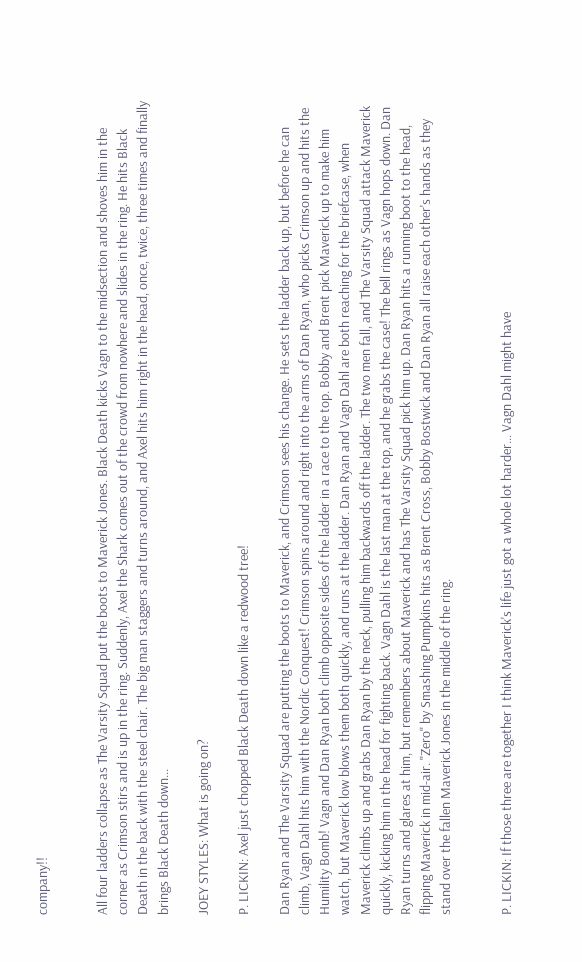company!!


All four ladders collapse as The Varsity Squad put the boots to Maverick Jones. Black Death kicks Vagn to the midsection and shoves him in the corner as Crimson stirs and is up in the ring. Suddenly, Axel the Shark comes out of the crowd from nowhere and slides in the ring. He hits Black Death in the back with the steel chair. The big man staggers and turns around, and Axel hits him right in the head, once, twice, three times and finally brings Black Death down...

JOEY STYLES: What is going on?

P. LICKIN: Axel just chopped Black Death down like a redwood tree!

Dan Ryan and The Varsity Squad are putting the boots to Maverick, and Crimson sees his change. He sets the ladder back up, but before he can climb, Vagn Dahl hits him with the Nordic Conquest! Crimson spins around and right into the arms of Dan Ryan, who picks Crimson up and hits the Humility Bomb! Vagn and Dan Ryan both climb opposite sides of the ladder in a race to the top. Bobby and Brent pick Maverick up to make him watch, but Maverick low blows them both quickly, and runs at the ladder. Dan Ryan and Vagn Dahl are both reaching for the briefcase, when Maverick climbs up and grabs Dan Ryan by the neck, pulling him backwards off the ladder. The two men fall, and The Varsity Squad attack Maverick quickly, kicking him in the head for fighting back. Vagn Dahl is the last man at the top, and he grabs the case! The bell rings as Vagn hops down. Dan Ryan turns and glares at him, but remembers about Maverick and has The Varsity Squad pick him up. Dan Ryan hits a running boot to the head, flipping Maverick in mid-air. "Zero" by Smashing Pumpkins hits as Brent Cross, Bobby Bostwick and Dan Ryan all raise each other's hands as they stand over the fallen Maverick Jones in the middle of the ring.


P. LICKIN: If those three are together I think Maverick's life just got a whole lot harder... Vagn Dahl might have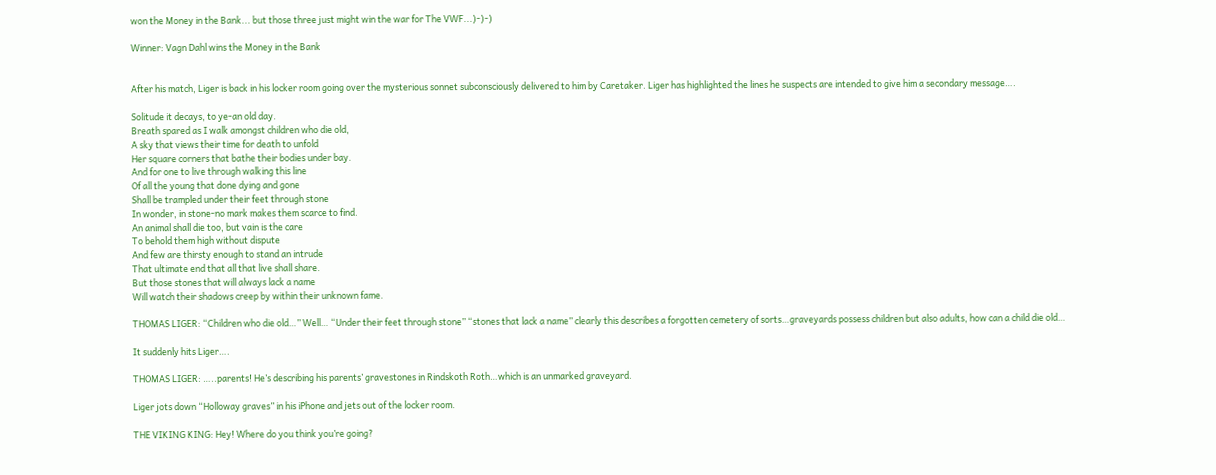won the Money in the Bank... but those three just might win the war for The VWF...)-)-)

Winner: Vagn Dahl wins the Money in the Bank


After his match, Liger is back in his locker room going over the mysterious sonnet subconsciously delivered to him by Caretaker. Liger has highlighted the lines he suspects are intended to give him a secondary message….

Solitude it decays, to ye-an old day.
Breath spared as I walk amongst children who die old,
A sky that views their time for death to unfold
Her square corners that bathe their bodies under bay.
And for one to live through walking this line
Of all the young that done dying and gone
Shall be trampled under their feet through stone
In wonder, in stone-no mark makes them scarce to find.
An animal shall die too, but vain is the care
To behold them high without dispute
And few are thirsty enough to stand an intrude
That ultimate end that all that live shall share.
But those stones that will always lack a name
Will watch their shadows creep by within their unknown fame.

THOMAS LIGER: “Children who die old…” Well… “Under their feet through stone” “stones that lack a name” clearly this describes a forgotten cemetery of sorts…graveyards possess children but also adults, how can a child die old…

It suddenly hits Liger….

THOMAS LIGER: …..parents! He’s describing his parents’ gravestones in Rindskoth Roth…which is an unmarked graveyard.

Liger jots down “Holloway graves” in his iPhone and jets out of the locker room.

THE VIKING KING: Hey! Where do you think you’re going?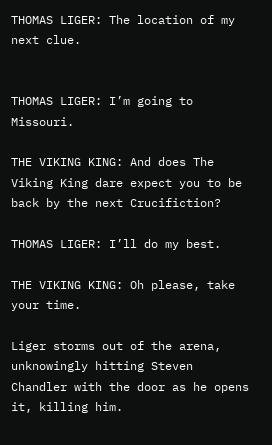THOMAS LIGER: The location of my next clue.


THOMAS LIGER: I’m going to Missouri.

THE VIKING KING: And does The Viking King dare expect you to be back by the next Crucifiction?

THOMAS LIGER: I’ll do my best.

THE VIKING KING: Oh please, take your time.

Liger storms out of the arena, unknowingly hitting Steven Chandler with the door as he opens it, killing him.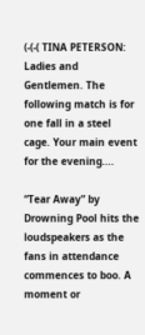(-(-( TINA PETERSON: Ladies and Gentlemen. The following match is for one fall in a steel cage. Your main event for the evening....

“Tear Away” by Drowning Pool hits the loudspeakers as the fans in attendance commences to boo. A moment or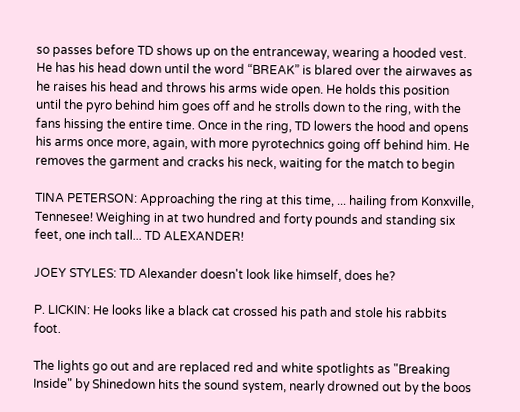so passes before TD shows up on the entranceway, wearing a hooded vest. He has his head down until the word “BREAK” is blared over the airwaves as he raises his head and throws his arms wide open. He holds this position until the pyro behind him goes off and he strolls down to the ring, with the fans hissing the entire time. Once in the ring, TD lowers the hood and opens his arms once more, again, with more pyrotechnics going off behind him. He removes the garment and cracks his neck, waiting for the match to begin

TINA PETERSON: Approaching the ring at this time, ... hailing from Konxville, Tennesee! Weighing in at two hundred and forty pounds and standing six feet, one inch tall... TD ALEXANDER!

JOEY STYLES: TD Alexander doesn't look like himself, does he?

P. LICKIN: He looks like a black cat crossed his path and stole his rabbits foot.

The lights go out and are replaced red and white spotlights as "Breaking Inside" by Shinedown hits the sound system, nearly drowned out by the boos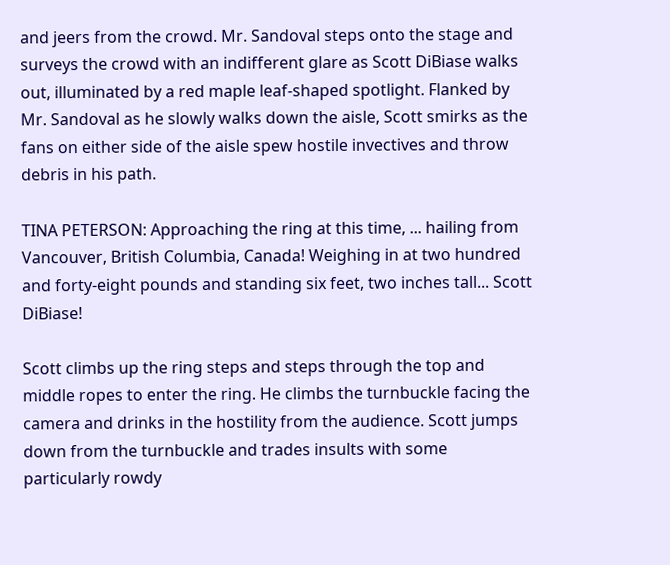and jeers from the crowd. Mr. Sandoval steps onto the stage and surveys the crowd with an indifferent glare as Scott DiBiase walks out, illuminated by a red maple leaf-shaped spotlight. Flanked by Mr. Sandoval as he slowly walks down the aisle, Scott smirks as the fans on either side of the aisle spew hostile invectives and throw debris in his path.

TINA PETERSON: Approaching the ring at this time, ... hailing from Vancouver, British Columbia, Canada! Weighing in at two hundred and forty-eight pounds and standing six feet, two inches tall... Scott DiBiase!

Scott climbs up the ring steps and steps through the top and middle ropes to enter the ring. He climbs the turnbuckle facing the camera and drinks in the hostility from the audience. Scott jumps down from the turnbuckle and trades insults with some particularly rowdy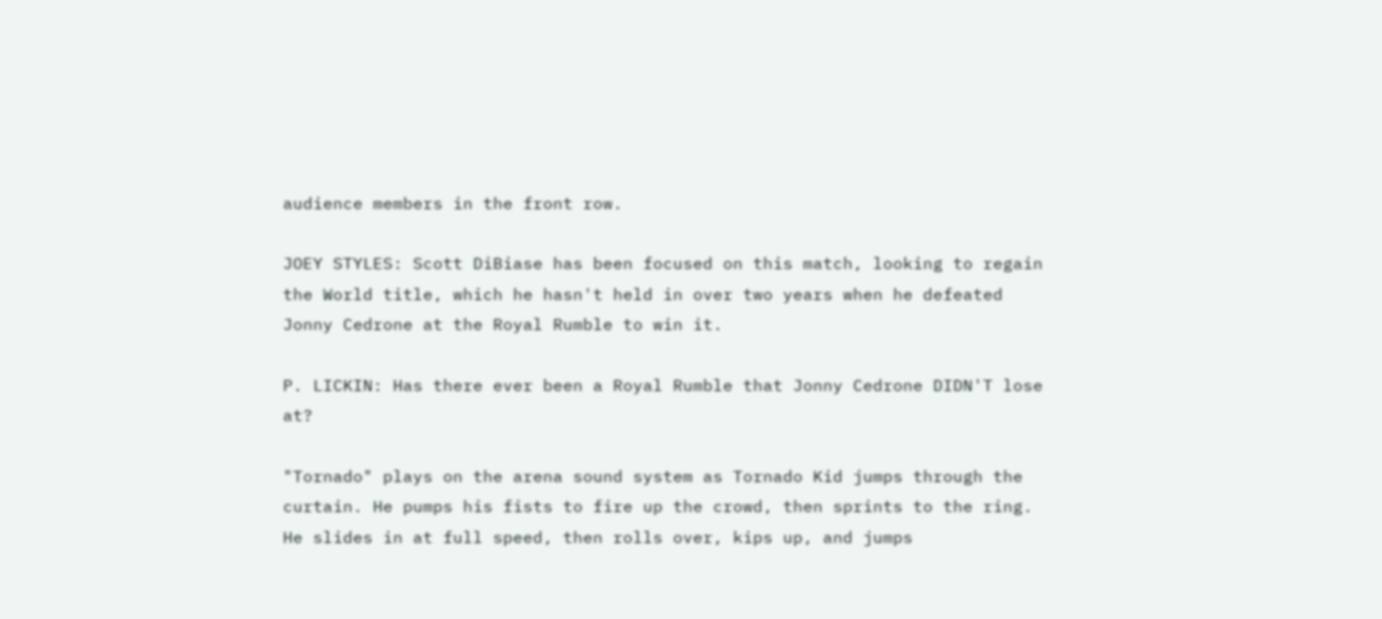audience members in the front row.

JOEY STYLES: Scott DiBiase has been focused on this match, looking to regain the World title, which he hasn't held in over two years when he defeated Jonny Cedrone at the Royal Rumble to win it.

P. LICKIN: Has there ever been a Royal Rumble that Jonny Cedrone DIDN'T lose at?

"Tornado" plays on the arena sound system as Tornado Kid jumps through the curtain. He pumps his fists to fire up the crowd, then sprints to the ring. He slides in at full speed, then rolls over, kips up, and jumps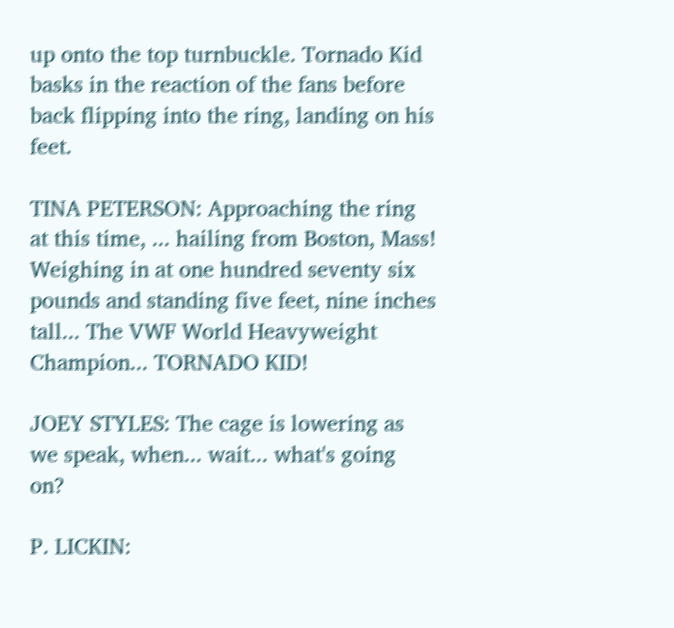up onto the top turnbuckle. Tornado Kid basks in the reaction of the fans before back flipping into the ring, landing on his feet.

TINA PETERSON: Approaching the ring at this time, ... hailing from Boston, Mass! Weighing in at one hundred seventy six pounds and standing five feet, nine inches tall... The VWF World Heavyweight Champion... TORNADO KID!

JOEY STYLES: The cage is lowering as we speak, when... wait... what's going on?

P. LICKIN: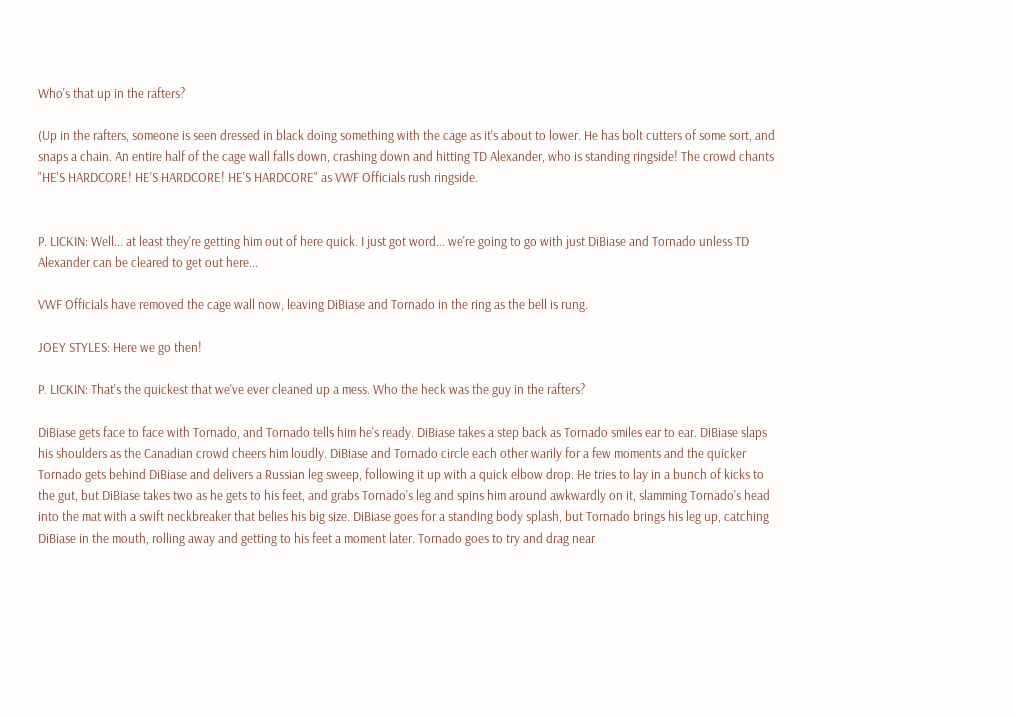Who's that up in the rafters?

(Up in the rafters, someone is seen dressed in black doing something with the cage as it's about to lower. He has bolt cutters of some sort, and snaps a chain. An entire half of the cage wall falls down, crashing down and hitting TD Alexander, who is standing ringside! The crowd chants "HE'S HARDCORE! HE'S HARDCORE! HE'S HARDCORE" as VWF Officials rush ringside.


P. LICKIN: Well... at least they're getting him out of here quick. I just got word... we're going to go with just DiBiase and Tornado unless TD Alexander can be cleared to get out here...

VWF Officials have removed the cage wall now, leaving DiBiase and Tornado in the ring as the bell is rung.

JOEY STYLES: Here we go then!

P. LICKIN: That's the quickest that we've ever cleaned up a mess. Who the heck was the guy in the rafters?

DiBiase gets face to face with Tornado, and Tornado tells him he's ready. DiBiase takes a step back as Tornado smiles ear to ear. DiBiase slaps his shoulders as the Canadian crowd cheers him loudly. DiBiase and Tornado circle each other warily for a few moments and the quicker Tornado gets behind DiBiase and delivers a Russian leg sweep, following it up with a quick elbow drop. He tries to lay in a bunch of kicks to the gut, but DiBiase takes two as he gets to his feet, and grabs Tornado’s leg and spins him around awkwardly on it, slamming Tornado’s head into the mat with a swift neckbreaker that belies his big size. DiBiase goes for a standing body splash, but Tornado brings his leg up, catching DiBiase in the mouth, rolling away and getting to his feet a moment later. Tornado goes to try and drag near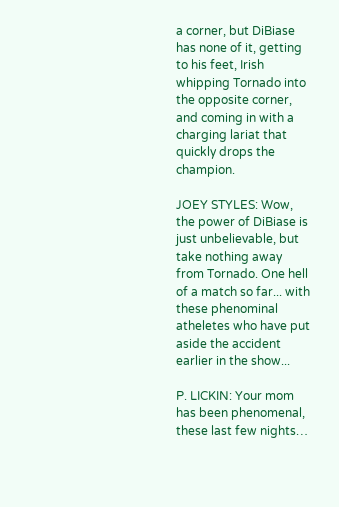a corner, but DiBiase has none of it, getting to his feet, Irish whipping Tornado into the opposite corner, and coming in with a charging lariat that quickly drops the champion.

JOEY STYLES: Wow, the power of DiBiase is just unbelievable, but take nothing away from Tornado. One hell of a match so far... with these phenominal atheletes who have put aside the accident earlier in the show...

P. LICKIN: Your mom has been phenomenal, these last few nights…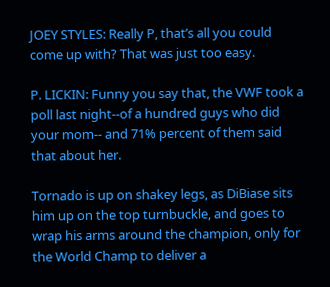JOEY STYLES: Really P, that’s all you could come up with? That was just too easy.

P. LICKIN: Funny you say that, the VWF took a poll last night--of a hundred guys who did your mom-- and 71% percent of them said that about her.

Tornado is up on shakey legs, as DiBiase sits him up on the top turnbuckle, and goes to wrap his arms around the champion, only for the World Champ to deliver a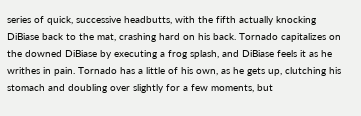series of quick, successive headbutts, with the fifth actually knocking DiBiase back to the mat, crashing hard on his back. Tornado capitalizes on the downed DiBiase by executing a frog splash, and DiBiase feels it as he writhes in pain. Tornado has a little of his own, as he gets up, clutching his stomach and doubling over slightly for a few moments, but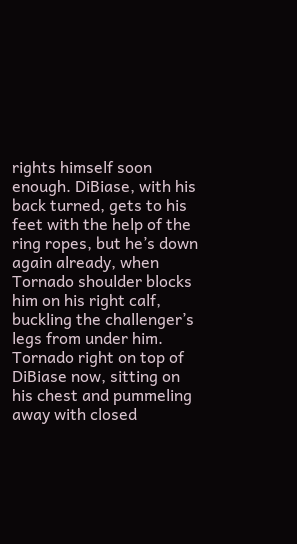rights himself soon enough. DiBiase, with his back turned, gets to his feet with the help of the ring ropes, but he’s down again already, when Tornado shoulder blocks him on his right calf, buckling the challenger’s legs from under him. Tornado right on top of DiBiase now, sitting on his chest and pummeling away with closed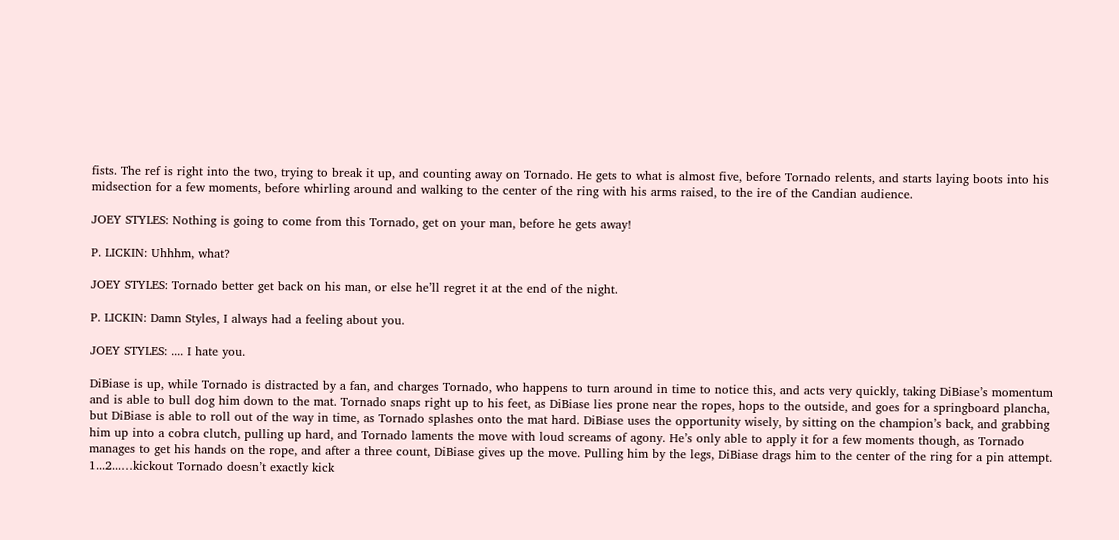fists. The ref is right into the two, trying to break it up, and counting away on Tornado. He gets to what is almost five, before Tornado relents, and starts laying boots into his midsection for a few moments, before whirling around and walking to the center of the ring with his arms raised, to the ire of the Candian audience.

JOEY STYLES: Nothing is going to come from this Tornado, get on your man, before he gets away!

P. LICKIN: Uhhhm, what?

JOEY STYLES: Tornado better get back on his man, or else he’ll regret it at the end of the night.

P. LICKIN: Damn Styles, I always had a feeling about you.

JOEY STYLES: .... I hate you.

DiBiase is up, while Tornado is distracted by a fan, and charges Tornado, who happens to turn around in time to notice this, and acts very quickly, taking DiBiase’s momentum and is able to bull dog him down to the mat. Tornado snaps right up to his feet, as DiBiase lies prone near the ropes, hops to the outside, and goes for a springboard plancha, but DiBiase is able to roll out of the way in time, as Tornado splashes onto the mat hard. DiBiase uses the opportunity wisely, by sitting on the champion’s back, and grabbing him up into a cobra clutch, pulling up hard, and Tornado laments the move with loud screams of agony. He’s only able to apply it for a few moments though, as Tornado manages to get his hands on the rope, and after a three count, DiBiase gives up the move. Pulling him by the legs, DiBiase drags him to the center of the ring for a pin attempt. 1...2...…kickout Tornado doesn’t exactly kick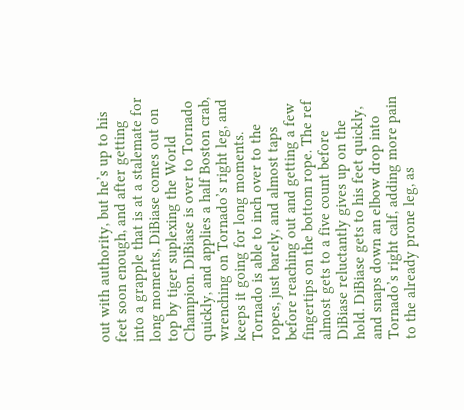out with authority, but he’s up to his feet soon enough, and after getting into a grapple that is at a stalemate for long moments, DiBiase comes out on top by tiger suplexing the World Champion. DiBiase is over to Tornado quickly, and applies a half Boston crab, wrenching on Tornado’s right leg, and keeps it going for long moments. Tornado is able to inch over to the ropes, just barely, and almost taps before reaching out and getting a few fingertips on the bottom rope. The ref almost gets to a five count before DiBiase reluctantly gives up on the hold. DiBiase gets to his feet quickly, and snaps down an elbow drop into Tornado’s right calf, adding more pain to the already prone leg, as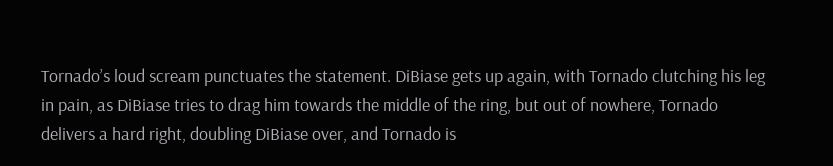Tornado’s loud scream punctuates the statement. DiBiase gets up again, with Tornado clutching his leg in pain, as DiBiase tries to drag him towards the middle of the ring, but out of nowhere, Tornado delivers a hard right, doubling DiBiase over, and Tornado is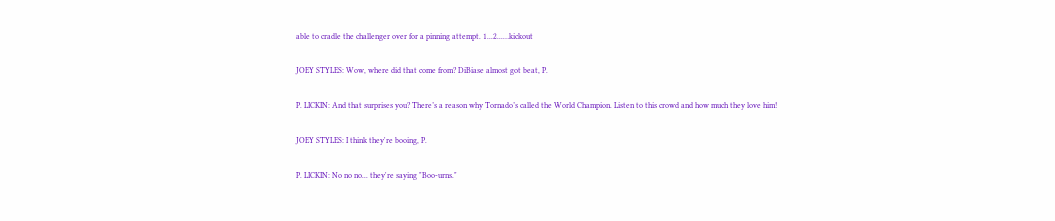able to cradle the challenger over for a pinning attempt. 1...2...…kickout

JOEY STYLES: Wow, where did that come from? DiBiase almost got beat, P.

P. LICKIN: And that surprises you? There’s a reason why Tornado’s called the World Champion. Listen to this crowd and how much they love him!

JOEY STYLES: I think they're booing, P.

P. LICKIN: No no no... they're saying "Boo-urns."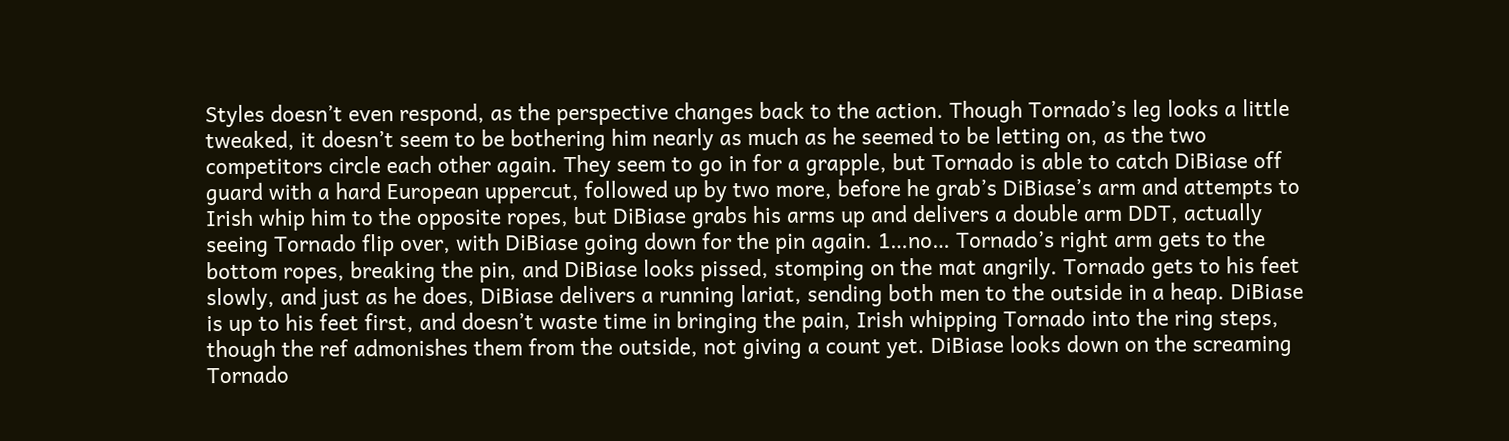Styles doesn’t even respond, as the perspective changes back to the action. Though Tornado’s leg looks a little tweaked, it doesn’t seem to be bothering him nearly as much as he seemed to be letting on, as the two competitors circle each other again. They seem to go in for a grapple, but Tornado is able to catch DiBiase off guard with a hard European uppercut, followed up by two more, before he grab’s DiBiase’s arm and attempts to Irish whip him to the opposite ropes, but DiBiase grabs his arms up and delivers a double arm DDT, actually seeing Tornado flip over, with DiBiase going down for the pin again. 1…no… Tornado’s right arm gets to the bottom ropes, breaking the pin, and DiBiase looks pissed, stomping on the mat angrily. Tornado gets to his feet slowly, and just as he does, DiBiase delivers a running lariat, sending both men to the outside in a heap. DiBiase is up to his feet first, and doesn’t waste time in bringing the pain, Irish whipping Tornado into the ring steps, though the ref admonishes them from the outside, not giving a count yet. DiBiase looks down on the screaming Tornado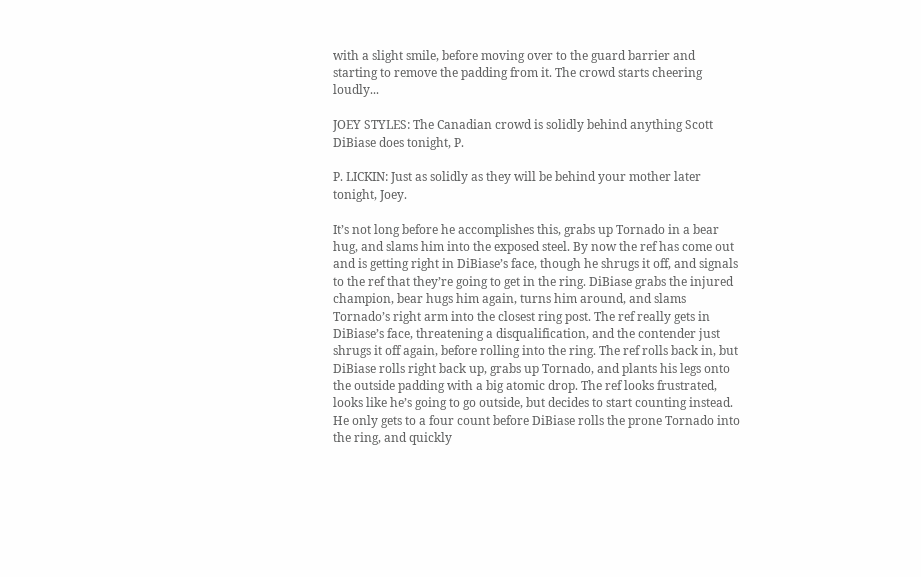with a slight smile, before moving over to the guard barrier and starting to remove the padding from it. The crowd starts cheering loudly...

JOEY STYLES: The Canadian crowd is solidly behind anything Scott DiBiase does tonight, P.

P. LICKIN: Just as solidly as they will be behind your mother later tonight, Joey.

It’s not long before he accomplishes this, grabs up Tornado in a bear hug, and slams him into the exposed steel. By now the ref has come out and is getting right in DiBiase’s face, though he shrugs it off, and signals to the ref that they’re going to get in the ring. DiBiase grabs the injured champion, bear hugs him again, turns him around, and slams Tornado’s right arm into the closest ring post. The ref really gets in DiBiase’s face, threatening a disqualification, and the contender just shrugs it off again, before rolling into the ring. The ref rolls back in, but DiBiase rolls right back up, grabs up Tornado, and plants his legs onto the outside padding with a big atomic drop. The ref looks frustrated, looks like he’s going to go outside, but decides to start counting instead. He only gets to a four count before DiBiase rolls the prone Tornado into the ring, and quickly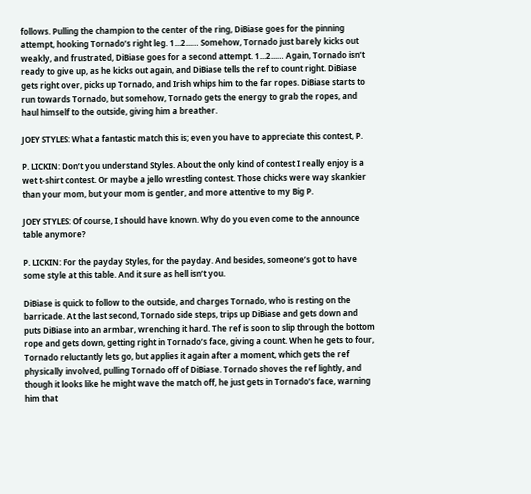follows. Pulling the champion to the center of the ring, DiBiase goes for the pinning attempt, hooking Tornado’s right leg. 1...2...… Somehow, Tornado just barely kicks out weakly, and frustrated, DiBiase goes for a second attempt. 1...2...… Again, Tornado isn’t ready to give up, as he kicks out again, and DiBiase tells the ref to count right. DiBiase gets right over, picks up Tornado, and Irish whips him to the far ropes. DiBiase starts to run towards Tornado, but somehow, Tornado gets the energy to grab the ropes, and haul himself to the outside, giving him a breather.

JOEY STYLES: What a fantastic match this is; even you have to appreciate this contest, P.

P. LICKIN: Don’t you understand Styles. About the only kind of contest I really enjoy is a wet t-shirt contest. Or maybe a jello wrestling contest. Those chicks were way skankier than your mom, but your mom is gentler, and more attentive to my Big P.

JOEY STYLES: Of course, I should have known. Why do you even come to the announce table anymore?

P. LICKIN: For the payday Styles, for the payday. And besides, someone’s got to have some style at this table. And it sure as hell isn’t you.

DiBiase is quick to follow to the outside, and charges Tornado, who is resting on the barricade. At the last second, Tornado side steps, trips up DiBiase and gets down and puts DiBiase into an armbar, wrenching it hard. The ref is soon to slip through the bottom rope and gets down, getting right in Tornado’s face, giving a count. When he gets to four, Tornado reluctantly lets go, but applies it again after a moment, which gets the ref physically involved, pulling Tornado off of DiBiase. Tornado shoves the ref lightly, and though it looks like he might wave the match off, he just gets in Tornado’s face, warning him that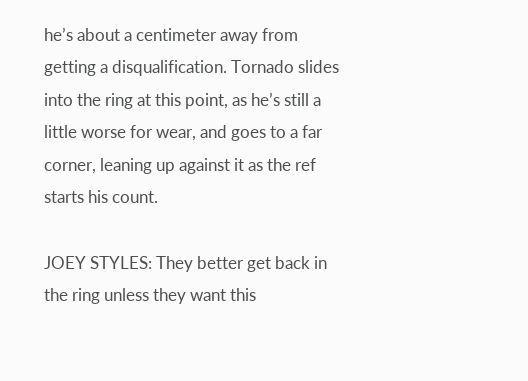he’s about a centimeter away from getting a disqualification. Tornado slides into the ring at this point, as he’s still a little worse for wear, and goes to a far corner, leaning up against it as the ref starts his count.

JOEY STYLES: They better get back in the ring unless they want this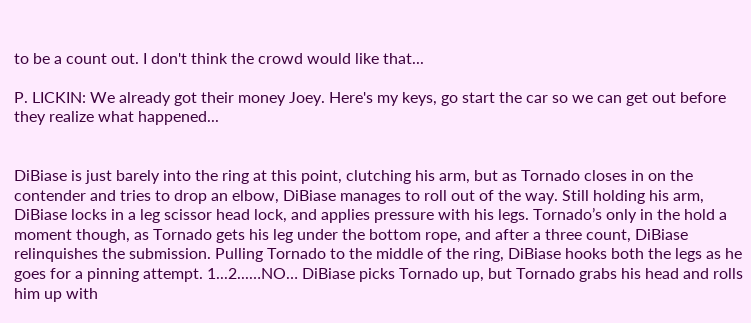to be a count out. I don't think the crowd would like that...

P. LICKIN: We already got their money Joey. Here's my keys, go start the car so we can get out before they realize what happened...


DiBiase is just barely into the ring at this point, clutching his arm, but as Tornado closes in on the contender and tries to drop an elbow, DiBiase manages to roll out of the way. Still holding his arm, DiBiase locks in a leg scissor head lock, and applies pressure with his legs. Tornado’s only in the hold a moment though, as Tornado gets his leg under the bottom rope, and after a three count, DiBiase relinquishes the submission. Pulling Tornado to the middle of the ring, DiBiase hooks both the legs as he goes for a pinning attempt. 1...2...…NO… DiBiase picks Tornado up, but Tornado grabs his head and rolls him up with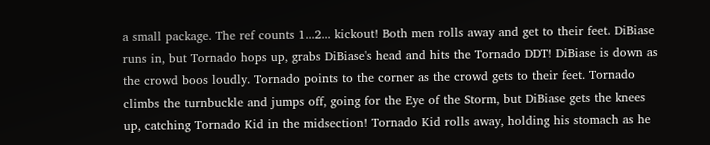a small package. The ref counts 1...2... kickout! Both men rolls away and get to their feet. DiBiase runs in, but Tornado hops up, grabs DiBiase's head and hits the Tornado DDT! DiBiase is down as the crowd boos loudly. Tornado points to the corner as the crowd gets to their feet. Tornado climbs the turnbuckle and jumps off, going for the Eye of the Storm, but DiBiase gets the knees up, catching Tornado Kid in the midsection! Tornado Kid rolls away, holding his stomach as he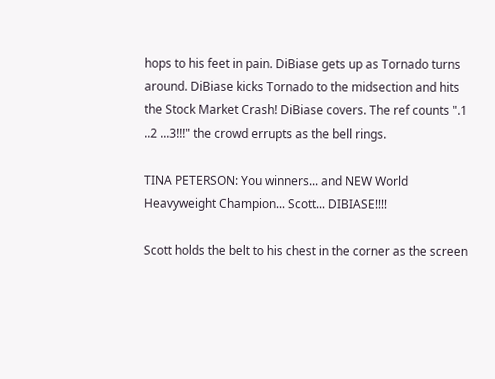hops to his feet in pain. DiBiase gets up as Tornado turns around. DiBiase kicks Tornado to the midsection and hits the Stock Market Crash! DiBiase covers. The ref counts ".1 ..2 ...3!!!" the crowd errupts as the bell rings.

TINA PETERSON: You winners... and NEW World Heavyweight Champion... Scott... DIBIASE!!!!

Scott holds the belt to his chest in the corner as the screen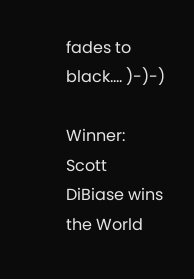fades to black.... )-)-)

Winner: Scott DiBiase wins the World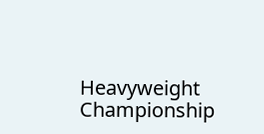Heavyweight Championship